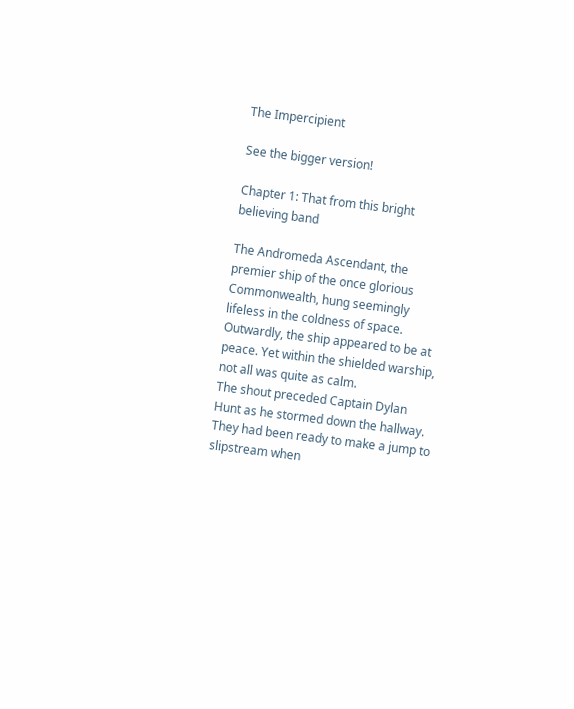The Impercipient

See the bigger version!

Chapter 1: That from this bright believing band

The Andromeda Ascendant, the premier ship of the once glorious Commonwealth, hung seemingly lifeless in the coldness of space. Outwardly, the ship appeared to be at peace. Yet within the shielded warship, not all was quite as calm.
The shout preceded Captain Dylan Hunt as he stormed down the hallway. They had been ready to make a jump to slipstream when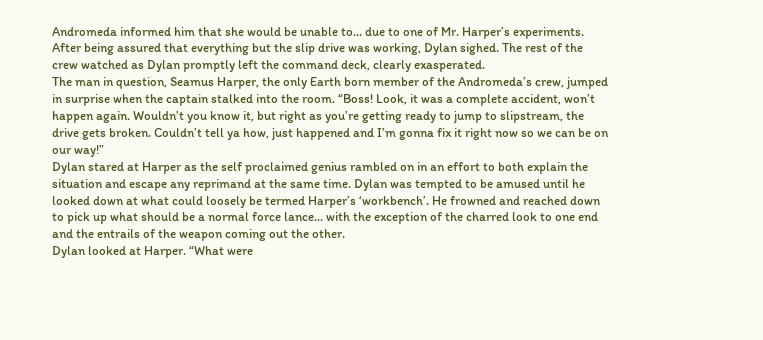Andromeda informed him that she would be unable to... due to one of Mr. Harper’s experiments. After being assured that everything but the slip drive was working, Dylan sighed. The rest of the crew watched as Dylan promptly left the command deck, clearly exasperated.
The man in question, Seamus Harper, the only Earth born member of the Andromeda’s crew, jumped in surprise when the captain stalked into the room. “Boss! Look, it was a complete accident, won’t happen again. Wouldn’t you know it, but right as you’re getting ready to jump to slipstream, the drive gets broken. Couldn’t tell ya how, just happened and I’m gonna fix it right now so we can be on our way!”
Dylan stared at Harper as the self proclaimed genius rambled on in an effort to both explain the situation and escape any reprimand at the same time. Dylan was tempted to be amused until he looked down at what could loosely be termed Harper’s ‘workbench’. He frowned and reached down to pick up what should be a normal force lance... with the exception of the charred look to one end and the entrails of the weapon coming out the other.
Dylan looked at Harper. “What were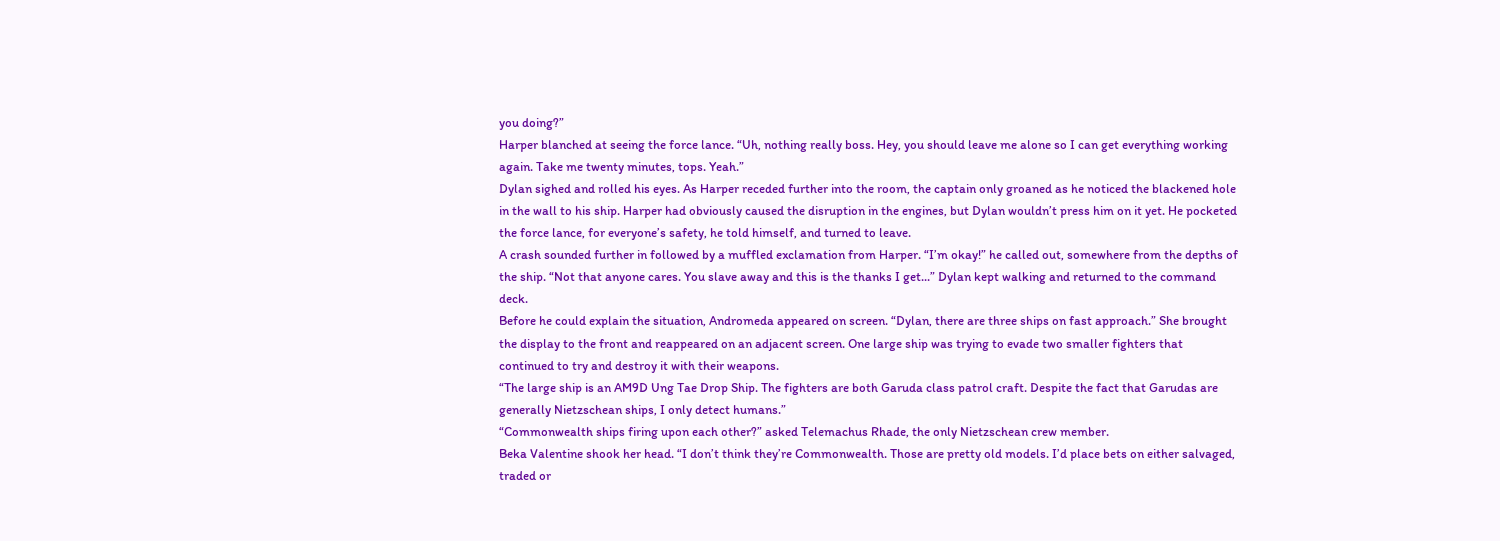you doing?”
Harper blanched at seeing the force lance. “Uh, nothing really boss. Hey, you should leave me alone so I can get everything working again. Take me twenty minutes, tops. Yeah.”
Dylan sighed and rolled his eyes. As Harper receded further into the room, the captain only groaned as he noticed the blackened hole in the wall to his ship. Harper had obviously caused the disruption in the engines, but Dylan wouldn’t press him on it yet. He pocketed the force lance, for everyone’s safety, he told himself, and turned to leave.
A crash sounded further in followed by a muffled exclamation from Harper. “I’m okay!” he called out, somewhere from the depths of the ship. “Not that anyone cares. You slave away and this is the thanks I get...” Dylan kept walking and returned to the command deck.
Before he could explain the situation, Andromeda appeared on screen. “Dylan, there are three ships on fast approach.” She brought the display to the front and reappeared on an adjacent screen. One large ship was trying to evade two smaller fighters that continued to try and destroy it with their weapons.
“The large ship is an AM9D Ung Tae Drop Ship. The fighters are both Garuda class patrol craft. Despite the fact that Garudas are generally Nietzschean ships, I only detect humans.”
“Commonwealth ships firing upon each other?” asked Telemachus Rhade, the only Nietzschean crew member.
Beka Valentine shook her head. “I don’t think they’re Commonwealth. Those are pretty old models. I’d place bets on either salvaged, traded or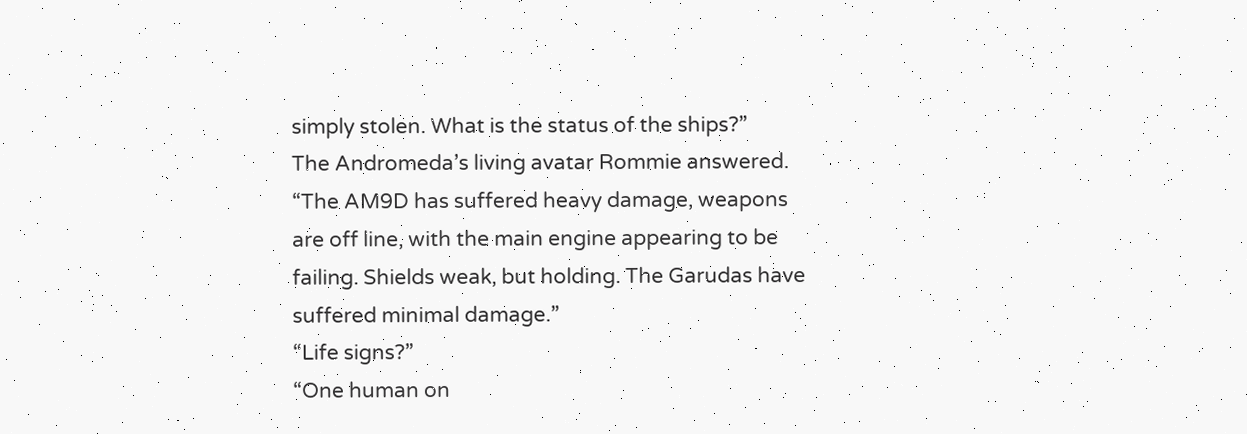simply stolen. What is the status of the ships?”
The Andromeda’s living avatar Rommie answered. “The AM9D has suffered heavy damage, weapons are off line, with the main engine appearing to be failing. Shields weak, but holding. The Garudas have suffered minimal damage.”
“Life signs?”
“One human on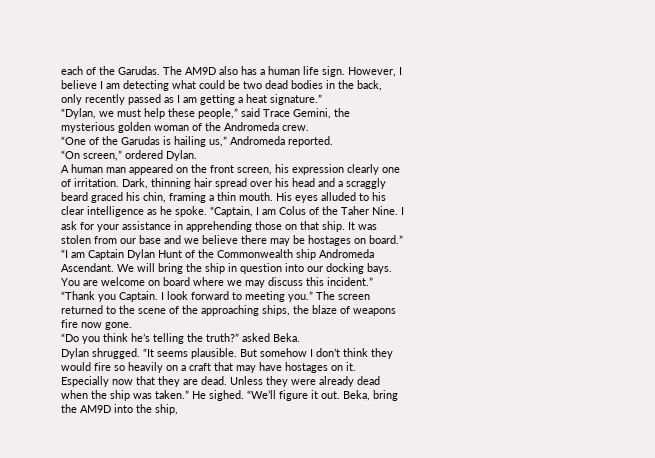each of the Garudas. The AM9D also has a human life sign. However, I believe I am detecting what could be two dead bodies in the back, only recently passed as I am getting a heat signature.”
“Dylan, we must help these people,” said Trace Gemini, the mysterious golden woman of the Andromeda crew.
“One of the Garudas is hailing us,” Andromeda reported.
“On screen,” ordered Dylan.
A human man appeared on the front screen, his expression clearly one of irritation. Dark, thinning hair spread over his head and a scraggly beard graced his chin, framing a thin mouth. His eyes alluded to his clear intelligence as he spoke. “Captain, I am Colus of the Taher Nine. I ask for your assistance in apprehending those on that ship. It was stolen from our base and we believe there may be hostages on board.”
“I am Captain Dylan Hunt of the Commonwealth ship Andromeda Ascendant. We will bring the ship in question into our docking bays. You are welcome on board where we may discuss this incident.”
“Thank you Captain. I look forward to meeting you.” The screen returned to the scene of the approaching ships, the blaze of weapons fire now gone.
“Do you think he’s telling the truth?” asked Beka.
Dylan shrugged. “It seems plausible. But somehow I don’t think they would fire so heavily on a craft that may have hostages on it. Especially now that they are dead. Unless they were already dead when the ship was taken.” He sighed. “We’ll figure it out. Beka, bring the AM9D into the ship,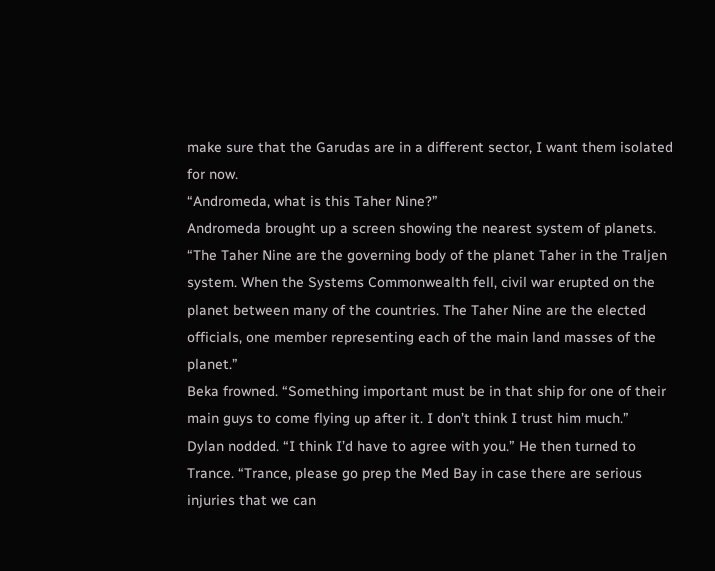make sure that the Garudas are in a different sector, I want them isolated for now.
“Andromeda, what is this Taher Nine?”
Andromeda brought up a screen showing the nearest system of planets. “The Taher Nine are the governing body of the planet Taher in the Traljen system. When the Systems Commonwealth fell, civil war erupted on the planet between many of the countries. The Taher Nine are the elected officials, one member representing each of the main land masses of the planet.”
Beka frowned. “Something important must be in that ship for one of their main guys to come flying up after it. I don’t think I trust him much.”
Dylan nodded. “I think I’d have to agree with you.” He then turned to Trance. “Trance, please go prep the Med Bay in case there are serious injuries that we can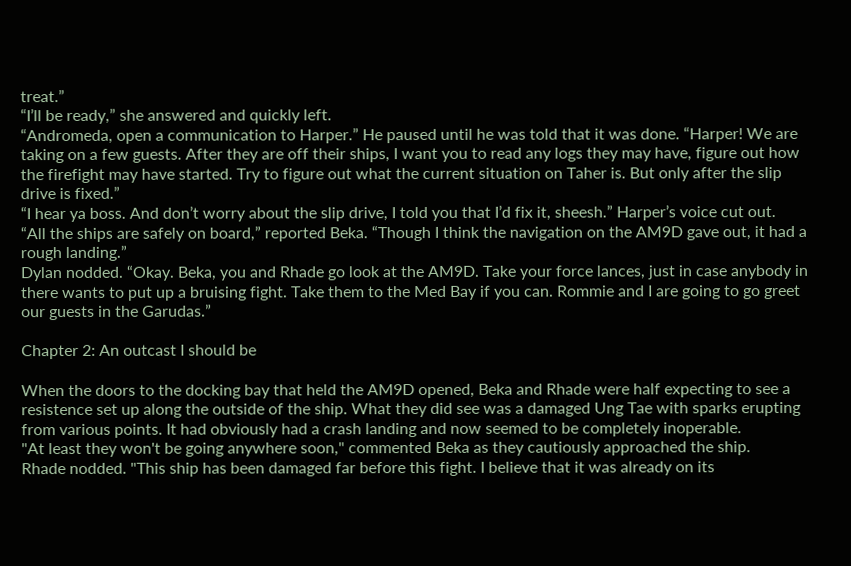treat.”
“I’ll be ready,” she answered and quickly left.
“Andromeda, open a communication to Harper.” He paused until he was told that it was done. “Harper! We are taking on a few guests. After they are off their ships, I want you to read any logs they may have, figure out how the firefight may have started. Try to figure out what the current situation on Taher is. But only after the slip drive is fixed.”
“I hear ya boss. And don’t worry about the slip drive, I told you that I’d fix it, sheesh.” Harper’s voice cut out.
“All the ships are safely on board,” reported Beka. “Though I think the navigation on the AM9D gave out, it had a rough landing.”
Dylan nodded. “Okay. Beka, you and Rhade go look at the AM9D. Take your force lances, just in case anybody in there wants to put up a bruising fight. Take them to the Med Bay if you can. Rommie and I are going to go greet our guests in the Garudas.”

Chapter 2: An outcast I should be

When the doors to the docking bay that held the AM9D opened, Beka and Rhade were half expecting to see a resistence set up along the outside of the ship. What they did see was a damaged Ung Tae with sparks erupting from various points. It had obviously had a crash landing and now seemed to be completely inoperable.
"At least they won't be going anywhere soon," commented Beka as they cautiously approached the ship.
Rhade nodded. "This ship has been damaged far before this fight. I believe that it was already on its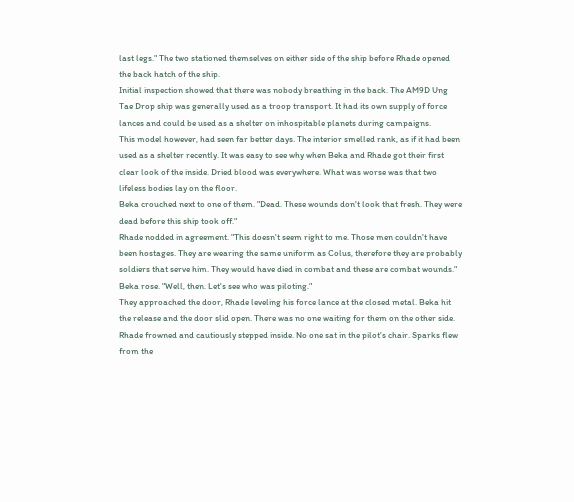last legs." The two stationed themselves on either side of the ship before Rhade opened the back hatch of the ship.
Initial inspection showed that there was nobody breathing in the back. The AM9D Ung Tae Drop ship was generally used as a troop transport. It had its own supply of force lances and could be used as a shelter on inhospitable planets during campaigns.
This model however, had seen far better days. The interior smelled rank, as if it had been used as a shelter recently. It was easy to see why when Beka and Rhade got their first clear look of the inside. Dried blood was everywhere. What was worse was that two lifeless bodies lay on the floor.
Beka crouched next to one of them. "Dead. These wounds don't look that fresh. They were dead before this ship took off."
Rhade nodded in agreement. "This doesn't seem right to me. Those men couldn't have been hostages. They are wearing the same uniform as Colus, therefore they are probably soldiers that serve him. They would have died in combat and these are combat wounds."
Beka rose. "Well, then. Let's see who was piloting."
They approached the door, Rhade leveling his force lance at the closed metal. Beka hit the release and the door slid open. There was no one waiting for them on the other side.
Rhade frowned and cautiously stepped inside. No one sat in the pilot's chair. Sparks flew from the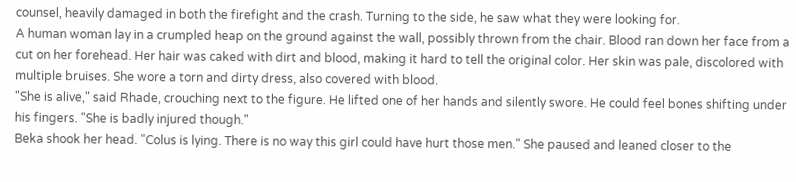counsel, heavily damaged in both the firefight and the crash. Turning to the side, he saw what they were looking for.
A human woman lay in a crumpled heap on the ground against the wall, possibly thrown from the chair. Blood ran down her face from a cut on her forehead. Her hair was caked with dirt and blood, making it hard to tell the original color. Her skin was pale, discolored with multiple bruises. She wore a torn and dirty dress, also covered with blood.
"She is alive," said Rhade, crouching next to the figure. He lifted one of her hands and silently swore. He could feel bones shifting under his fingers. "She is badly injured though."
Beka shook her head. "Colus is lying. There is no way this girl could have hurt those men." She paused and leaned closer to the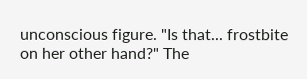unconscious figure. "Is that... frostbite on her other hand?" The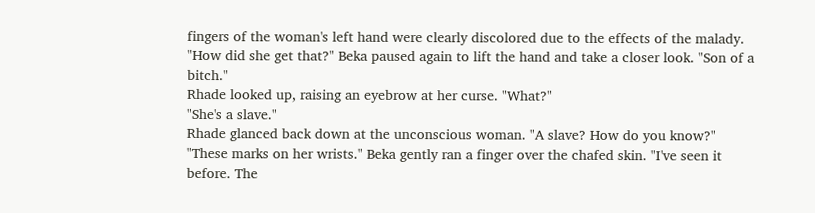fingers of the woman's left hand were clearly discolored due to the effects of the malady. "How did she get that?" Beka paused again to lift the hand and take a closer look. "Son of a bitch."
Rhade looked up, raising an eyebrow at her curse. "What?"
"She's a slave."
Rhade glanced back down at the unconscious woman. "A slave? How do you know?"
"These marks on her wrists." Beka gently ran a finger over the chafed skin. "I've seen it before. The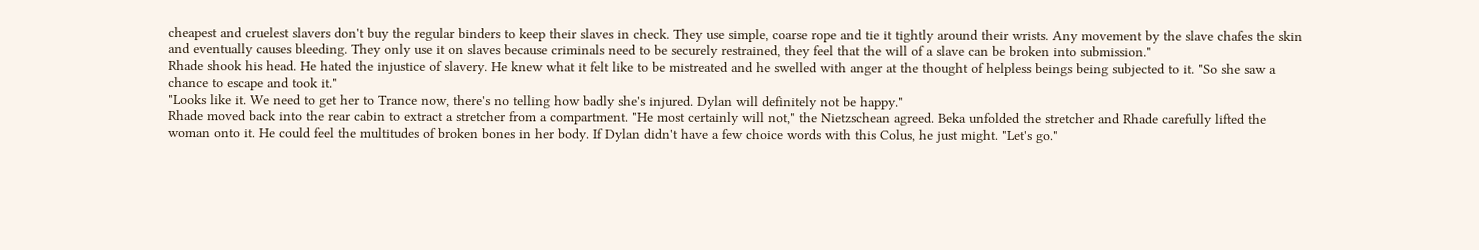cheapest and cruelest slavers don't buy the regular binders to keep their slaves in check. They use simple, coarse rope and tie it tightly around their wrists. Any movement by the slave chafes the skin and eventually causes bleeding. They only use it on slaves because criminals need to be securely restrained, they feel that the will of a slave can be broken into submission."
Rhade shook his head. He hated the injustice of slavery. He knew what it felt like to be mistreated and he swelled with anger at the thought of helpless beings being subjected to it. "So she saw a chance to escape and took it."
"Looks like it. We need to get her to Trance now, there's no telling how badly she's injured. Dylan will definitely not be happy."
Rhade moved back into the rear cabin to extract a stretcher from a compartment. "He most certainly will not," the Nietzschean agreed. Beka unfolded the stretcher and Rhade carefully lifted the woman onto it. He could feel the multitudes of broken bones in her body. If Dylan didn't have a few choice words with this Colus, he just might. "Let's go."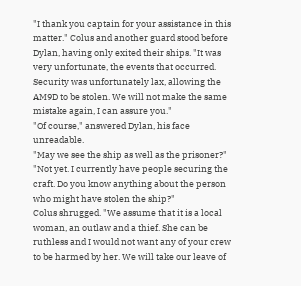"I thank you captain for your assistance in this matter." Colus and another guard stood before Dylan, having only exited their ships. "It was very unfortunate, the events that occurred. Security was unfortunately lax, allowing the AM9D to be stolen. We will not make the same mistake again, I can assure you."
"Of course," answered Dylan, his face unreadable.
"May we see the ship as well as the prisoner?"
"Not yet. I currently have people securing the craft. Do you know anything about the person who might have stolen the ship?"
Colus shrugged. "We assume that it is a local woman, an outlaw and a thief. She can be ruthless and I would not want any of your crew to be harmed by her. We will take our leave of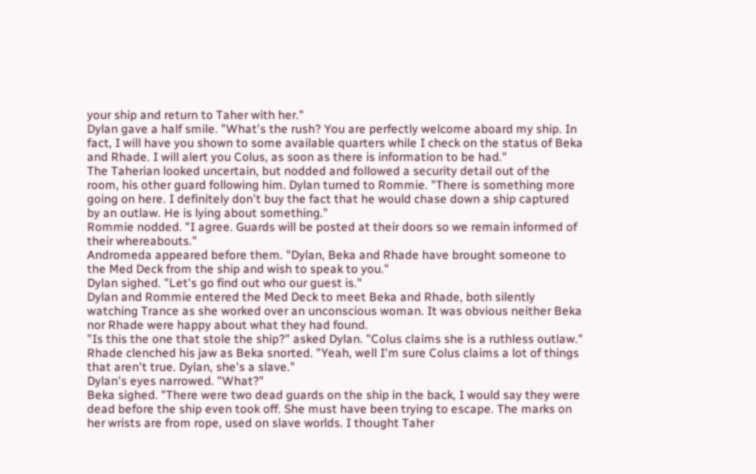your ship and return to Taher with her."
Dylan gave a half smile. "What's the rush? You are perfectly welcome aboard my ship. In fact, I will have you shown to some available quarters while I check on the status of Beka and Rhade. I will alert you Colus, as soon as there is information to be had."
The Taherian looked uncertain, but nodded and followed a security detail out of the room, his other guard following him. Dylan turned to Rommie. "There is something more going on here. I definitely don't buy the fact that he would chase down a ship captured by an outlaw. He is lying about something."
Rommie nodded. "I agree. Guards will be posted at their doors so we remain informed of their whereabouts."
Andromeda appeared before them. "Dylan, Beka and Rhade have brought someone to the Med Deck from the ship and wish to speak to you."
Dylan sighed. "Let's go find out who our guest is."
Dylan and Rommie entered the Med Deck to meet Beka and Rhade, both silently watching Trance as she worked over an unconscious woman. It was obvious neither Beka nor Rhade were happy about what they had found.
"Is this the one that stole the ship?" asked Dylan. "Colus claims she is a ruthless outlaw."
Rhade clenched his jaw as Beka snorted. "Yeah, well I'm sure Colus claims a lot of things that aren't true. Dylan, she's a slave."
Dylan's eyes narrowed. "What?"
Beka sighed. "There were two dead guards on the ship in the back, I would say they were dead before the ship even took off. She must have been trying to escape. The marks on her wrists are from rope, used on slave worlds. I thought Taher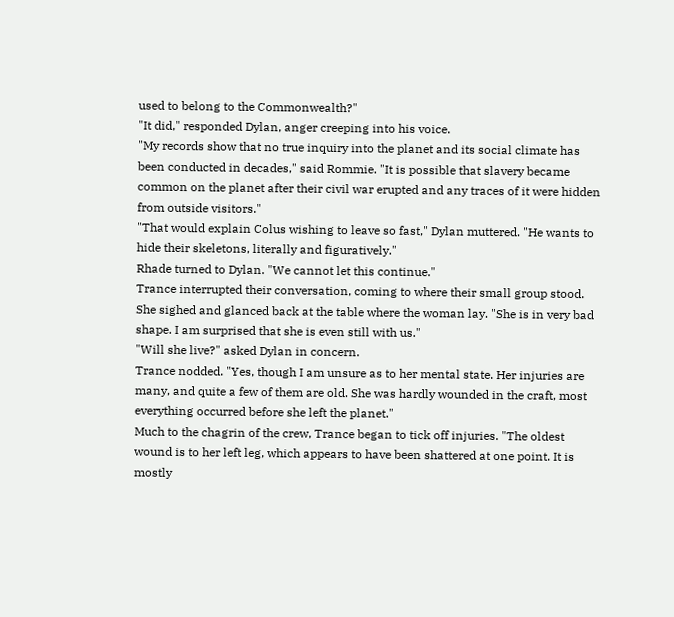used to belong to the Commonwealth?"
"It did," responded Dylan, anger creeping into his voice.
"My records show that no true inquiry into the planet and its social climate has been conducted in decades," said Rommie. "It is possible that slavery became common on the planet after their civil war erupted and any traces of it were hidden from outside visitors."
"That would explain Colus wishing to leave so fast," Dylan muttered. "He wants to hide their skeletons, literally and figuratively."
Rhade turned to Dylan. "We cannot let this continue."
Trance interrupted their conversation, coming to where their small group stood. She sighed and glanced back at the table where the woman lay. "She is in very bad shape. I am surprised that she is even still with us."
"Will she live?" asked Dylan in concern.
Trance nodded. "Yes, though I am unsure as to her mental state. Her injuries are many, and quite a few of them are old. She was hardly wounded in the craft, most everything occurred before she left the planet."
Much to the chagrin of the crew, Trance began to tick off injuries. "The oldest wound is to her left leg, which appears to have been shattered at one point. It is mostly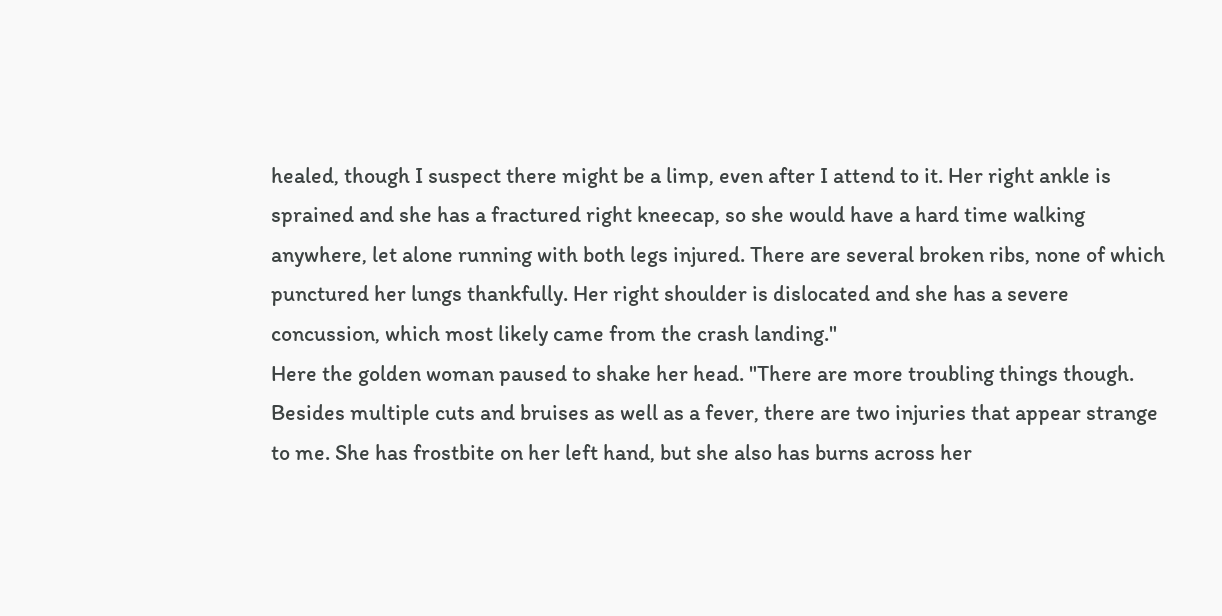healed, though I suspect there might be a limp, even after I attend to it. Her right ankle is sprained and she has a fractured right kneecap, so she would have a hard time walking anywhere, let alone running with both legs injured. There are several broken ribs, none of which punctured her lungs thankfully. Her right shoulder is dislocated and she has a severe concussion, which most likely came from the crash landing."
Here the golden woman paused to shake her head. "There are more troubling things though. Besides multiple cuts and bruises as well as a fever, there are two injuries that appear strange to me. She has frostbite on her left hand, but she also has burns across her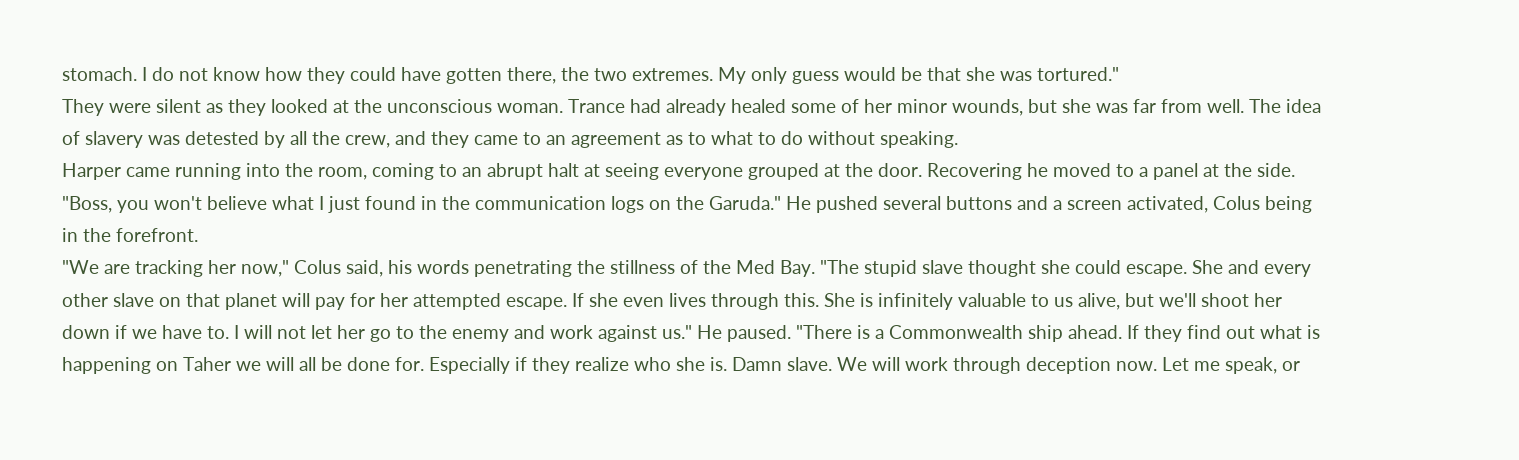stomach. I do not know how they could have gotten there, the two extremes. My only guess would be that she was tortured."
They were silent as they looked at the unconscious woman. Trance had already healed some of her minor wounds, but she was far from well. The idea of slavery was detested by all the crew, and they came to an agreement as to what to do without speaking.
Harper came running into the room, coming to an abrupt halt at seeing everyone grouped at the door. Recovering he moved to a panel at the side. "Boss, you won't believe what I just found in the communication logs on the Garuda." He pushed several buttons and a screen activated, Colus being in the forefront.
"We are tracking her now," Colus said, his words penetrating the stillness of the Med Bay. "The stupid slave thought she could escape. She and every other slave on that planet will pay for her attempted escape. If she even lives through this. She is infinitely valuable to us alive, but we'll shoot her down if we have to. I will not let her go to the enemy and work against us." He paused. "There is a Commonwealth ship ahead. If they find out what is happening on Taher we will all be done for. Especially if they realize who she is. Damn slave. We will work through deception now. Let me speak, or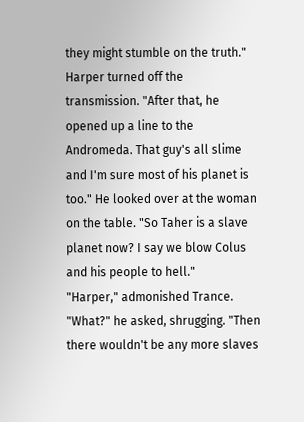they might stumble on the truth."
Harper turned off the transmission. "After that, he opened up a line to the Andromeda. That guy's all slime and I'm sure most of his planet is too." He looked over at the woman on the table. "So Taher is a slave planet now? I say we blow Colus and his people to hell."
"Harper," admonished Trance.
"What?" he asked, shrugging. "Then there wouldn't be any more slaves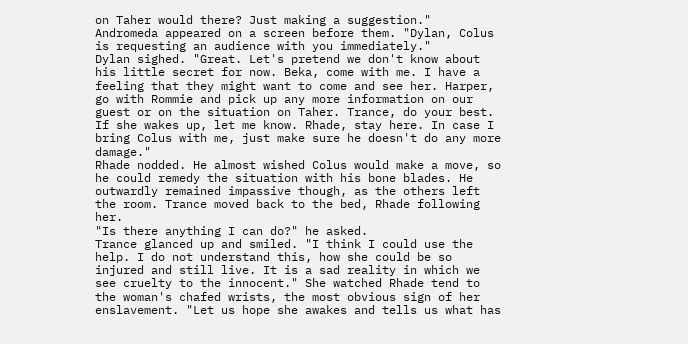on Taher would there? Just making a suggestion."
Andromeda appeared on a screen before them. "Dylan, Colus is requesting an audience with you immediately."
Dylan sighed. "Great. Let's pretend we don't know about his little secret for now. Beka, come with me. I have a feeling that they might want to come and see her. Harper, go with Rommie and pick up any more information on our guest or on the situation on Taher. Trance, do your best. If she wakes up, let me know. Rhade, stay here. In case I bring Colus with me, just make sure he doesn't do any more damage."
Rhade nodded. He almost wished Colus would make a move, so he could remedy the situation with his bone blades. He outwardly remained impassive though, as the others left the room. Trance moved back to the bed, Rhade following her.
"Is there anything I can do?" he asked.
Trance glanced up and smiled. "I think I could use the help. I do not understand this, how she could be so injured and still live. It is a sad reality in which we see cruelty to the innocent." She watched Rhade tend to the woman's chafed wrists, the most obvious sign of her enslavement. "Let us hope she awakes and tells us what has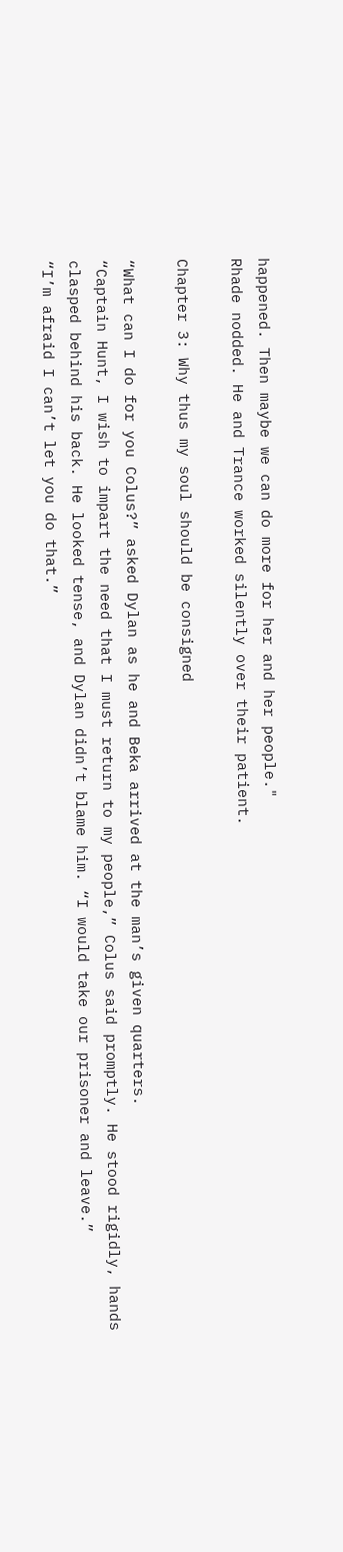happened. Then maybe we can do more for her and her people."
Rhade nodded. He and Trance worked silently over their patient.

Chapter 3: Why thus my soul should be consigned

“What can I do for you Colus?” asked Dylan as he and Beka arrived at the man’s given quarters.
“Captain Hunt, I wish to impart the need that I must return to my people,” Colus said promptly. He stood rigidly, hands clasped behind his back. He looked tense, and Dylan didn’t blame him. “I would take our prisoner and leave.”
“I’m afraid I can’t let you do that.”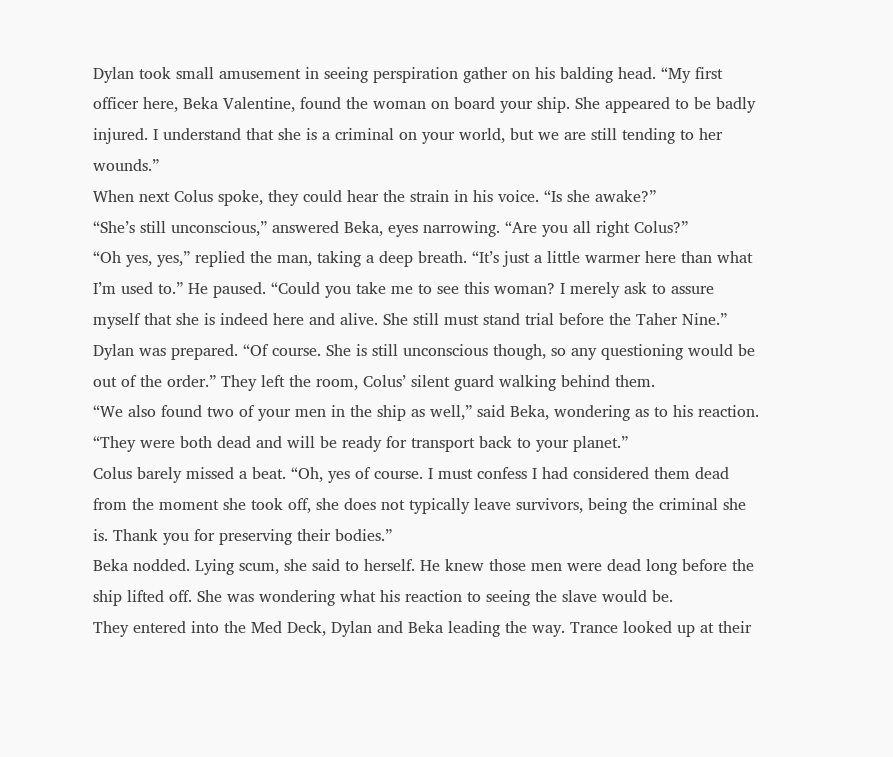Dylan took small amusement in seeing perspiration gather on his balding head. “My first officer here, Beka Valentine, found the woman on board your ship. She appeared to be badly injured. I understand that she is a criminal on your world, but we are still tending to her wounds.”
When next Colus spoke, they could hear the strain in his voice. “Is she awake?”
“She’s still unconscious,” answered Beka, eyes narrowing. “Are you all right Colus?”
“Oh yes, yes,” replied the man, taking a deep breath. “It’s just a little warmer here than what I’m used to.” He paused. “Could you take me to see this woman? I merely ask to assure myself that she is indeed here and alive. She still must stand trial before the Taher Nine.”
Dylan was prepared. “Of course. She is still unconscious though, so any questioning would be out of the order.” They left the room, Colus’ silent guard walking behind them.
“We also found two of your men in the ship as well,” said Beka, wondering as to his reaction. “They were both dead and will be ready for transport back to your planet.”
Colus barely missed a beat. “Oh, yes of course. I must confess I had considered them dead from the moment she took off, she does not typically leave survivors, being the criminal she is. Thank you for preserving their bodies.”
Beka nodded. Lying scum, she said to herself. He knew those men were dead long before the ship lifted off. She was wondering what his reaction to seeing the slave would be.
They entered into the Med Deck, Dylan and Beka leading the way. Trance looked up at their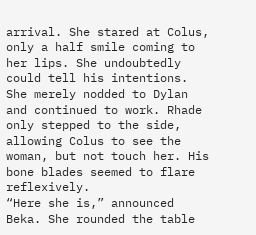arrival. She stared at Colus, only a half smile coming to her lips. She undoubtedly could tell his intentions. She merely nodded to Dylan and continued to work. Rhade only stepped to the side, allowing Colus to see the woman, but not touch her. His bone blades seemed to flare reflexively.
“Here she is,” announced Beka. She rounded the table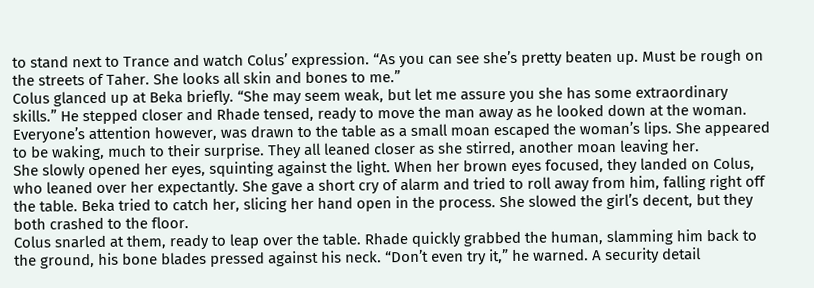to stand next to Trance and watch Colus’ expression. “As you can see she’s pretty beaten up. Must be rough on the streets of Taher. She looks all skin and bones to me.”
Colus glanced up at Beka briefly. “She may seem weak, but let me assure you she has some extraordinary skills.” He stepped closer and Rhade tensed, ready to move the man away as he looked down at the woman.
Everyone’s attention however, was drawn to the table as a small moan escaped the woman’s lips. She appeared to be waking, much to their surprise. They all leaned closer as she stirred, another moan leaving her.
She slowly opened her eyes, squinting against the light. When her brown eyes focused, they landed on Colus, who leaned over her expectantly. She gave a short cry of alarm and tried to roll away from him, falling right off the table. Beka tried to catch her, slicing her hand open in the process. She slowed the girl’s decent, but they both crashed to the floor.
Colus snarled at them, ready to leap over the table. Rhade quickly grabbed the human, slamming him back to the ground, his bone blades pressed against his neck. “Don’t even try it,” he warned. A security detail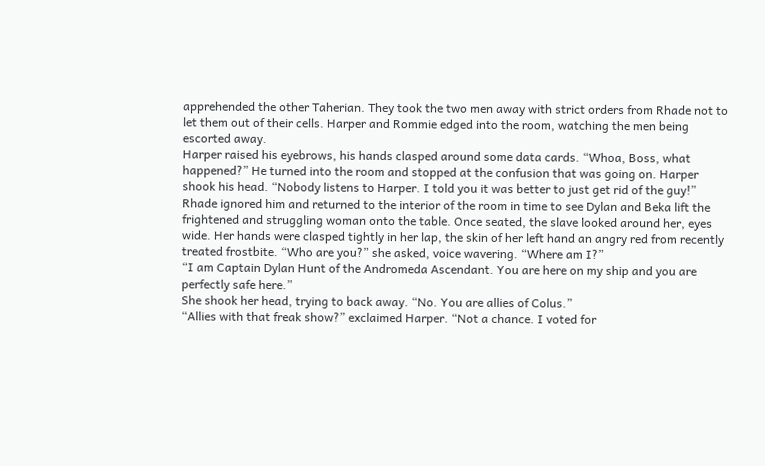apprehended the other Taherian. They took the two men away with strict orders from Rhade not to let them out of their cells. Harper and Rommie edged into the room, watching the men being escorted away.
Harper raised his eyebrows, his hands clasped around some data cards. “Whoa, Boss, what happened?” He turned into the room and stopped at the confusion that was going on. Harper shook his head. “Nobody listens to Harper. I told you it was better to just get rid of the guy!”
Rhade ignored him and returned to the interior of the room in time to see Dylan and Beka lift the frightened and struggling woman onto the table. Once seated, the slave looked around her, eyes wide. Her hands were clasped tightly in her lap, the skin of her left hand an angry red from recently treated frostbite. “Who are you?” she asked, voice wavering. “Where am I?”
“I am Captain Dylan Hunt of the Andromeda Ascendant. You are here on my ship and you are perfectly safe here.”
She shook her head, trying to back away. “No. You are allies of Colus.”
“Allies with that freak show?” exclaimed Harper. “Not a chance. I voted for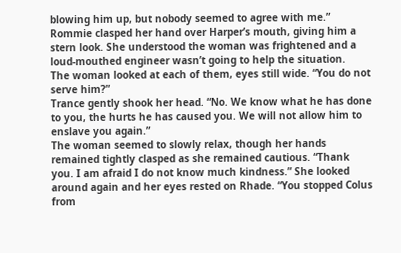blowing him up, but nobody seemed to agree with me.” Rommie clasped her hand over Harper’s mouth, giving him a stern look. She understood the woman was frightened and a loud-mouthed engineer wasn’t going to help the situation.
The woman looked at each of them, eyes still wide. “You do not serve him?”
Trance gently shook her head. “No. We know what he has done to you, the hurts he has caused you. We will not allow him to enslave you again.”
The woman seemed to slowly relax, though her hands remained tightly clasped as she remained cautious. “Thank you. I am afraid I do not know much kindness.” She looked around again and her eyes rested on Rhade. “You stopped Colus from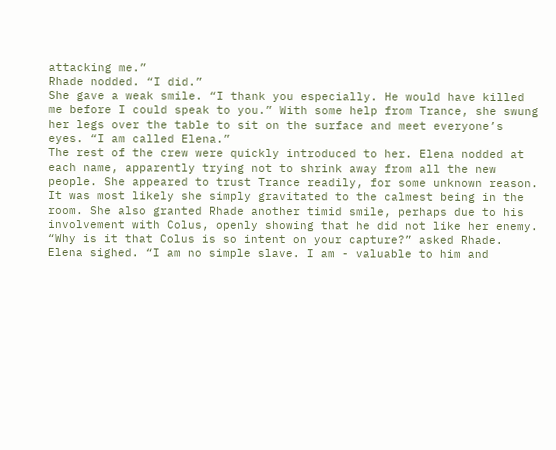attacking me.”
Rhade nodded. “I did.”
She gave a weak smile. “I thank you especially. He would have killed me before I could speak to you.” With some help from Trance, she swung her legs over the table to sit on the surface and meet everyone’s eyes. “I am called Elena.”
The rest of the crew were quickly introduced to her. Elena nodded at each name, apparently trying not to shrink away from all the new people. She appeared to trust Trance readily, for some unknown reason. It was most likely she simply gravitated to the calmest being in the room. She also granted Rhade another timid smile, perhaps due to his involvement with Colus, openly showing that he did not like her enemy.
“Why is it that Colus is so intent on your capture?” asked Rhade.
Elena sighed. “I am no simple slave. I am - valuable to him and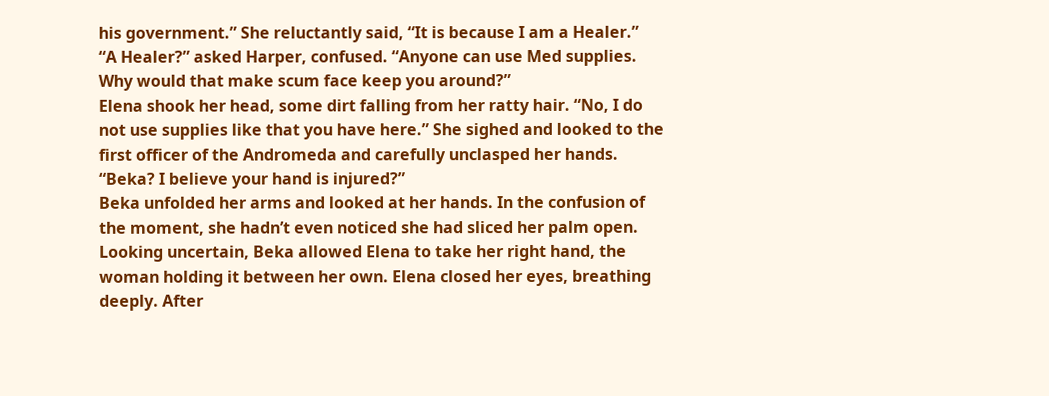his government.” She reluctantly said, “It is because I am a Healer.”
“A Healer?” asked Harper, confused. “Anyone can use Med supplies. Why would that make scum face keep you around?”
Elena shook her head, some dirt falling from her ratty hair. “No, I do not use supplies like that you have here.” She sighed and looked to the first officer of the Andromeda and carefully unclasped her hands. “Beka? I believe your hand is injured?”
Beka unfolded her arms and looked at her hands. In the confusion of the moment, she hadn’t even noticed she had sliced her palm open. Looking uncertain, Beka allowed Elena to take her right hand, the woman holding it between her own. Elena closed her eyes, breathing deeply. After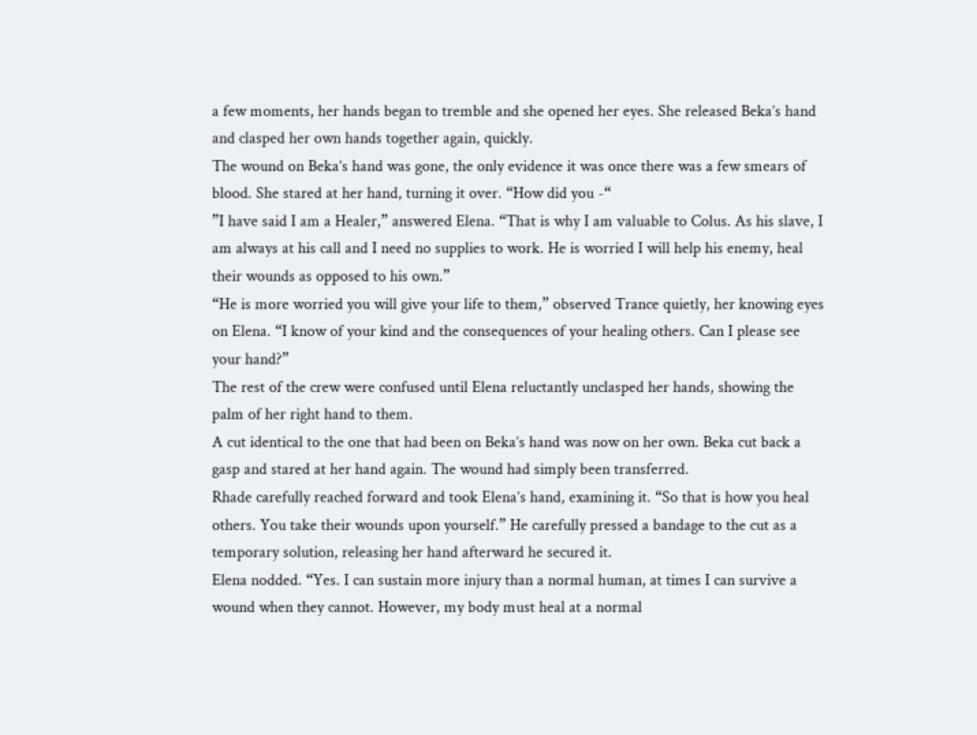a few moments, her hands began to tremble and she opened her eyes. She released Beka’s hand and clasped her own hands together again, quickly.
The wound on Beka’s hand was gone, the only evidence it was once there was a few smears of blood. She stared at her hand, turning it over. “How did you -“
”I have said I am a Healer,” answered Elena. “That is why I am valuable to Colus. As his slave, I am always at his call and I need no supplies to work. He is worried I will help his enemy, heal their wounds as opposed to his own.”
“He is more worried you will give your life to them,” observed Trance quietly, her knowing eyes on Elena. “I know of your kind and the consequences of your healing others. Can I please see your hand?”
The rest of the crew were confused until Elena reluctantly unclasped her hands, showing the palm of her right hand to them.
A cut identical to the one that had been on Beka’s hand was now on her own. Beka cut back a gasp and stared at her hand again. The wound had simply been transferred.
Rhade carefully reached forward and took Elena’s hand, examining it. “So that is how you heal others. You take their wounds upon yourself.” He carefully pressed a bandage to the cut as a temporary solution, releasing her hand afterward he secured it.
Elena nodded. “Yes. I can sustain more injury than a normal human, at times I can survive a wound when they cannot. However, my body must heal at a normal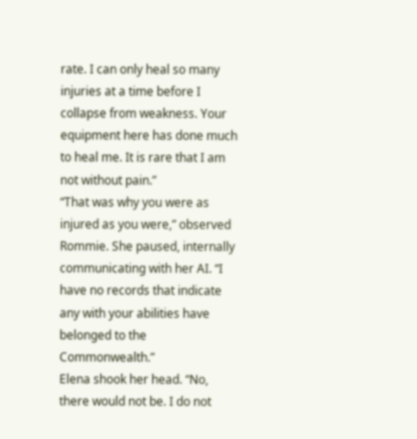rate. I can only heal so many injuries at a time before I collapse from weakness. Your equipment here has done much to heal me. It is rare that I am not without pain.”
“That was why you were as injured as you were,” observed Rommie. She paused, internally communicating with her AI. “I have no records that indicate any with your abilities have belonged to the Commonwealth.”
Elena shook her head. “No, there would not be. I do not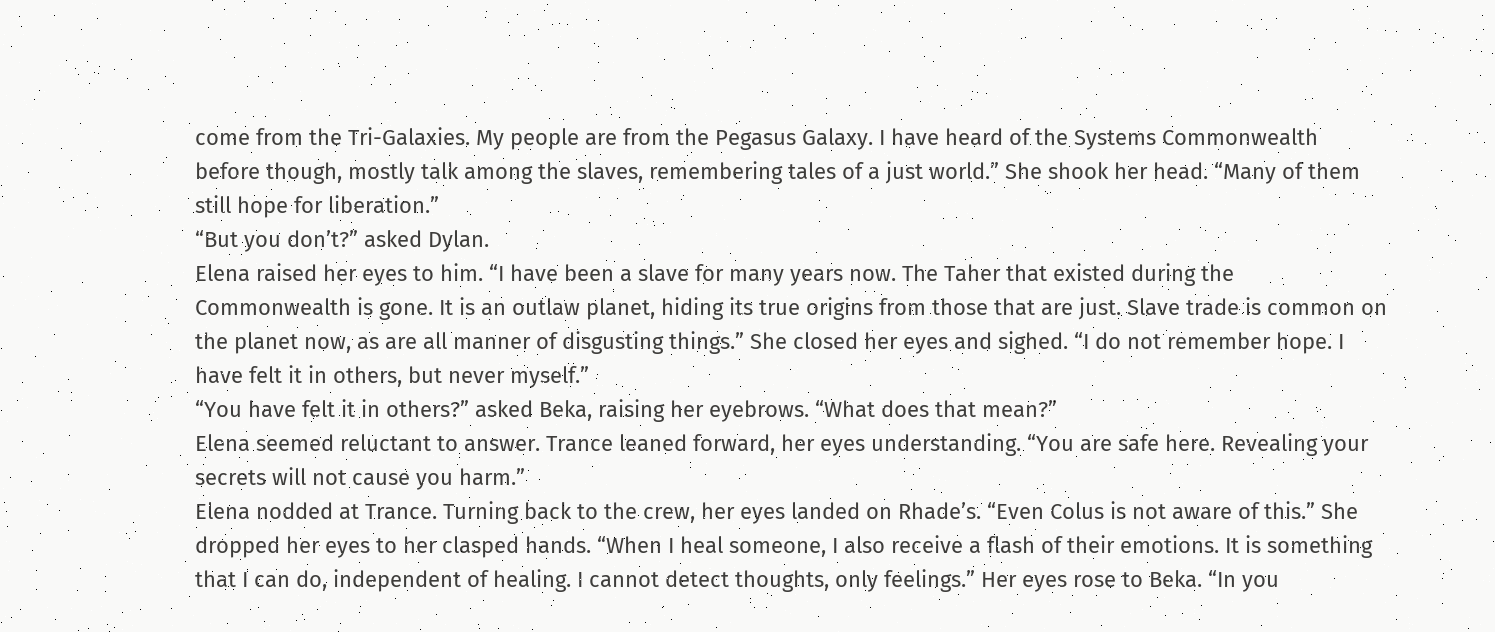come from the Tri-Galaxies. My people are from the Pegasus Galaxy. I have heard of the Systems Commonwealth before though, mostly talk among the slaves, remembering tales of a just world.” She shook her head. “Many of them still hope for liberation.”
“But you don’t?” asked Dylan.
Elena raised her eyes to him. “I have been a slave for many years now. The Taher that existed during the Commonwealth is gone. It is an outlaw planet, hiding its true origins from those that are just. Slave trade is common on the planet now, as are all manner of disgusting things.” She closed her eyes and sighed. “I do not remember hope. I have felt it in others, but never myself.”
“You have felt it in others?” asked Beka, raising her eyebrows. “What does that mean?”
Elena seemed reluctant to answer. Trance leaned forward, her eyes understanding. “You are safe here. Revealing your secrets will not cause you harm.”
Elena nodded at Trance. Turning back to the crew, her eyes landed on Rhade’s. “Even Colus is not aware of this.” She dropped her eyes to her clasped hands. “When I heal someone, I also receive a flash of their emotions. It is something that I can do, independent of healing. I cannot detect thoughts, only feelings.” Her eyes rose to Beka. “In you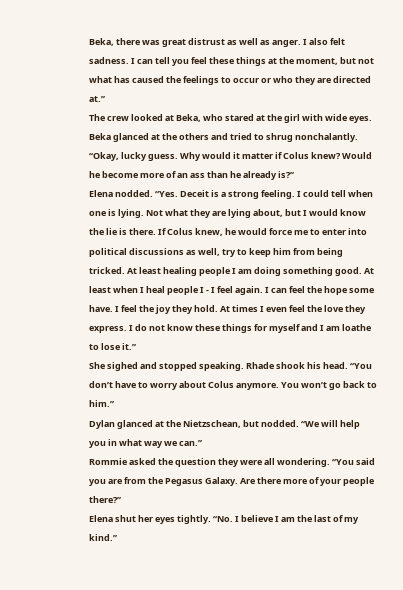Beka, there was great distrust as well as anger. I also felt sadness. I can tell you feel these things at the moment, but not what has caused the feelings to occur or who they are directed at.”
The crew looked at Beka, who stared at the girl with wide eyes. Beka glanced at the others and tried to shrug nonchalantly. “Okay, lucky guess. Why would it matter if Colus knew? Would he become more of an ass than he already is?”
Elena nodded. “Yes. Deceit is a strong feeling. I could tell when one is lying. Not what they are lying about, but I would know the lie is there. If Colus knew, he would force me to enter into political discussions as well, try to keep him from being tricked. At least healing people I am doing something good. At least when I heal people I - I feel again. I can feel the hope some have. I feel the joy they hold. At times I even feel the love they express. I do not know these things for myself and I am loathe to lose it.”
She sighed and stopped speaking. Rhade shook his head. “You don’t have to worry about Colus anymore. You won’t go back to him.”
Dylan glanced at the Nietzschean, but nodded. “We will help you in what way we can.”
Rommie asked the question they were all wondering. “You said you are from the Pegasus Galaxy. Are there more of your people there?”
Elena shut her eyes tightly. “No. I believe I am the last of my kind.”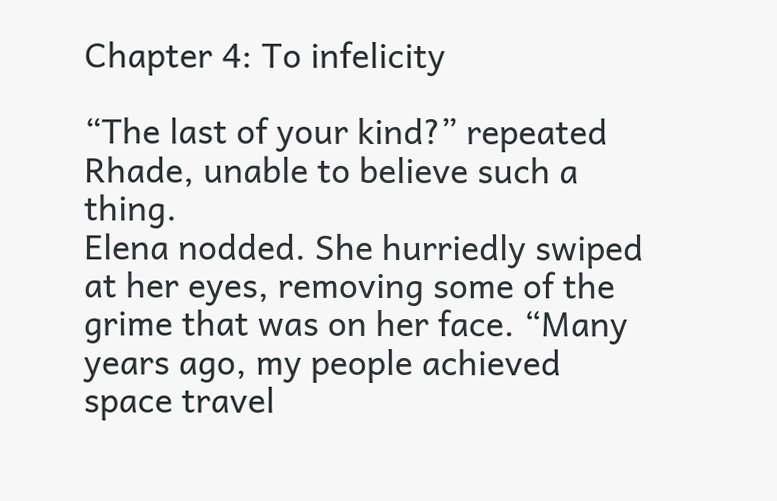Chapter 4: To infelicity

“The last of your kind?” repeated Rhade, unable to believe such a thing.
Elena nodded. She hurriedly swiped at her eyes, removing some of the grime that was on her face. “Many years ago, my people achieved space travel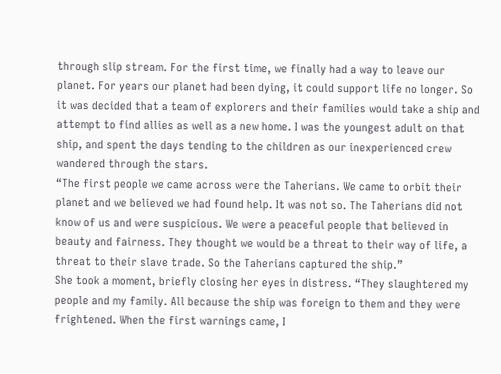through slip stream. For the first time, we finally had a way to leave our planet. For years our planet had been dying, it could support life no longer. So it was decided that a team of explorers and their families would take a ship and attempt to find allies as well as a new home. I was the youngest adult on that ship, and spent the days tending to the children as our inexperienced crew wandered through the stars.
“The first people we came across were the Taherians. We came to orbit their planet and we believed we had found help. It was not so. The Taherians did not know of us and were suspicious. We were a peaceful people that believed in beauty and fairness. They thought we would be a threat to their way of life, a threat to their slave trade. So the Taherians captured the ship.”
She took a moment, briefly closing her eyes in distress. “They slaughtered my people and my family. All because the ship was foreign to them and they were frightened. When the first warnings came, I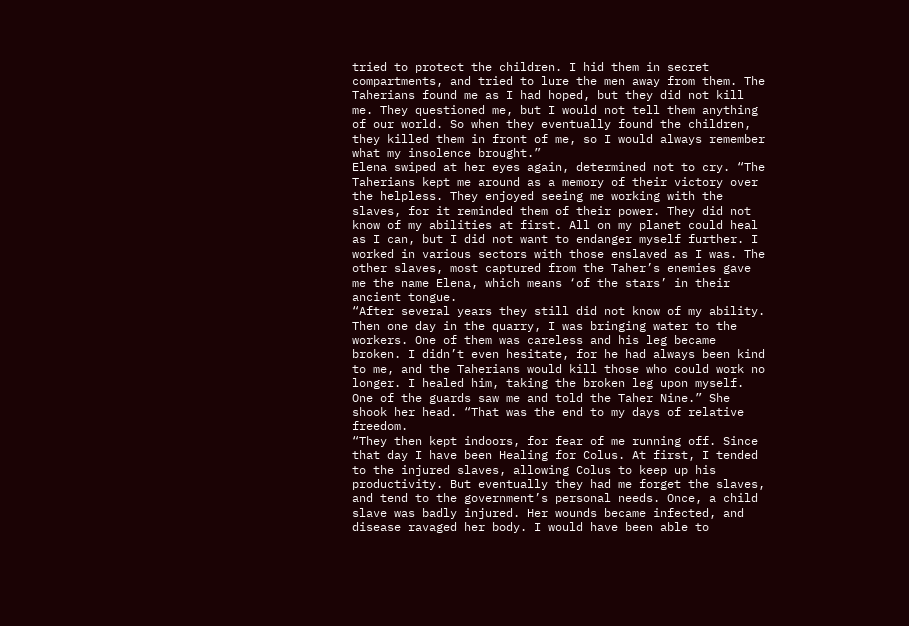tried to protect the children. I hid them in secret compartments, and tried to lure the men away from them. The Taherians found me as I had hoped, but they did not kill me. They questioned me, but I would not tell them anything of our world. So when they eventually found the children, they killed them in front of me, so I would always remember what my insolence brought.”
Elena swiped at her eyes again, determined not to cry. “The Taherians kept me around as a memory of their victory over the helpless. They enjoyed seeing me working with the slaves, for it reminded them of their power. They did not know of my abilities at first. All on my planet could heal as I can, but I did not want to endanger myself further. I worked in various sectors with those enslaved as I was. The other slaves, most captured from the Taher’s enemies gave me the name Elena, which means ‘of the stars’ in their ancient tongue.
“After several years they still did not know of my ability. Then one day in the quarry, I was bringing water to the workers. One of them was careless and his leg became broken. I didn’t even hesitate, for he had always been kind to me, and the Taherians would kill those who could work no longer. I healed him, taking the broken leg upon myself. One of the guards saw me and told the Taher Nine.” She shook her head. “That was the end to my days of relative freedom.
“They then kept indoors, for fear of me running off. Since that day I have been Healing for Colus. At first, I tended to the injured slaves, allowing Colus to keep up his productivity. But eventually they had me forget the slaves, and tend to the government’s personal needs. Once, a child slave was badly injured. Her wounds became infected, and disease ravaged her body. I would have been able to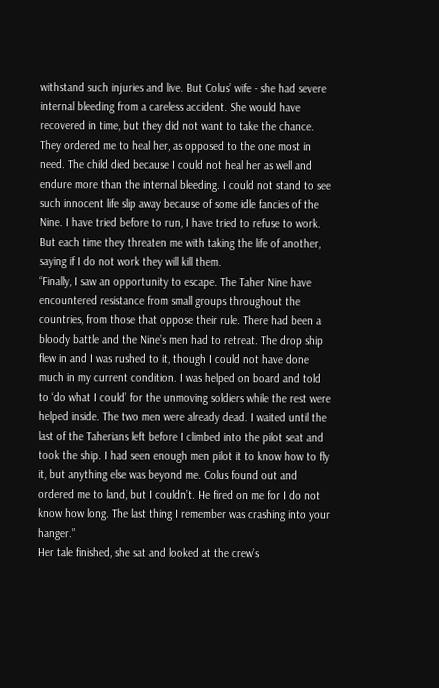withstand such injuries and live. But Colus’ wife - she had severe internal bleeding from a careless accident. She would have recovered in time, but they did not want to take the chance. They ordered me to heal her, as opposed to the one most in need. The child died because I could not heal her as well and endure more than the internal bleeding. I could not stand to see such innocent life slip away because of some idle fancies of the Nine. I have tried before to run, I have tried to refuse to work. But each time they threaten me with taking the life of another, saying if I do not work they will kill them.
“Finally, I saw an opportunity to escape. The Taher Nine have encountered resistance from small groups throughout the countries, from those that oppose their rule. There had been a bloody battle and the Nine’s men had to retreat. The drop ship flew in and I was rushed to it, though I could not have done much in my current condition. I was helped on board and told to ‘do what I could’ for the unmoving soldiers while the rest were helped inside. The two men were already dead. I waited until the last of the Taherians left before I climbed into the pilot seat and took the ship. I had seen enough men pilot it to know how to fly it, but anything else was beyond me. Colus found out and ordered me to land, but I couldn’t. He fired on me for I do not know how long. The last thing I remember was crashing into your hanger.”
Her tale finished, she sat and looked at the crew’s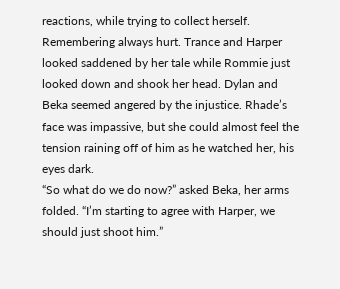reactions, while trying to collect herself. Remembering always hurt. Trance and Harper looked saddened by her tale while Rommie just looked down and shook her head. Dylan and Beka seemed angered by the injustice. Rhade’s face was impassive, but she could almost feel the tension raining off of him as he watched her, his eyes dark.
“So what do we do now?” asked Beka, her arms folded. “I’m starting to agree with Harper, we should just shoot him.”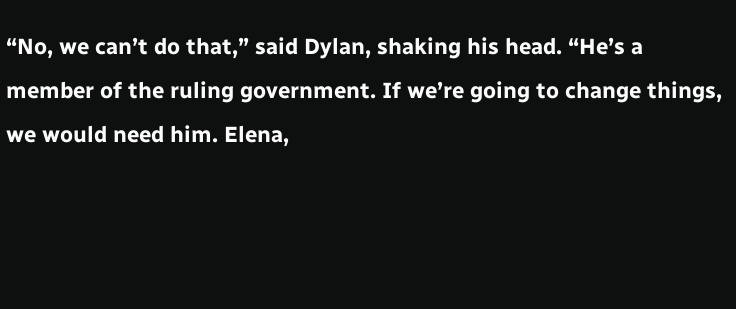“No, we can’t do that,” said Dylan, shaking his head. “He’s a member of the ruling government. If we’re going to change things, we would need him. Elena,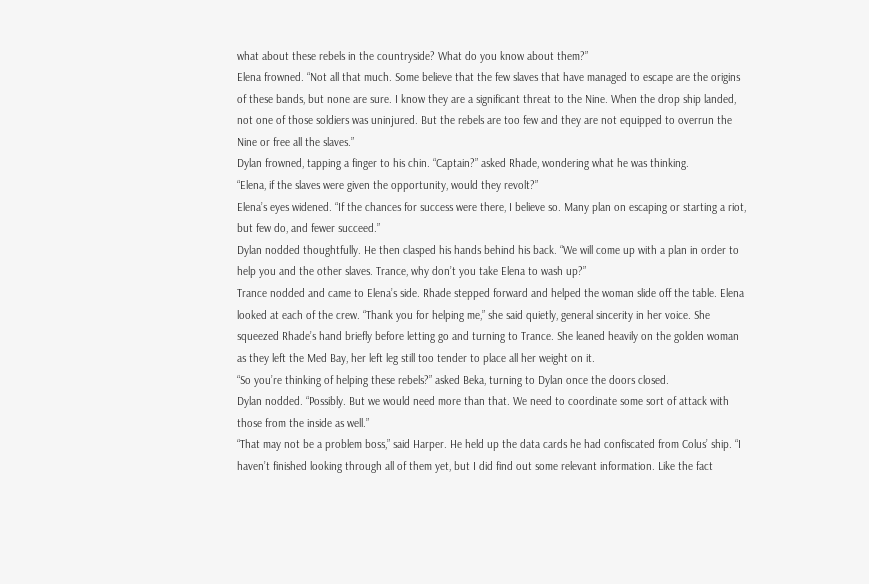what about these rebels in the countryside? What do you know about them?”
Elena frowned. “Not all that much. Some believe that the few slaves that have managed to escape are the origins of these bands, but none are sure. I know they are a significant threat to the Nine. When the drop ship landed, not one of those soldiers was uninjured. But the rebels are too few and they are not equipped to overrun the Nine or free all the slaves.”
Dylan frowned, tapping a finger to his chin. “Captain?” asked Rhade, wondering what he was thinking.
“Elena, if the slaves were given the opportunity, would they revolt?”
Elena’s eyes widened. “If the chances for success were there, I believe so. Many plan on escaping or starting a riot, but few do, and fewer succeed.”
Dylan nodded thoughtfully. He then clasped his hands behind his back. “We will come up with a plan in order to help you and the other slaves. Trance, why don’t you take Elena to wash up?”
Trance nodded and came to Elena’s side. Rhade stepped forward and helped the woman slide off the table. Elena looked at each of the crew. “Thank you for helping me,” she said quietly, general sincerity in her voice. She squeezed Rhade’s hand briefly before letting go and turning to Trance. She leaned heavily on the golden woman as they left the Med Bay, her left leg still too tender to place all her weight on it.
“So you’re thinking of helping these rebels?” asked Beka, turning to Dylan once the doors closed.
Dylan nodded. “Possibly. But we would need more than that. We need to coordinate some sort of attack with those from the inside as well.”
“That may not be a problem boss,” said Harper. He held up the data cards he had confiscated from Colus’ ship. “I haven’t finished looking through all of them yet, but I did find out some relevant information. Like the fact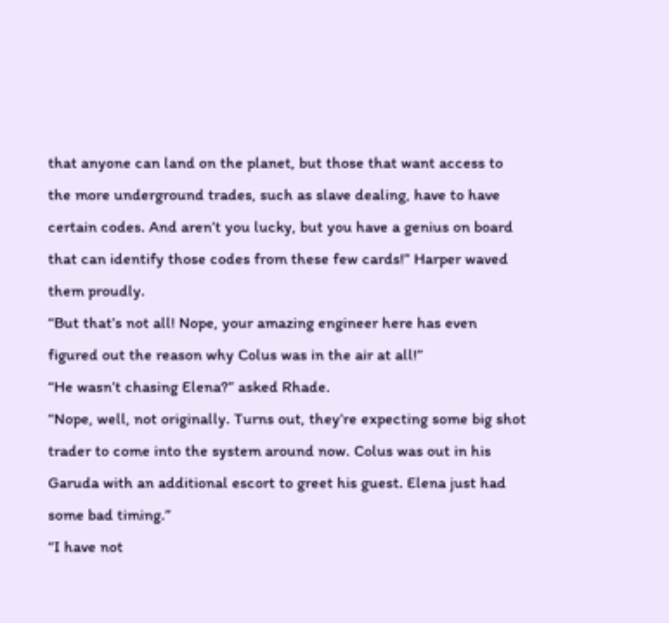that anyone can land on the planet, but those that want access to the more underground trades, such as slave dealing, have to have certain codes. And aren’t you lucky, but you have a genius on board that can identify those codes from these few cards!” Harper waved them proudly.
“But that’s not all! Nope, your amazing engineer here has even figured out the reason why Colus was in the air at all!”
“He wasn’t chasing Elena?” asked Rhade.
“Nope, well, not originally. Turns out, they’re expecting some big shot trader to come into the system around now. Colus was out in his Garuda with an additional escort to greet his guest. Elena just had some bad timing.”
“I have not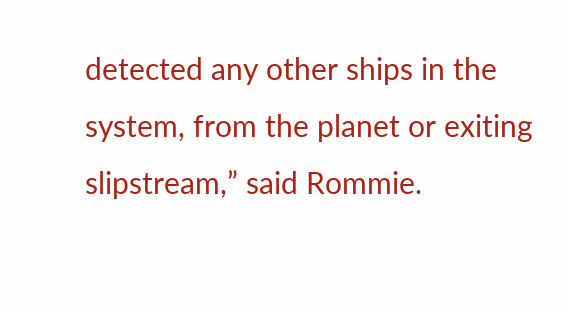detected any other ships in the system, from the planet or exiting slipstream,” said Rommie.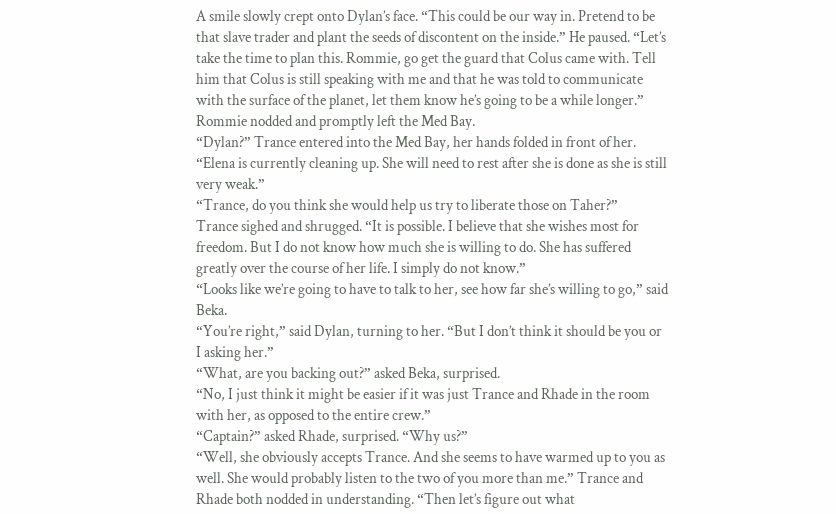A smile slowly crept onto Dylan’s face. “This could be our way in. Pretend to be that slave trader and plant the seeds of discontent on the inside.” He paused. “Let’s take the time to plan this. Rommie, go get the guard that Colus came with. Tell him that Colus is still speaking with me and that he was told to communicate with the surface of the planet, let them know he’s going to be a while longer.” Rommie nodded and promptly left the Med Bay.
“Dylan?” Trance entered into the Med Bay, her hands folded in front of her. “Elena is currently cleaning up. She will need to rest after she is done as she is still very weak.”
“Trance, do you think she would help us try to liberate those on Taher?”
Trance sighed and shrugged. “It is possible. I believe that she wishes most for freedom. But I do not know how much she is willing to do. She has suffered greatly over the course of her life. I simply do not know.”
“Looks like we’re going to have to talk to her, see how far she’s willing to go,” said Beka.
“You’re right,” said Dylan, turning to her. “But I don’t think it should be you or I asking her.”
“What, are you backing out?” asked Beka, surprised.
“No, I just think it might be easier if it was just Trance and Rhade in the room with her, as opposed to the entire crew.”
“Captain?” asked Rhade, surprised. “Why us?”
“Well, she obviously accepts Trance. And she seems to have warmed up to you as well. She would probably listen to the two of you more than me.” Trance and Rhade both nodded in understanding. “Then let’s figure out what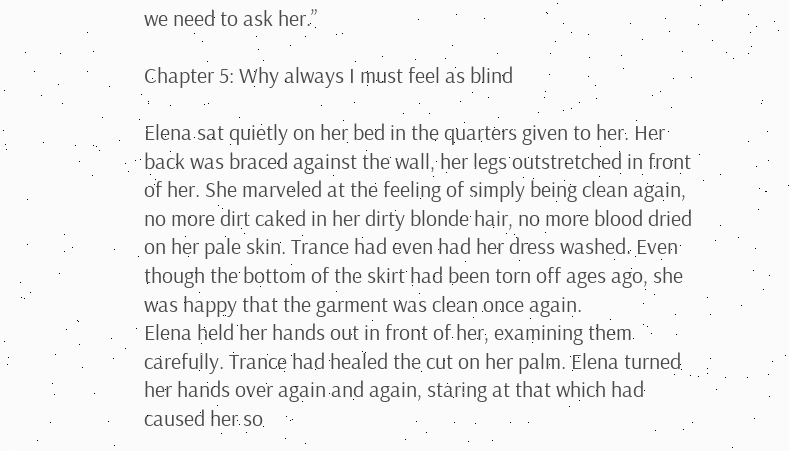we need to ask her.”

Chapter 5: Why always I must feel as blind

Elena sat quietly on her bed in the quarters given to her. Her back was braced against the wall, her legs outstretched in front of her. She marveled at the feeling of simply being clean again, no more dirt caked in her dirty blonde hair, no more blood dried on her pale skin. Trance had even had her dress washed. Even though the bottom of the skirt had been torn off ages ago, she was happy that the garment was clean once again.
Elena held her hands out in front of her, examining them carefully. Trance had healed the cut on her palm. Elena turned her hands over again and again, staring at that which had caused her so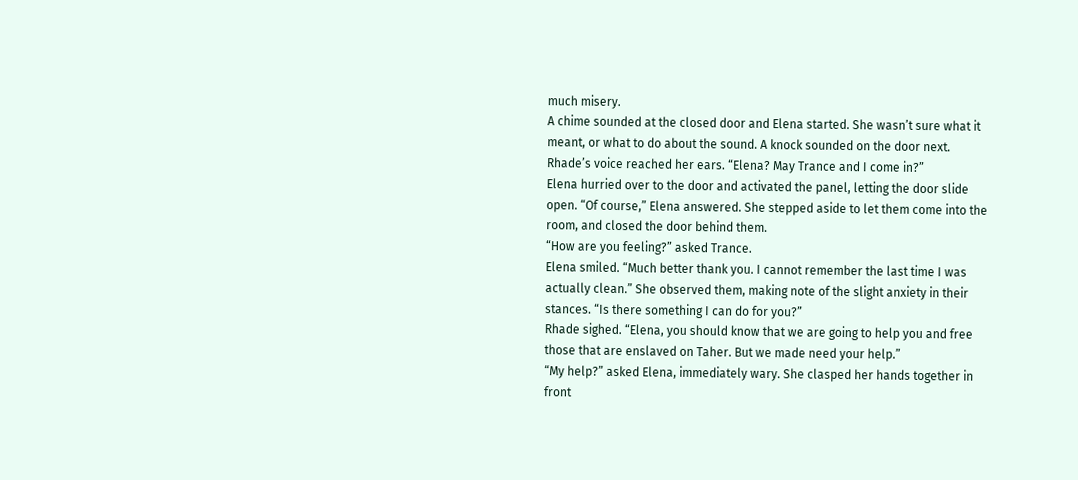much misery.
A chime sounded at the closed door and Elena started. She wasn’t sure what it meant, or what to do about the sound. A knock sounded on the door next. Rhade’s voice reached her ears. “Elena? May Trance and I come in?”
Elena hurried over to the door and activated the panel, letting the door slide open. “Of course,” Elena answered. She stepped aside to let them come into the room, and closed the door behind them.
“How are you feeling?” asked Trance.
Elena smiled. “Much better thank you. I cannot remember the last time I was actually clean.” She observed them, making note of the slight anxiety in their stances. “Is there something I can do for you?”
Rhade sighed. “Elena, you should know that we are going to help you and free those that are enslaved on Taher. But we made need your help.”
“My help?” asked Elena, immediately wary. She clasped her hands together in front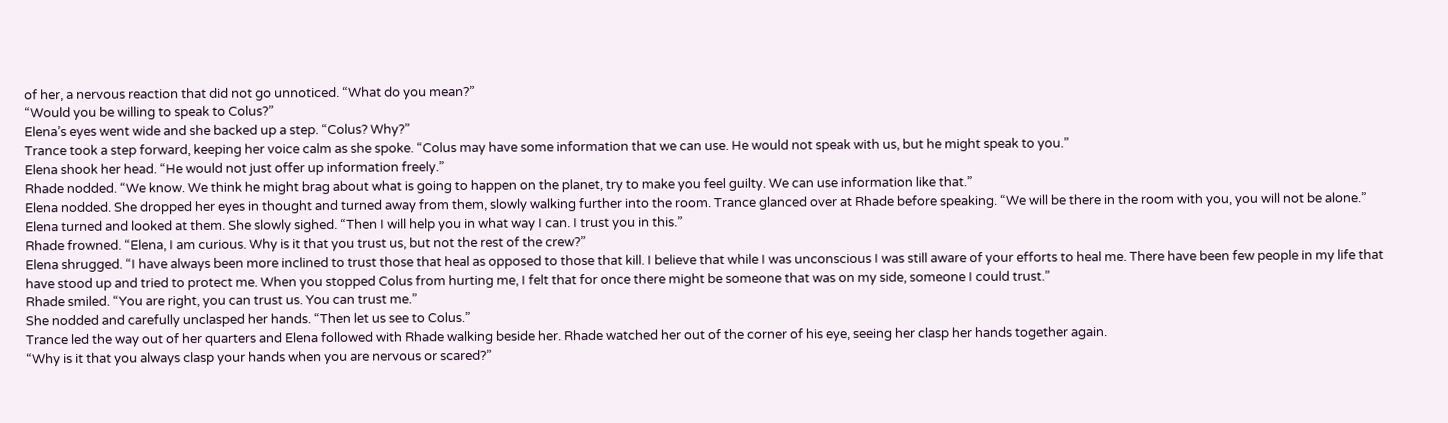of her, a nervous reaction that did not go unnoticed. “What do you mean?”
“Would you be willing to speak to Colus?”
Elena’s eyes went wide and she backed up a step. “Colus? Why?”
Trance took a step forward, keeping her voice calm as she spoke. “Colus may have some information that we can use. He would not speak with us, but he might speak to you.”
Elena shook her head. “He would not just offer up information freely.”
Rhade nodded. “We know. We think he might brag about what is going to happen on the planet, try to make you feel guilty. We can use information like that.”
Elena nodded. She dropped her eyes in thought and turned away from them, slowly walking further into the room. Trance glanced over at Rhade before speaking. “We will be there in the room with you, you will not be alone.”
Elena turned and looked at them. She slowly sighed. “Then I will help you in what way I can. I trust you in this.”
Rhade frowned. “Elena, I am curious. Why is it that you trust us, but not the rest of the crew?”
Elena shrugged. “I have always been more inclined to trust those that heal as opposed to those that kill. I believe that while I was unconscious I was still aware of your efforts to heal me. There have been few people in my life that have stood up and tried to protect me. When you stopped Colus from hurting me, I felt that for once there might be someone that was on my side, someone I could trust.”
Rhade smiled. “You are right, you can trust us. You can trust me.”
She nodded and carefully unclasped her hands. “Then let us see to Colus.”
Trance led the way out of her quarters and Elena followed with Rhade walking beside her. Rhade watched her out of the corner of his eye, seeing her clasp her hands together again.
“Why is it that you always clasp your hands when you are nervous or scared?”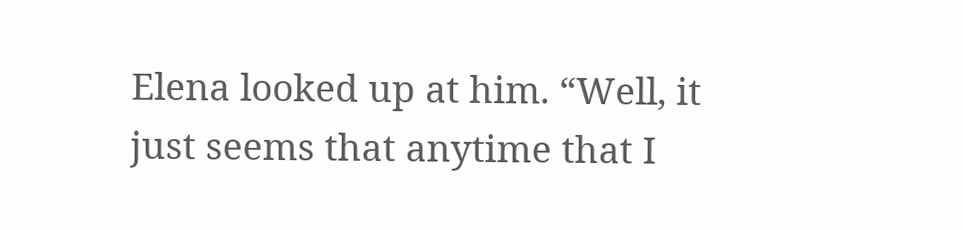Elena looked up at him. “Well, it just seems that anytime that I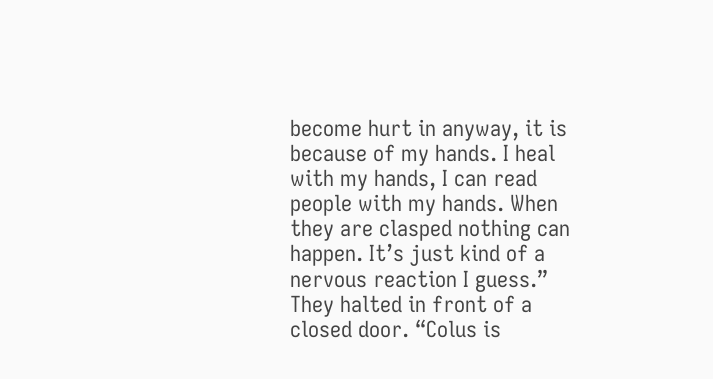become hurt in anyway, it is because of my hands. I heal with my hands, I can read people with my hands. When they are clasped nothing can happen. It’s just kind of a nervous reaction I guess.”
They halted in front of a closed door. “Colus is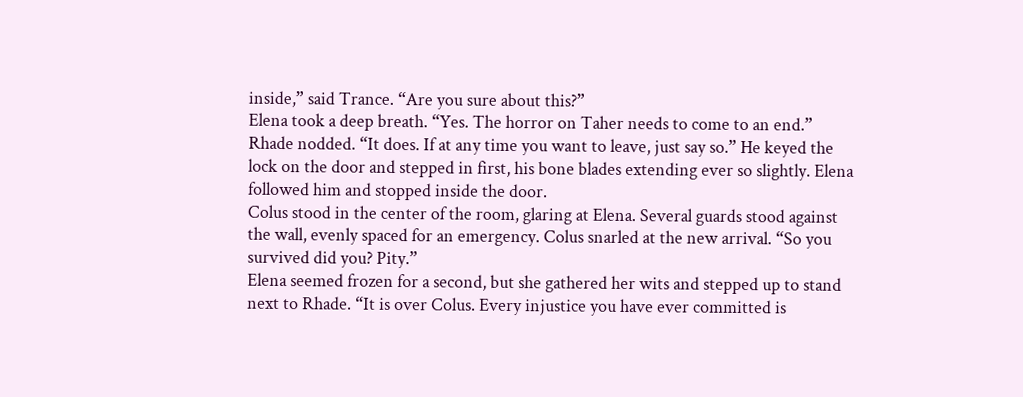inside,” said Trance. “Are you sure about this?”
Elena took a deep breath. “Yes. The horror on Taher needs to come to an end.”
Rhade nodded. “It does. If at any time you want to leave, just say so.” He keyed the lock on the door and stepped in first, his bone blades extending ever so slightly. Elena followed him and stopped inside the door.
Colus stood in the center of the room, glaring at Elena. Several guards stood against the wall, evenly spaced for an emergency. Colus snarled at the new arrival. “So you survived did you? Pity.”
Elena seemed frozen for a second, but she gathered her wits and stepped up to stand next to Rhade. “It is over Colus. Every injustice you have ever committed is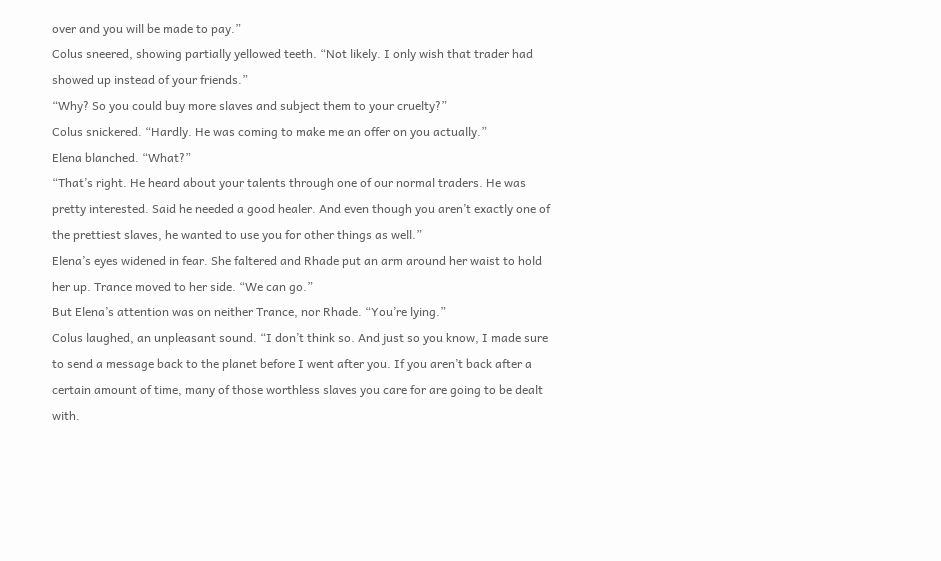over and you will be made to pay.”
Colus sneered, showing partially yellowed teeth. “Not likely. I only wish that trader had showed up instead of your friends.”
“Why? So you could buy more slaves and subject them to your cruelty?”
Colus snickered. “Hardly. He was coming to make me an offer on you actually.”
Elena blanched. “What?”
“That’s right. He heard about your talents through one of our normal traders. He was pretty interested. Said he needed a good healer. And even though you aren’t exactly one of the prettiest slaves, he wanted to use you for other things as well.”
Elena’s eyes widened in fear. She faltered and Rhade put an arm around her waist to hold her up. Trance moved to her side. “We can go.”
But Elena’s attention was on neither Trance, nor Rhade. “You’re lying.”
Colus laughed, an unpleasant sound. “I don’t think so. And just so you know, I made sure to send a message back to the planet before I went after you. If you aren’t back after a certain amount of time, many of those worthless slaves you care for are going to be dealt with.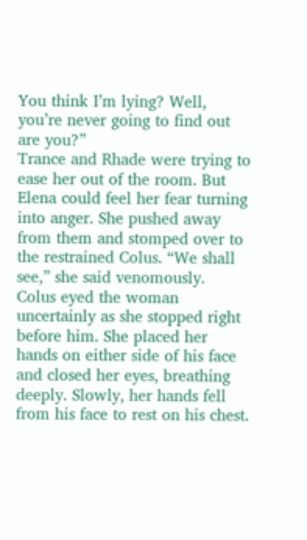You think I’m lying? Well, you’re never going to find out are you?”
Trance and Rhade were trying to ease her out of the room. But Elena could feel her fear turning into anger. She pushed away from them and stomped over to the restrained Colus. “We shall see,” she said venomously.
Colus eyed the woman uncertainly as she stopped right before him. She placed her hands on either side of his face and closed her eyes, breathing deeply. Slowly, her hands fell from his face to rest on his chest.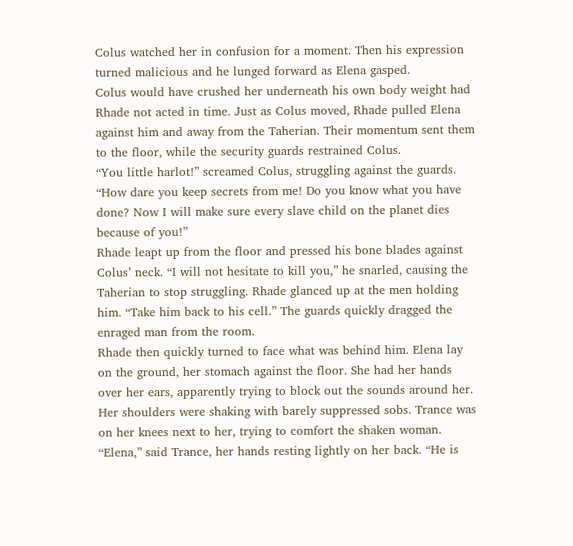Colus watched her in confusion for a moment. Then his expression turned malicious and he lunged forward as Elena gasped.
Colus would have crushed her underneath his own body weight had Rhade not acted in time. Just as Colus moved, Rhade pulled Elena against him and away from the Taherian. Their momentum sent them to the floor, while the security guards restrained Colus.
“You little harlot!” screamed Colus, struggling against the guards. “How dare you keep secrets from me! Do you know what you have done? Now I will make sure every slave child on the planet dies because of you!”
Rhade leapt up from the floor and pressed his bone blades against Colus’ neck. “I will not hesitate to kill you,” he snarled, causing the Taherian to stop struggling. Rhade glanced up at the men holding him. “Take him back to his cell.” The guards quickly dragged the enraged man from the room.
Rhade then quickly turned to face what was behind him. Elena lay on the ground, her stomach against the floor. She had her hands over her ears, apparently trying to block out the sounds around her. Her shoulders were shaking with barely suppressed sobs. Trance was on her knees next to her, trying to comfort the shaken woman.
“Elena,” said Trance, her hands resting lightly on her back. “He is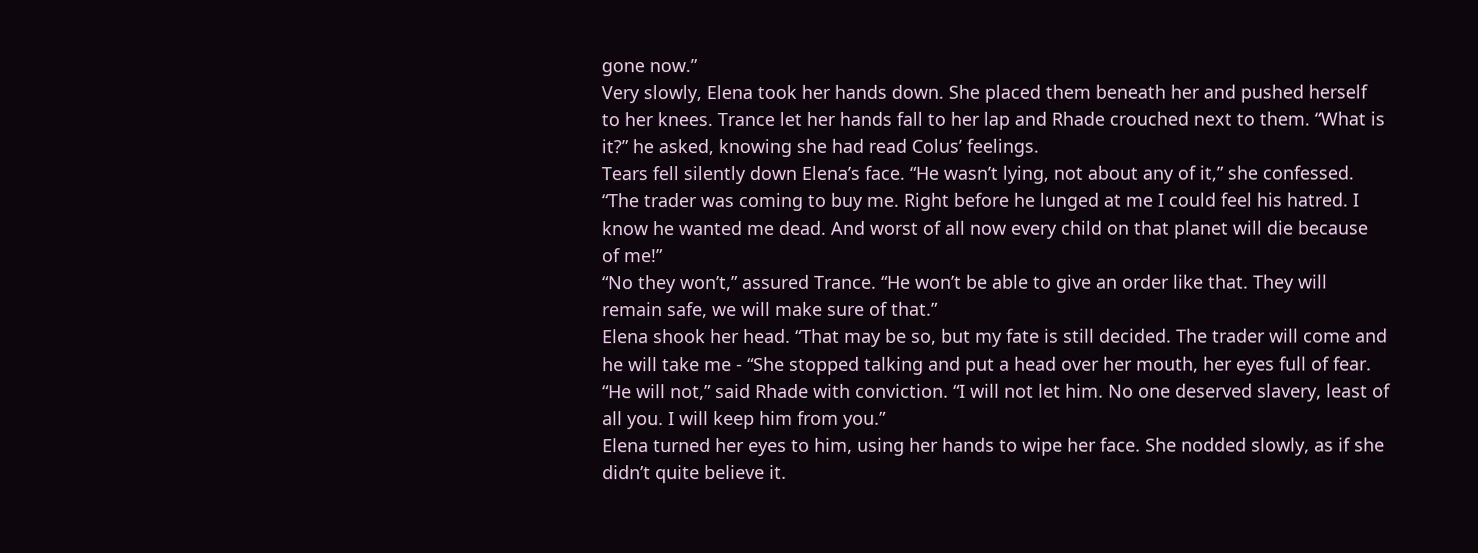gone now.”
Very slowly, Elena took her hands down. She placed them beneath her and pushed herself to her knees. Trance let her hands fall to her lap and Rhade crouched next to them. “What is it?” he asked, knowing she had read Colus’ feelings.
Tears fell silently down Elena’s face. “He wasn’t lying, not about any of it,” she confessed. “The trader was coming to buy me. Right before he lunged at me I could feel his hatred. I know he wanted me dead. And worst of all now every child on that planet will die because of me!”
“No they won’t,” assured Trance. “He won’t be able to give an order like that. They will remain safe, we will make sure of that.”
Elena shook her head. “That may be so, but my fate is still decided. The trader will come and he will take me - “She stopped talking and put a head over her mouth, her eyes full of fear.
“He will not,” said Rhade with conviction. “I will not let him. No one deserved slavery, least of all you. I will keep him from you.”
Elena turned her eyes to him, using her hands to wipe her face. She nodded slowly, as if she didn’t quite believe it.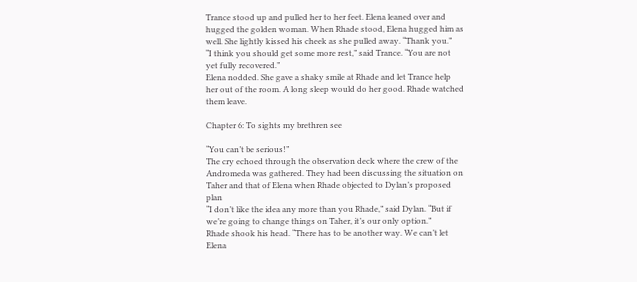Trance stood up and pulled her to her feet. Elena leaned over and hugged the golden woman. When Rhade stood, Elena hugged him as well. She lightly kissed his cheek as she pulled away. “Thank you.”
“I think you should get some more rest,” said Trance. “You are not yet fully recovered.”
Elena nodded. She gave a shaky smile at Rhade and let Trance help her out of the room. A long sleep would do her good. Rhade watched them leave.

Chapter 6: To sights my brethren see

“You can’t be serious!”
The cry echoed through the observation deck where the crew of the Andromeda was gathered. They had been discussing the situation on Taher and that of Elena when Rhade objected to Dylan’s proposed plan
“I don’t like the idea any more than you Rhade,” said Dylan. “But if we’re going to change things on Taher, it’s our only option.”
Rhade shook his head. “There has to be another way. We can’t let Elena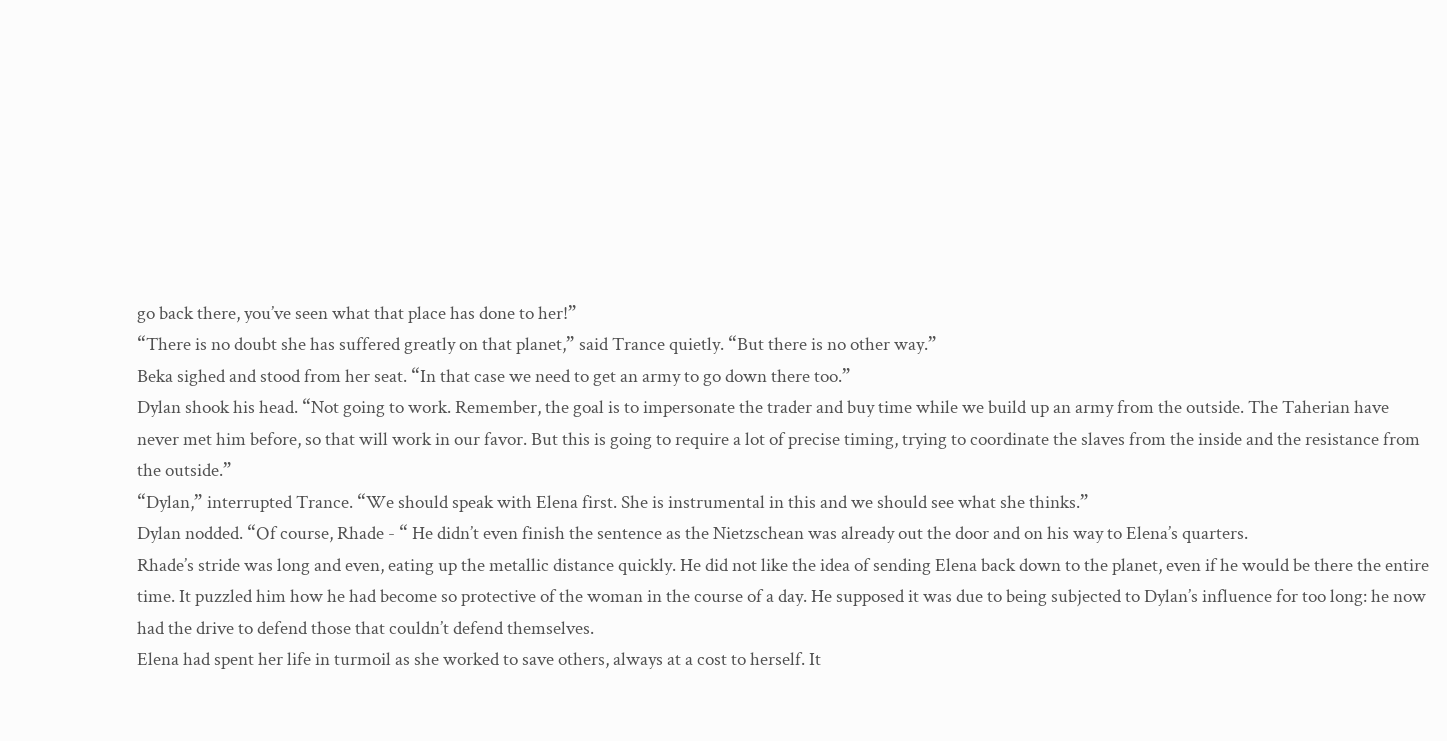go back there, you’ve seen what that place has done to her!”
“There is no doubt she has suffered greatly on that planet,” said Trance quietly. “But there is no other way.”
Beka sighed and stood from her seat. “In that case we need to get an army to go down there too.”
Dylan shook his head. “Not going to work. Remember, the goal is to impersonate the trader and buy time while we build up an army from the outside. The Taherian have never met him before, so that will work in our favor. But this is going to require a lot of precise timing, trying to coordinate the slaves from the inside and the resistance from the outside.”
“Dylan,” interrupted Trance. “We should speak with Elena first. She is instrumental in this and we should see what she thinks.”
Dylan nodded. “Of course, Rhade - “ He didn’t even finish the sentence as the Nietzschean was already out the door and on his way to Elena’s quarters.
Rhade’s stride was long and even, eating up the metallic distance quickly. He did not like the idea of sending Elena back down to the planet, even if he would be there the entire time. It puzzled him how he had become so protective of the woman in the course of a day. He supposed it was due to being subjected to Dylan’s influence for too long: he now had the drive to defend those that couldn’t defend themselves.
Elena had spent her life in turmoil as she worked to save others, always at a cost to herself. It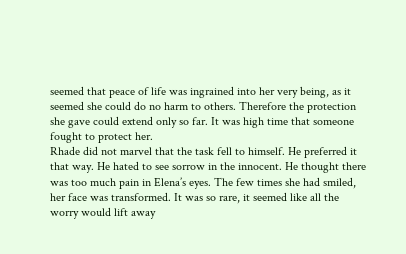seemed that peace of life was ingrained into her very being, as it seemed she could do no harm to others. Therefore the protection she gave could extend only so far. It was high time that someone fought to protect her.
Rhade did not marvel that the task fell to himself. He preferred it that way. He hated to see sorrow in the innocent. He thought there was too much pain in Elena’s eyes. The few times she had smiled, her face was transformed. It was so rare, it seemed like all the worry would lift away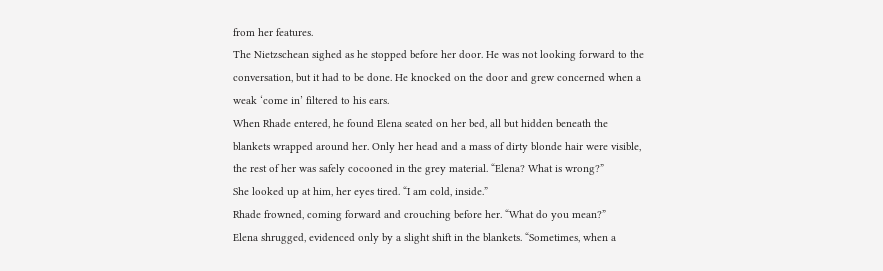from her features.
The Nietzschean sighed as he stopped before her door. He was not looking forward to the conversation, but it had to be done. He knocked on the door and grew concerned when a weak ‘come in’ filtered to his ears.
When Rhade entered, he found Elena seated on her bed, all but hidden beneath the blankets wrapped around her. Only her head and a mass of dirty blonde hair were visible, the rest of her was safely cocooned in the grey material. “Elena? What is wrong?”
She looked up at him, her eyes tired. “I am cold, inside.”
Rhade frowned, coming forward and crouching before her. “What do you mean?”
Elena shrugged, evidenced only by a slight shift in the blankets. “Sometimes, when a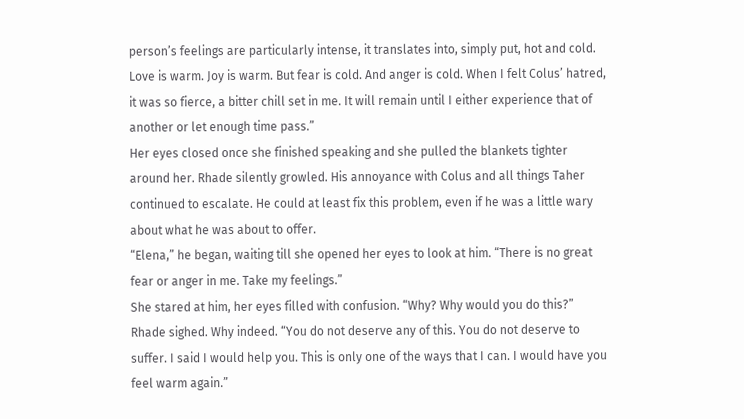person’s feelings are particularly intense, it translates into, simply put, hot and cold. Love is warm. Joy is warm. But fear is cold. And anger is cold. When I felt Colus’ hatred, it was so fierce, a bitter chill set in me. It will remain until I either experience that of another or let enough time pass.”
Her eyes closed once she finished speaking and she pulled the blankets tighter around her. Rhade silently growled. His annoyance with Colus and all things Taher continued to escalate. He could at least fix this problem, even if he was a little wary about what he was about to offer.
“Elena,” he began, waiting till she opened her eyes to look at him. “There is no great fear or anger in me. Take my feelings.”
She stared at him, her eyes filled with confusion. “Why? Why would you do this?”
Rhade sighed. Why indeed. “You do not deserve any of this. You do not deserve to suffer. I said I would help you. This is only one of the ways that I can. I would have you feel warm again.”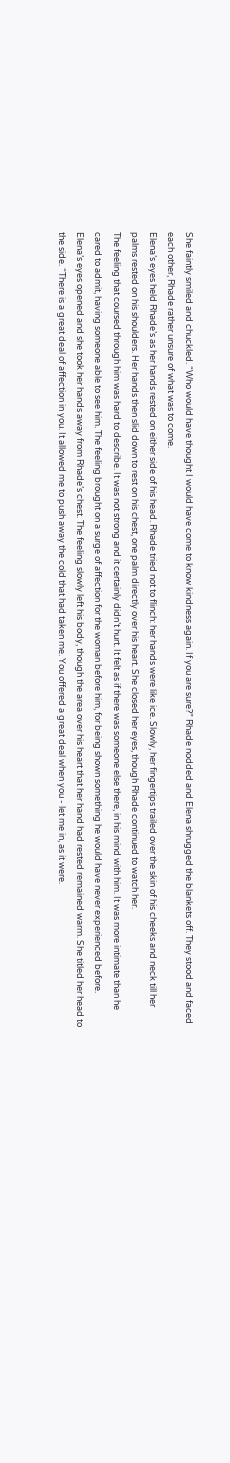She faintly smiled and chuckled. “Who would have thought I would have come to know kindness again. If you are sure?” Rhade nodded and Elena shrugged the blankets off. They stood and faced each other, Rhade rather unsure of what was to come.
Elena’s eyes held Rhade’s as her hands rested on either side of his head. Rhade tried not to flinch: her hands were like ice. Slowly, her fingertips trailed over the skin of his cheeks and neck till her palms rested on his shoulders. Her hands then slid down to rest on his chest, one palm directly over his heart. She closed her eyes, though Rhade continued to watch her.
The feeling that coursed through him was hard to describe. It was not strong and it certainly didn’t hurt. It felt as if there was someone else there, in his mind with him. It was more intimate than he cared to admit, having someone able to see him. The feeling brought on a surge of affection for the woman before him, for being shown something he would have never experienced before.
Elena’s eyes opened and she took her hands away from Rhade’s chest. The feeling slowly left his body, though the area over his heart that her hand had rested remained warm. She titled her head to the side. “There is a great deal of affection in you. It allowed me to push away the cold that had taken me. You offered a great deal when you - let me in, as it were.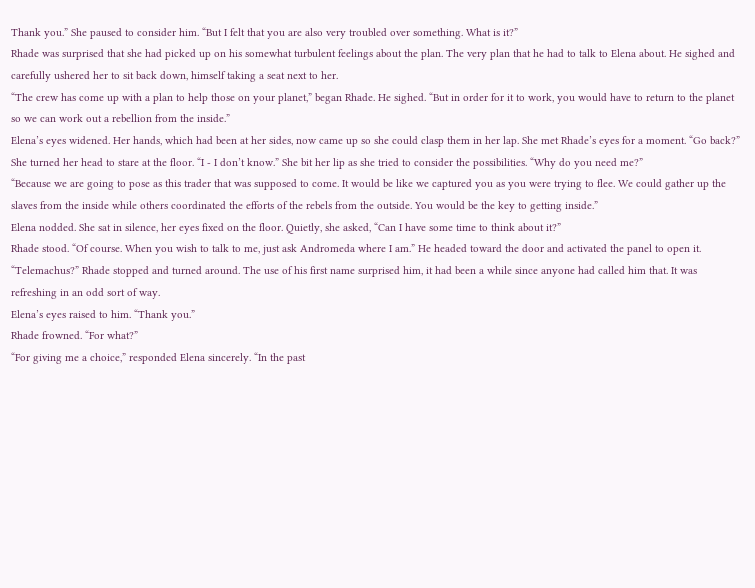Thank you.” She paused to consider him. “But I felt that you are also very troubled over something. What is it?”
Rhade was surprised that she had picked up on his somewhat turbulent feelings about the plan. The very plan that he had to talk to Elena about. He sighed and carefully ushered her to sit back down, himself taking a seat next to her.
“The crew has come up with a plan to help those on your planet,” began Rhade. He sighed. “But in order for it to work, you would have to return to the planet so we can work out a rebellion from the inside.”
Elena’s eyes widened. Her hands, which had been at her sides, now came up so she could clasp them in her lap. She met Rhade’s eyes for a moment. “Go back?” She turned her head to stare at the floor. “I - I don’t know.” She bit her lip as she tried to consider the possibilities. “Why do you need me?”
“Because we are going to pose as this trader that was supposed to come. It would be like we captured you as you were trying to flee. We could gather up the slaves from the inside while others coordinated the efforts of the rebels from the outside. You would be the key to getting inside.”
Elena nodded. She sat in silence, her eyes fixed on the floor. Quietly, she asked, “Can I have some time to think about it?”
Rhade stood. “Of course. When you wish to talk to me, just ask Andromeda where I am.” He headed toward the door and activated the panel to open it.
“Telemachus?” Rhade stopped and turned around. The use of his first name surprised him, it had been a while since anyone had called him that. It was refreshing in an odd sort of way.
Elena’s eyes raised to him. “Thank you.”
Rhade frowned. “For what?”
“For giving me a choice,” responded Elena sincerely. “In the past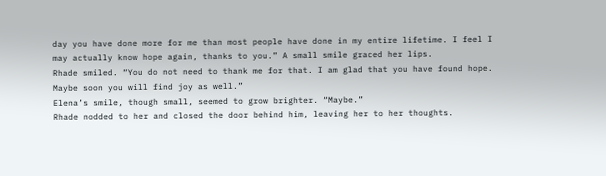day you have done more for me than most people have done in my entire lifetime. I feel I may actually know hope again, thanks to you.” A small smile graced her lips.
Rhade smiled. “You do not need to thank me for that. I am glad that you have found hope. Maybe soon you will find joy as well.”
Elena’s smile, though small, seemed to grow brighter. “Maybe.”
Rhade nodded to her and closed the door behind him, leaving her to her thoughts.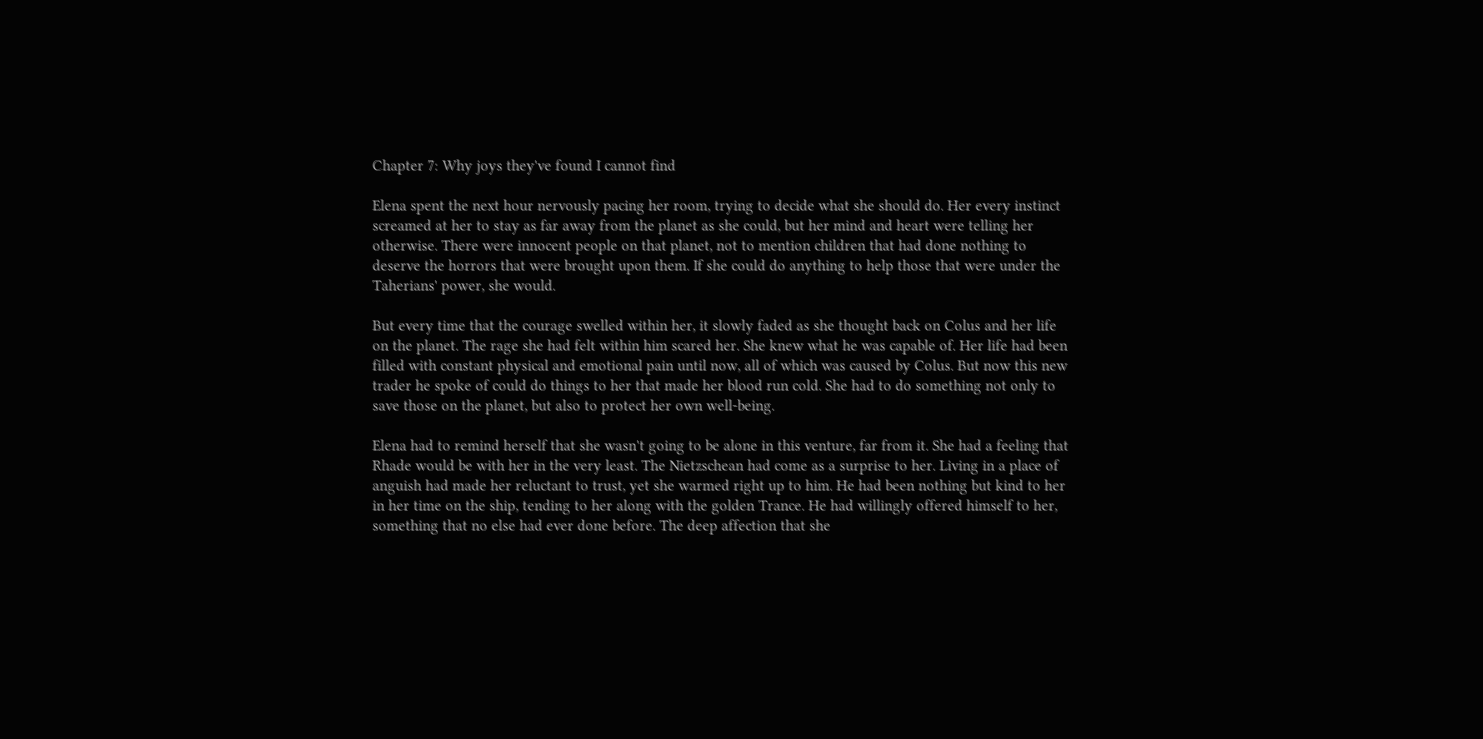Chapter 7: Why joys they've found I cannot find

Elena spent the next hour nervously pacing her room, trying to decide what she should do. Her every instinct screamed at her to stay as far away from the planet as she could, but her mind and heart were telling her otherwise. There were innocent people on that planet, not to mention children that had done nothing to deserve the horrors that were brought upon them. If she could do anything to help those that were under the Taherians' power, she would.

But every time that the courage swelled within her, it slowly faded as she thought back on Colus and her life on the planet. The rage she had felt within him scared her. She knew what he was capable of. Her life had been filled with constant physical and emotional pain until now, all of which was caused by Colus. But now this new trader he spoke of could do things to her that made her blood run cold. She had to do something not only to save those on the planet, but also to protect her own well-being.

Elena had to remind herself that she wasn't going to be alone in this venture, far from it. She had a feeling that Rhade would be with her in the very least. The Nietzschean had come as a surprise to her. Living in a place of anguish had made her reluctant to trust, yet she warmed right up to him. He had been nothing but kind to her in her time on the ship, tending to her along with the golden Trance. He had willingly offered himself to her, something that no else had ever done before. The deep affection that she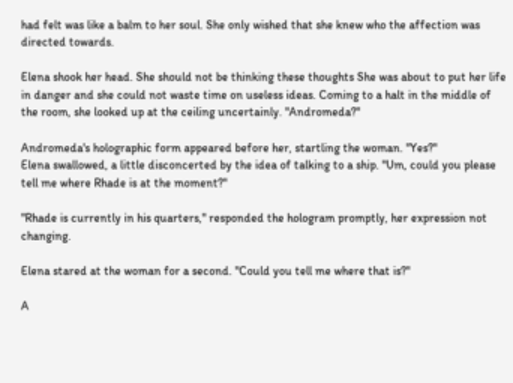had felt was like a balm to her soul. She only wished that she knew who the affection was directed towards.

Elena shook her head. She should not be thinking these thoughts She was about to put her life in danger and she could not waste time on useless ideas. Coming to a halt in the middle of the room, she looked up at the ceiling uncertainly. "Andromeda?"

Andromeda's holographic form appeared before her, startling the woman. "Yes?"
Elena swallowed, a little disconcerted by the idea of talking to a ship. "Um, could you please tell me where Rhade is at the moment?"

"Rhade is currently in his quarters," responded the hologram promptly, her expression not changing.

Elena stared at the woman for a second. "Could you tell me where that is?"

A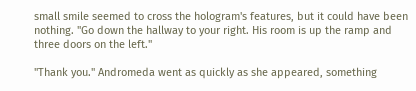small smile seemed to cross the hologram's features, but it could have been nothing. "Go down the hallway to your right. His room is up the ramp and three doors on the left."

"Thank you." Andromeda went as quickly as she appeared, something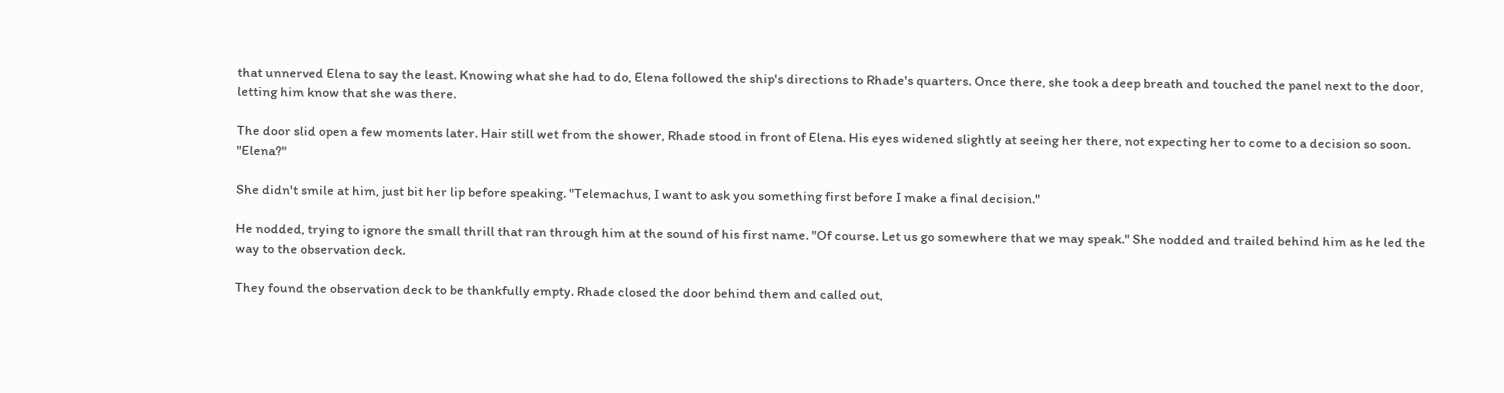that unnerved Elena to say the least. Knowing what she had to do, Elena followed the ship's directions to Rhade's quarters. Once there, she took a deep breath and touched the panel next to the door, letting him know that she was there.

The door slid open a few moments later. Hair still wet from the shower, Rhade stood in front of Elena. His eyes widened slightly at seeing her there, not expecting her to come to a decision so soon. "Elena?"

She didn't smile at him, just bit her lip before speaking. "Telemachus, I want to ask you something first before I make a final decision."

He nodded, trying to ignore the small thrill that ran through him at the sound of his first name. "Of course. Let us go somewhere that we may speak." She nodded and trailed behind him as he led the way to the observation deck.

They found the observation deck to be thankfully empty. Rhade closed the door behind them and called out,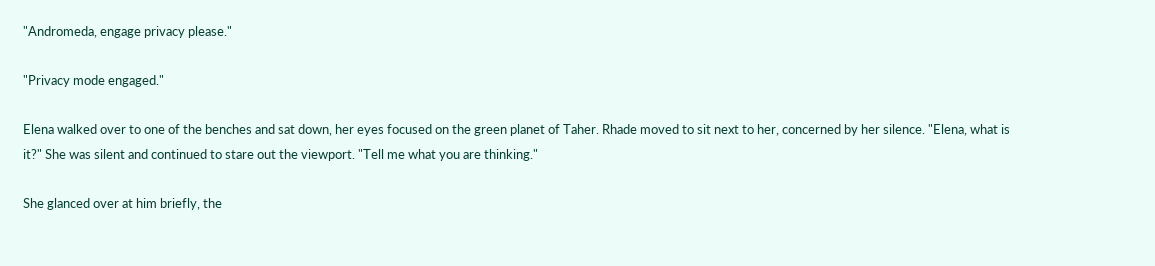"Andromeda, engage privacy please."

"Privacy mode engaged."

Elena walked over to one of the benches and sat down, her eyes focused on the green planet of Taher. Rhade moved to sit next to her, concerned by her silence. "Elena, what is it?" She was silent and continued to stare out the viewport. "Tell me what you are thinking."

She glanced over at him briefly, the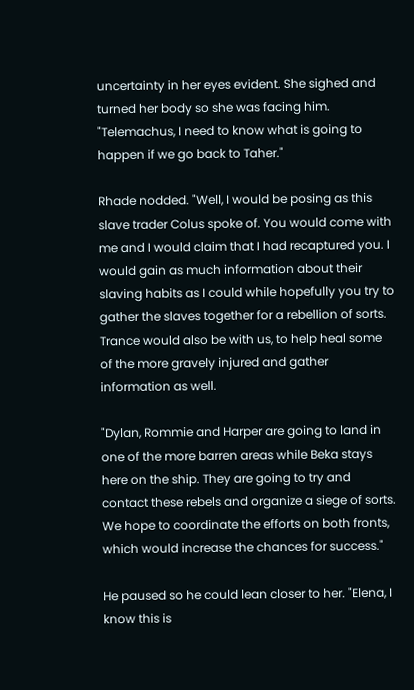uncertainty in her eyes evident. She sighed and turned her body so she was facing him. "Telemachus, I need to know what is going to happen if we go back to Taher."

Rhade nodded. "Well, I would be posing as this slave trader Colus spoke of. You would come with me and I would claim that I had recaptured you. I would gain as much information about their slaving habits as I could while hopefully you try to gather the slaves together for a rebellion of sorts. Trance would also be with us, to help heal some of the more gravely injured and gather information as well.

"Dylan, Rommie and Harper are going to land in one of the more barren areas while Beka stays here on the ship. They are going to try and contact these rebels and organize a siege of sorts. We hope to coordinate the efforts on both fronts, which would increase the chances for success."

He paused so he could lean closer to her. "Elena, I know this is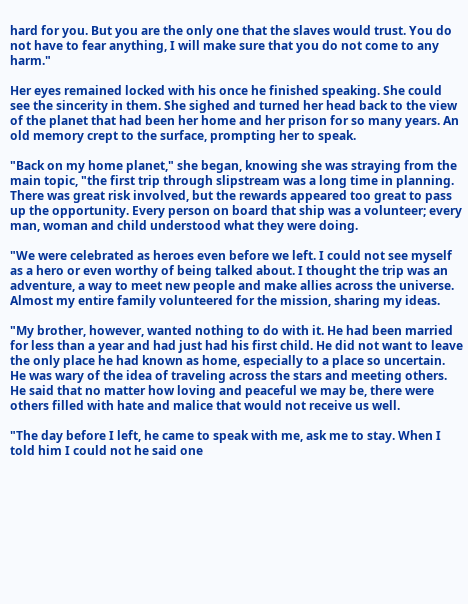hard for you. But you are the only one that the slaves would trust. You do not have to fear anything, I will make sure that you do not come to any harm."

Her eyes remained locked with his once he finished speaking. She could see the sincerity in them. She sighed and turned her head back to the view of the planet that had been her home and her prison for so many years. An old memory crept to the surface, prompting her to speak.

"Back on my home planet," she began, knowing she was straying from the main topic, "the first trip through slipstream was a long time in planning. There was great risk involved, but the rewards appeared too great to pass up the opportunity. Every person on board that ship was a volunteer; every man, woman and child understood what they were doing.

"We were celebrated as heroes even before we left. I could not see myself as a hero or even worthy of being talked about. I thought the trip was an adventure, a way to meet new people and make allies across the universe. Almost my entire family volunteered for the mission, sharing my ideas.

"My brother, however, wanted nothing to do with it. He had been married for less than a year and had just had his first child. He did not want to leave the only place he had known as home, especially to a place so uncertain. He was wary of the idea of traveling across the stars and meeting others. He said that no matter how loving and peaceful we may be, there were others filled with hate and malice that would not receive us well.

"The day before I left, he came to speak with me, ask me to stay. When I told him I could not he said one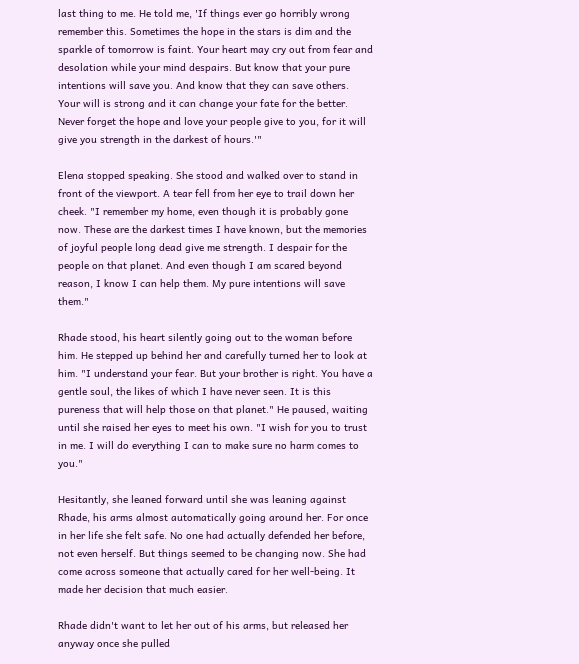last thing to me. He told me, 'If things ever go horribly wrong remember this. Sometimes the hope in the stars is dim and the sparkle of tomorrow is faint. Your heart may cry out from fear and desolation while your mind despairs. But know that your pure intentions will save you. And know that they can save others. Your will is strong and it can change your fate for the better. Never forget the hope and love your people give to you, for it will give you strength in the darkest of hours.'"

Elena stopped speaking. She stood and walked over to stand in front of the viewport. A tear fell from her eye to trail down her cheek. "I remember my home, even though it is probably gone now. These are the darkest times I have known, but the memories of joyful people long dead give me strength. I despair for the people on that planet. And even though I am scared beyond reason, I know I can help them. My pure intentions will save them."

Rhade stood, his heart silently going out to the woman before him. He stepped up behind her and carefully turned her to look at him. "I understand your fear. But your brother is right. You have a gentle soul, the likes of which I have never seen. It is this pureness that will help those on that planet." He paused, waiting until she raised her eyes to meet his own. "I wish for you to trust in me. I will do everything I can to make sure no harm comes to you."

Hesitantly, she leaned forward until she was leaning against Rhade, his arms almost automatically going around her. For once in her life she felt safe. No one had actually defended her before, not even herself. But things seemed to be changing now. She had come across someone that actually cared for her well-being. It made her decision that much easier.

Rhade didn't want to let her out of his arms, but released her anyway once she pulled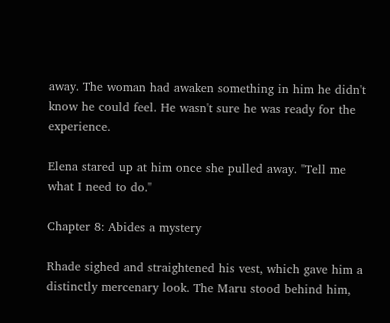away. The woman had awaken something in him he didn't know he could feel. He wasn't sure he was ready for the experience.

Elena stared up at him once she pulled away. "Tell me what I need to do."

Chapter 8: Abides a mystery

Rhade sighed and straightened his vest, which gave him a distinctly mercenary look. The Maru stood behind him,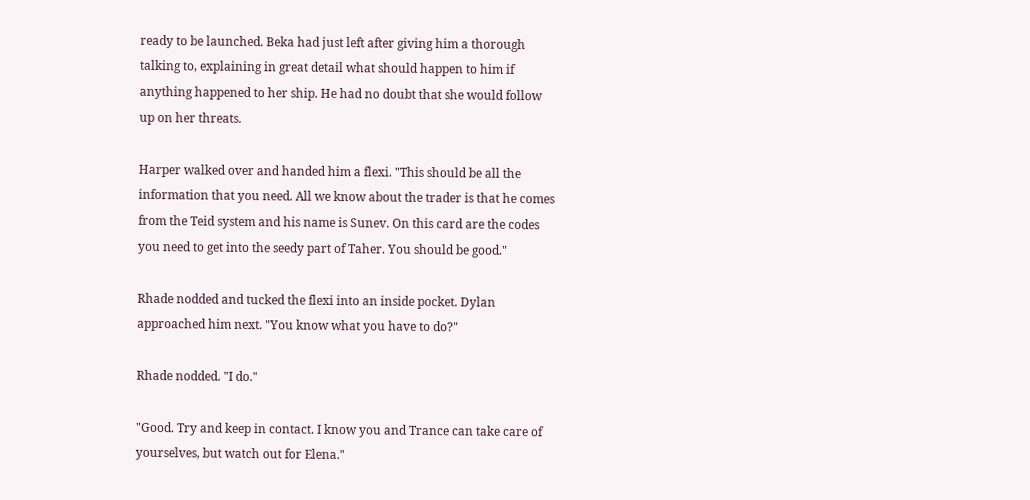ready to be launched. Beka had just left after giving him a thorough talking to, explaining in great detail what should happen to him if anything happened to her ship. He had no doubt that she would follow up on her threats.

Harper walked over and handed him a flexi. "This should be all the information that you need. All we know about the trader is that he comes from the Teid system and his name is Sunev. On this card are the codes you need to get into the seedy part of Taher. You should be good."

Rhade nodded and tucked the flexi into an inside pocket. Dylan approached him next. "You know what you have to do?"

Rhade nodded. "I do."

"Good. Try and keep in contact. I know you and Trance can take care of yourselves, but watch out for Elena."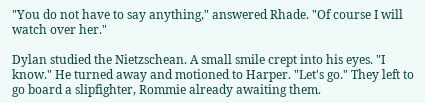"You do not have to say anything," answered Rhade. "Of course I will watch over her."

Dylan studied the Nietzschean. A small smile crept into his eyes. "I know." He turned away and motioned to Harper. "Let's go." They left to go board a slipfighter, Rommie already awaiting them.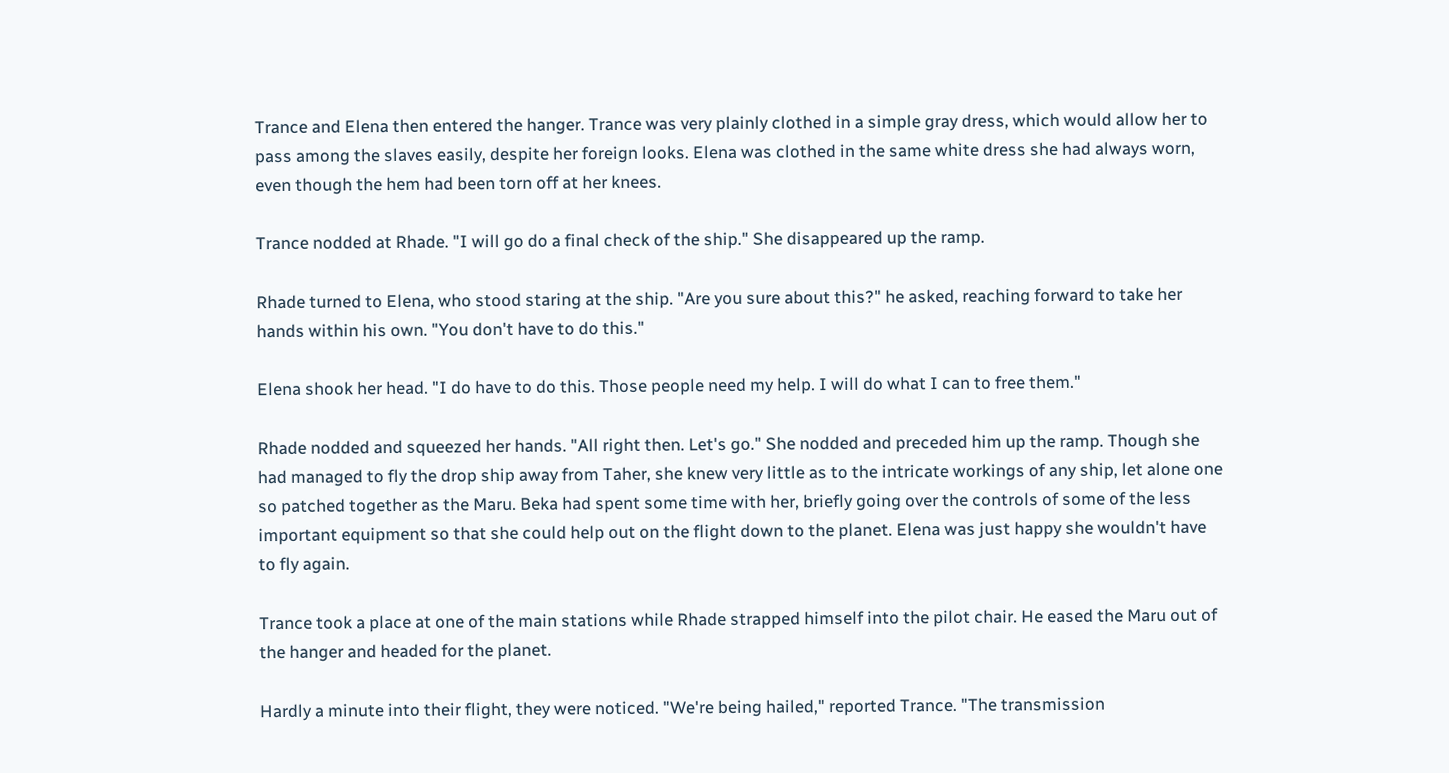Trance and Elena then entered the hanger. Trance was very plainly clothed in a simple gray dress, which would allow her to pass among the slaves easily, despite her foreign looks. Elena was clothed in the same white dress she had always worn, even though the hem had been torn off at her knees.

Trance nodded at Rhade. "I will go do a final check of the ship." She disappeared up the ramp.

Rhade turned to Elena, who stood staring at the ship. "Are you sure about this?" he asked, reaching forward to take her hands within his own. "You don't have to do this."

Elena shook her head. "I do have to do this. Those people need my help. I will do what I can to free them."

Rhade nodded and squeezed her hands. "All right then. Let's go." She nodded and preceded him up the ramp. Though she had managed to fly the drop ship away from Taher, she knew very little as to the intricate workings of any ship, let alone one so patched together as the Maru. Beka had spent some time with her, briefly going over the controls of some of the less important equipment so that she could help out on the flight down to the planet. Elena was just happy she wouldn't have to fly again.

Trance took a place at one of the main stations while Rhade strapped himself into the pilot chair. He eased the Maru out of the hanger and headed for the planet.

Hardly a minute into their flight, they were noticed. "We're being hailed," reported Trance. "The transmission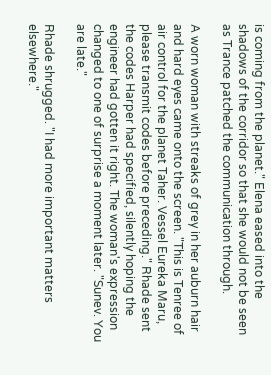is coming from the planet." Elena eased into the shadows of the corridor so that she would not be seen as Trance patched the communication through.

A worn woman with streaks of grey in her auburn hair and hard eyes came onto the screen. "This is Tenree of air control for the planet Taher. Vessel Eureka Maru, please transmit codes before preceding." Rhade sent the codes Harper had specified, silently hoping the engineer had gotten it right. The woman's expression changed to one of surprise a moment later. "Sunev. You are late."

Rhade shrugged. "I had more important matters elsewhere."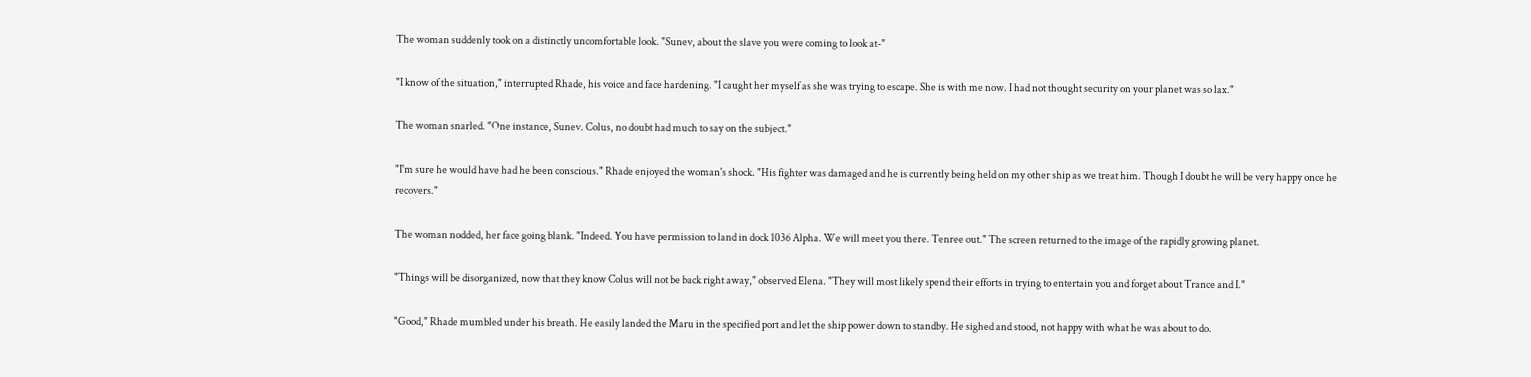The woman suddenly took on a distinctly uncomfortable look. "Sunev, about the slave you were coming to look at-"

"I know of the situation," interrupted Rhade, his voice and face hardening. "I caught her myself as she was trying to escape. She is with me now. I had not thought security on your planet was so lax."

The woman snarled. "One instance, Sunev. Colus, no doubt had much to say on the subject."

"I'm sure he would have had he been conscious." Rhade enjoyed the woman's shock. "His fighter was damaged and he is currently being held on my other ship as we treat him. Though I doubt he will be very happy once he recovers."

The woman nodded, her face going blank. "Indeed. You have permission to land in dock 1036 Alpha. We will meet you there. Tenree out." The screen returned to the image of the rapidly growing planet.

"Things will be disorganized, now that they know Colus will not be back right away," observed Elena. "They will most likely spend their efforts in trying to entertain you and forget about Trance and I."

"Good," Rhade mumbled under his breath. He easily landed the Maru in the specified port and let the ship power down to standby. He sighed and stood, not happy with what he was about to do.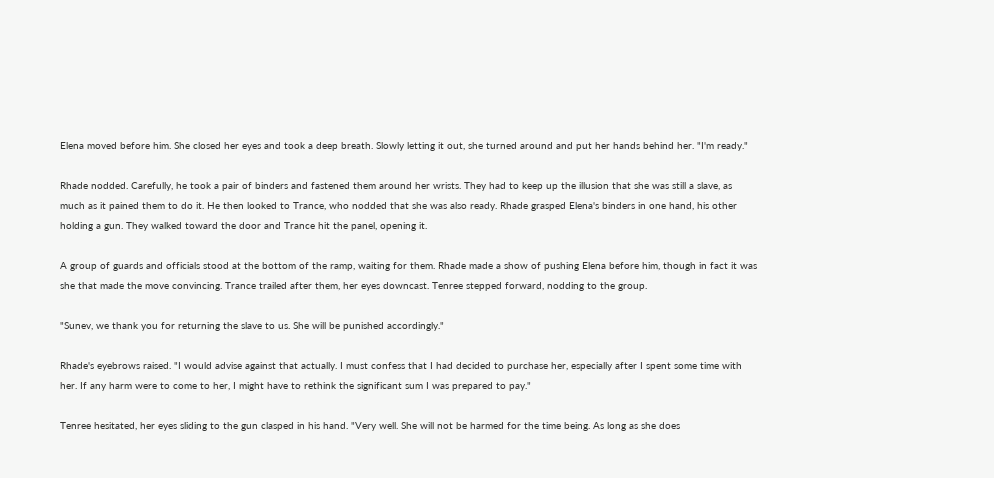Elena moved before him. She closed her eyes and took a deep breath. Slowly letting it out, she turned around and put her hands behind her. "I'm ready."

Rhade nodded. Carefully, he took a pair of binders and fastened them around her wrists. They had to keep up the illusion that she was still a slave, as much as it pained them to do it. He then looked to Trance, who nodded that she was also ready. Rhade grasped Elena's binders in one hand, his other holding a gun. They walked toward the door and Trance hit the panel, opening it.

A group of guards and officials stood at the bottom of the ramp, waiting for them. Rhade made a show of pushing Elena before him, though in fact it was she that made the move convincing. Trance trailed after them, her eyes downcast. Tenree stepped forward, nodding to the group.

"Sunev, we thank you for returning the slave to us. She will be punished accordingly."

Rhade's eyebrows raised. "I would advise against that actually. I must confess that I had decided to purchase her, especially after I spent some time with her. If any harm were to come to her, I might have to rethink the significant sum I was prepared to pay."

Tenree hesitated, her eyes sliding to the gun clasped in his hand. "Very well. She will not be harmed for the time being. As long as she does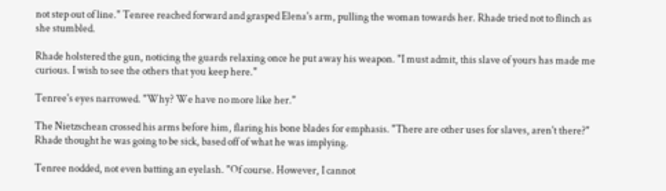not step out of line." Tenree reached forward and grasped Elena's arm, pulling the woman towards her. Rhade tried not to flinch as she stumbled.

Rhade holstered the gun, noticing the guards relaxing once he put away his weapon. "I must admit, this slave of yours has made me curious. I wish to see the others that you keep here."

Tenree's eyes narrowed. "Why? We have no more like her."

The Nietzschean crossed his arms before him, flaring his bone blades for emphasis. "There are other uses for slaves, aren't there?" Rhade thought he was going to be sick, based off of what he was implying.

Tenree nodded, not even batting an eyelash. "Of course. However, I cannot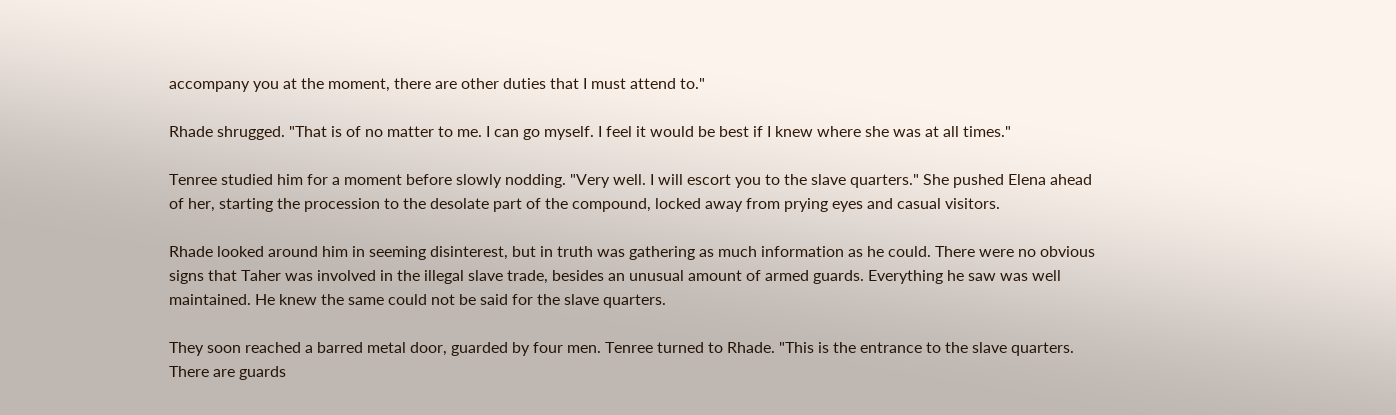accompany you at the moment, there are other duties that I must attend to."

Rhade shrugged. "That is of no matter to me. I can go myself. I feel it would be best if I knew where she was at all times."

Tenree studied him for a moment before slowly nodding. "Very well. I will escort you to the slave quarters." She pushed Elena ahead of her, starting the procession to the desolate part of the compound, locked away from prying eyes and casual visitors.

Rhade looked around him in seeming disinterest, but in truth was gathering as much information as he could. There were no obvious signs that Taher was involved in the illegal slave trade, besides an unusual amount of armed guards. Everything he saw was well maintained. He knew the same could not be said for the slave quarters.

They soon reached a barred metal door, guarded by four men. Tenree turned to Rhade. "This is the entrance to the slave quarters. There are guards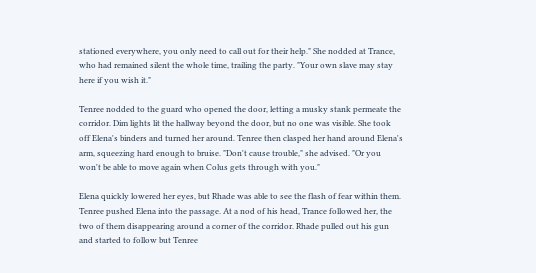stationed everywhere, you only need to call out for their help." She nodded at Trance, who had remained silent the whole time, trailing the party. "Your own slave may stay here if you wish it."

Tenree nodded to the guard who opened the door, letting a musky stank permeate the corridor. Dim lights lit the hallway beyond the door, but no one was visible. She took off Elena's binders and turned her around. Tenree then clasped her hand around Elena's arm, squeezing hard enough to bruise. "Don't cause trouble," she advised. "Or you won't be able to move again when Colus gets through with you."

Elena quickly lowered her eyes, but Rhade was able to see the flash of fear within them. Tenree pushed Elena into the passage. At a nod of his head, Trance followed her, the two of them disappearing around a corner of the corridor. Rhade pulled out his gun and started to follow but Tenree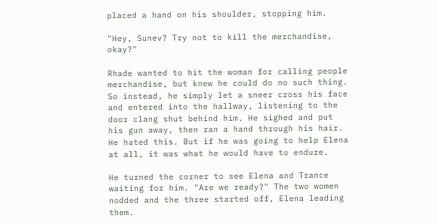placed a hand on his shoulder, stopping him.

"Hey, Sunev? Try not to kill the merchandise, okay?"

Rhade wanted to hit the woman for calling people merchandise, but knew he could do no such thing. So instead, he simply let a sneer cross his face and entered into the hallway, listening to the door clang shut behind him. He sighed and put his gun away, then ran a hand through his hair. He hated this. But if he was going to help Elena at all, it was what he would have to endure.

He turned the corner to see Elena and Trance waiting for him. "Are we ready?" The two women nodded and the three started off, Elena leading them.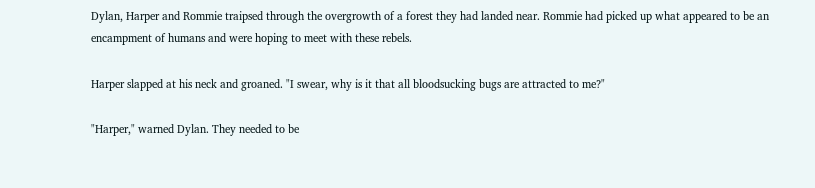Dylan, Harper and Rommie traipsed through the overgrowth of a forest they had landed near. Rommie had picked up what appeared to be an encampment of humans and were hoping to meet with these rebels.

Harper slapped at his neck and groaned. "I swear, why is it that all bloodsucking bugs are attracted to me?"

"Harper," warned Dylan. They needed to be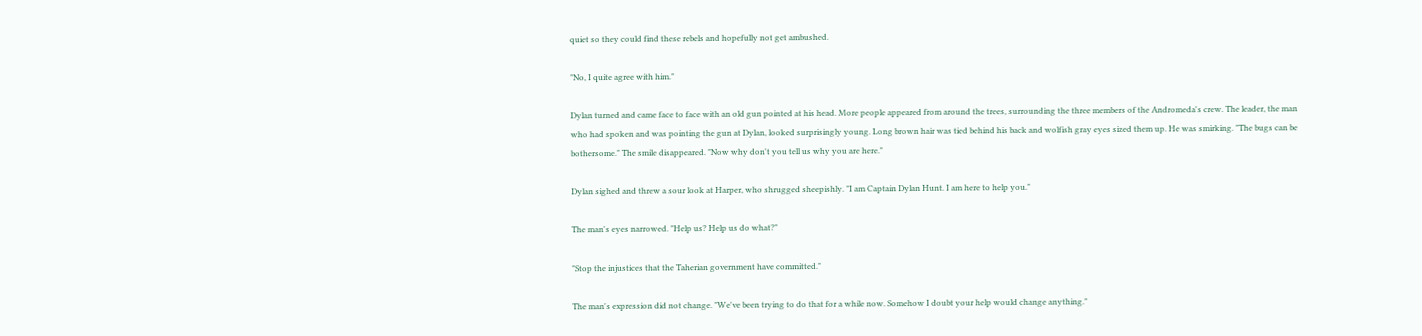quiet so they could find these rebels and hopefully not get ambushed.

"No, I quite agree with him."

Dylan turned and came face to face with an old gun pointed at his head. More people appeared from around the trees, surrounding the three members of the Andromeda's crew. The leader, the man who had spoken and was pointing the gun at Dylan, looked surprisingly young. Long brown hair was tied behind his back and wolfish gray eyes sized them up. He was smirking. "The bugs can be bothersome." The smile disappeared. "Now why don't you tell us why you are here."

Dylan sighed and threw a sour look at Harper, who shrugged sheepishly. "I am Captain Dylan Hunt. I am here to help you."

The man's eyes narrowed. "Help us? Help us do what?"

"Stop the injustices that the Taherian government have committed."

The man's expression did not change. "We've been trying to do that for a while now. Somehow I doubt your help would change anything."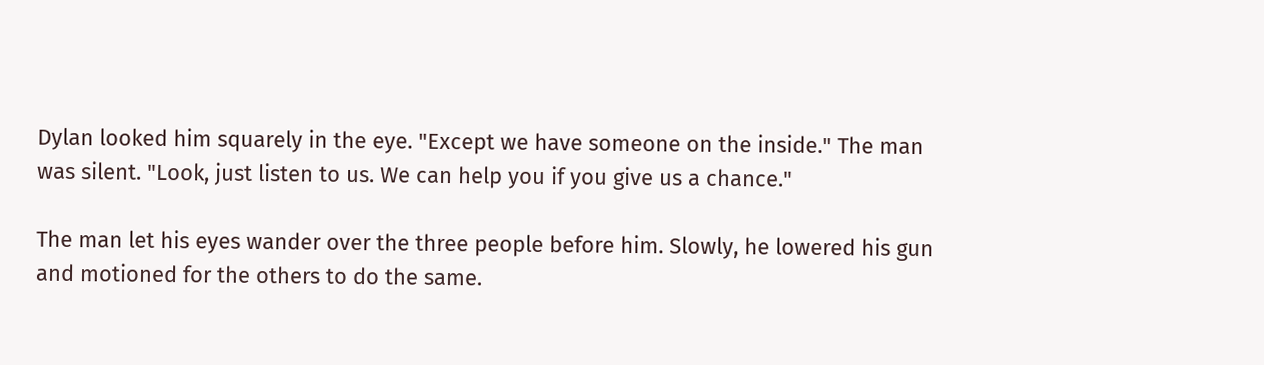Dylan looked him squarely in the eye. "Except we have someone on the inside." The man was silent. "Look, just listen to us. We can help you if you give us a chance."

The man let his eyes wander over the three people before him. Slowly, he lowered his gun and motioned for the others to do the same.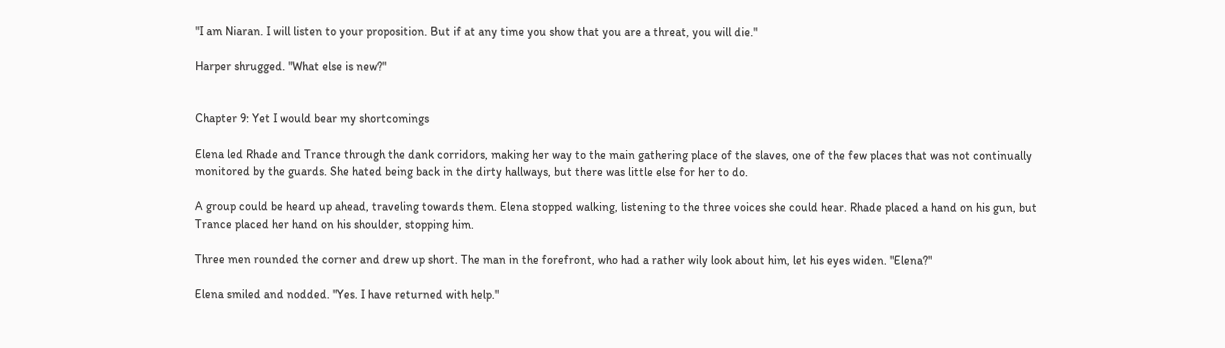"I am Niaran. I will listen to your proposition. But if at any time you show that you are a threat, you will die."

Harper shrugged. "What else is new?"


Chapter 9: Yet I would bear my shortcomings

Elena led Rhade and Trance through the dank corridors, making her way to the main gathering place of the slaves, one of the few places that was not continually monitored by the guards. She hated being back in the dirty hallways, but there was little else for her to do.

A group could be heard up ahead, traveling towards them. Elena stopped walking, listening to the three voices she could hear. Rhade placed a hand on his gun, but Trance placed her hand on his shoulder, stopping him.

Three men rounded the corner and drew up short. The man in the forefront, who had a rather wily look about him, let his eyes widen. "Elena?"

Elena smiled and nodded. "Yes. I have returned with help."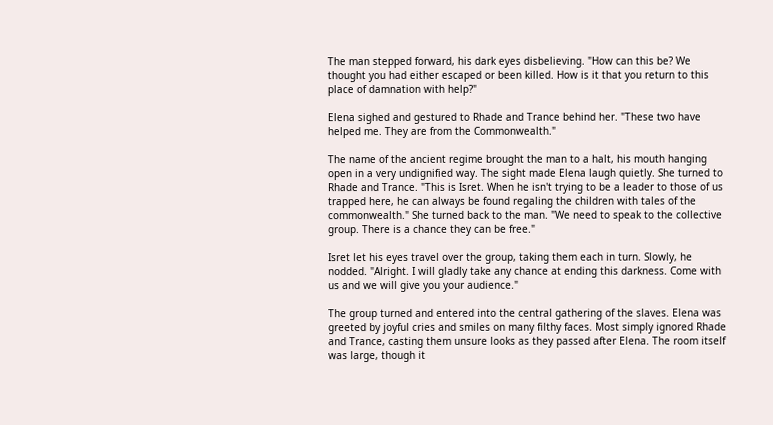The man stepped forward, his dark eyes disbelieving. "How can this be? We thought you had either escaped or been killed. How is it that you return to this place of damnation with help?"

Elena sighed and gestured to Rhade and Trance behind her. "These two have helped me. They are from the Commonwealth."

The name of the ancient regime brought the man to a halt, his mouth hanging open in a very undignified way. The sight made Elena laugh quietly. She turned to Rhade and Trance. "This is Isret. When he isn't trying to be a leader to those of us trapped here, he can always be found regaling the children with tales of the commonwealth." She turned back to the man. "We need to speak to the collective group. There is a chance they can be free."

Isret let his eyes travel over the group, taking them each in turn. Slowly, he nodded. "Alright. I will gladly take any chance at ending this darkness. Come with us and we will give you your audience."

The group turned and entered into the central gathering of the slaves. Elena was greeted by joyful cries and smiles on many filthy faces. Most simply ignored Rhade and Trance, casting them unsure looks as they passed after Elena. The room itself was large, though it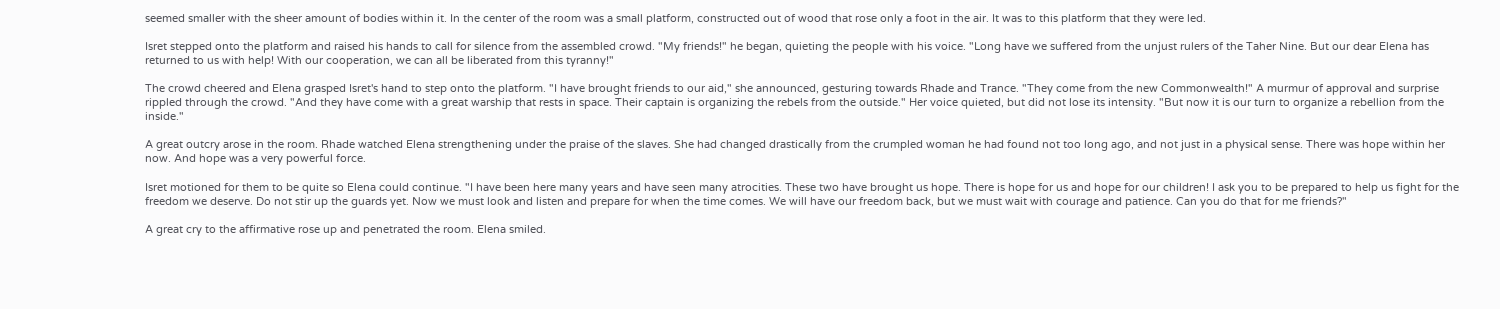seemed smaller with the sheer amount of bodies within it. In the center of the room was a small platform, constructed out of wood that rose only a foot in the air. It was to this platform that they were led.

Isret stepped onto the platform and raised his hands to call for silence from the assembled crowd. "My friends!" he began, quieting the people with his voice. "Long have we suffered from the unjust rulers of the Taher Nine. But our dear Elena has returned to us with help! With our cooperation, we can all be liberated from this tyranny!"

The crowd cheered and Elena grasped Isret's hand to step onto the platform. "I have brought friends to our aid," she announced, gesturing towards Rhade and Trance. "They come from the new Commonwealth!" A murmur of approval and surprise rippled through the crowd. "And they have come with a great warship that rests in space. Their captain is organizing the rebels from the outside." Her voice quieted, but did not lose its intensity. "But now it is our turn to organize a rebellion from the inside."

A great outcry arose in the room. Rhade watched Elena strengthening under the praise of the slaves. She had changed drastically from the crumpled woman he had found not too long ago, and not just in a physical sense. There was hope within her now. And hope was a very powerful force.

Isret motioned for them to be quite so Elena could continue. "I have been here many years and have seen many atrocities. These two have brought us hope. There is hope for us and hope for our children! I ask you to be prepared to help us fight for the freedom we deserve. Do not stir up the guards yet. Now we must look and listen and prepare for when the time comes. We will have our freedom back, but we must wait with courage and patience. Can you do that for me friends?"

A great cry to the affirmative rose up and penetrated the room. Elena smiled.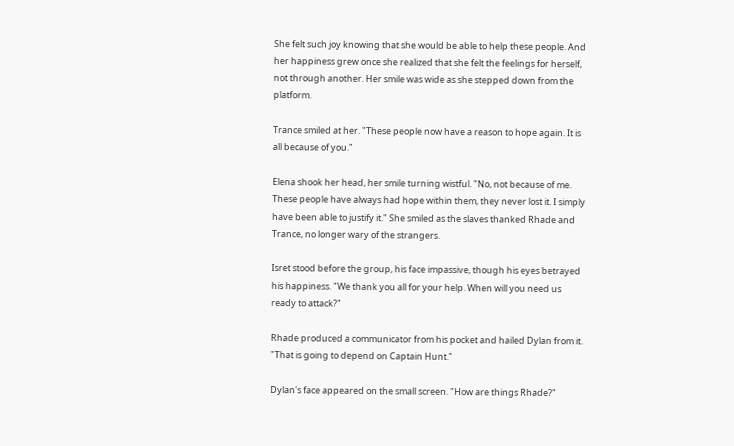She felt such joy knowing that she would be able to help these people. And her happiness grew once she realized that she felt the feelings for herself, not through another. Her smile was wide as she stepped down from the platform.

Trance smiled at her. "These people now have a reason to hope again. It is all because of you."

Elena shook her head, her smile turning wistful. "No, not because of me. These people have always had hope within them, they never lost it. I simply have been able to justify it." She smiled as the slaves thanked Rhade and Trance, no longer wary of the strangers.

Isret stood before the group, his face impassive, though his eyes betrayed his happiness. "We thank you all for your help. When will you need us ready to attack?"

Rhade produced a communicator from his pocket and hailed Dylan from it. "That is going to depend on Captain Hunt."

Dylan's face appeared on the small screen. "How are things Rhade?"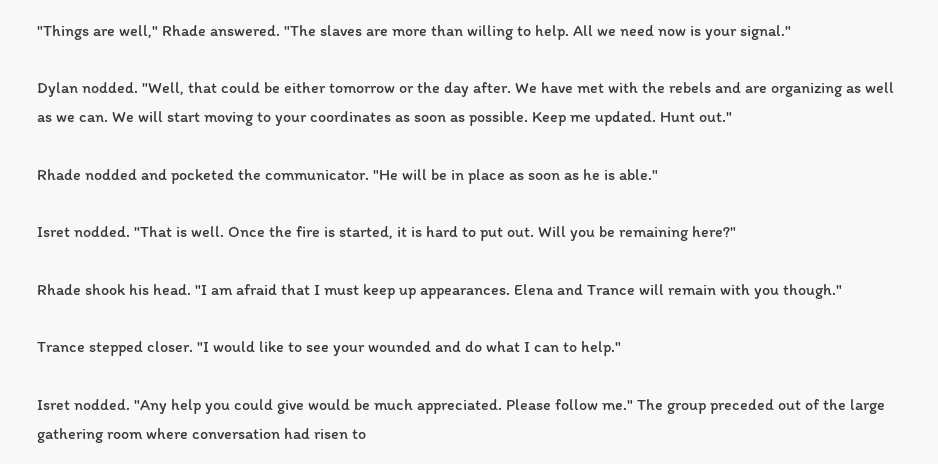"Things are well," Rhade answered. "The slaves are more than willing to help. All we need now is your signal."

Dylan nodded. "Well, that could be either tomorrow or the day after. We have met with the rebels and are organizing as well as we can. We will start moving to your coordinates as soon as possible. Keep me updated. Hunt out."

Rhade nodded and pocketed the communicator. "He will be in place as soon as he is able."

Isret nodded. "That is well. Once the fire is started, it is hard to put out. Will you be remaining here?"

Rhade shook his head. "I am afraid that I must keep up appearances. Elena and Trance will remain with you though."

Trance stepped closer. "I would like to see your wounded and do what I can to help."

Isret nodded. "Any help you could give would be much appreciated. Please follow me." The group preceded out of the large gathering room where conversation had risen to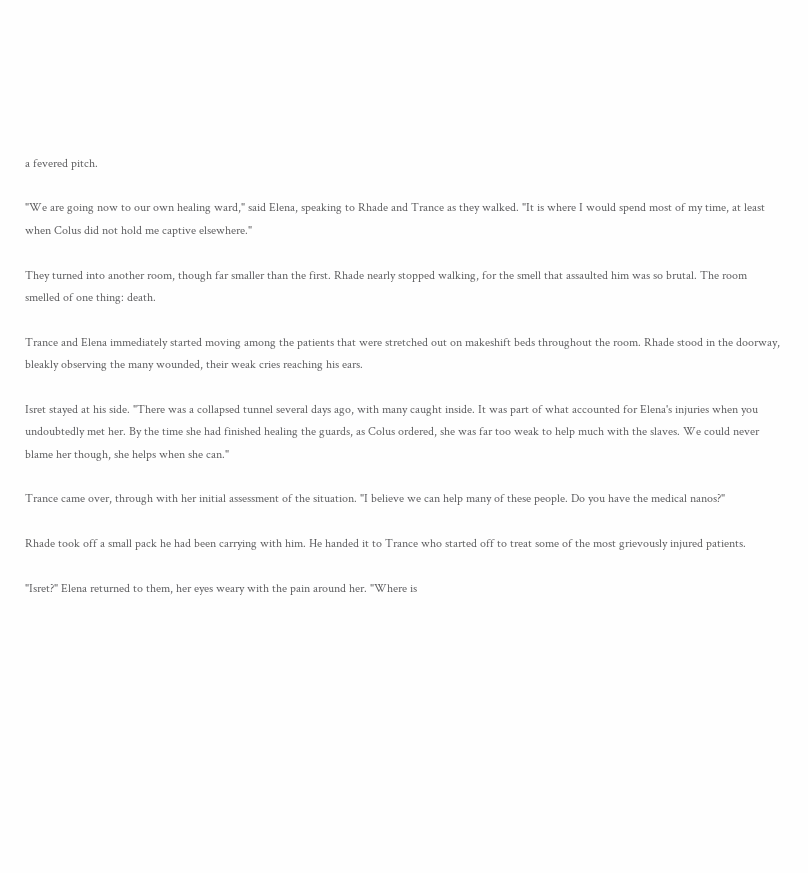a fevered pitch.

"We are going now to our own healing ward," said Elena, speaking to Rhade and Trance as they walked. "It is where I would spend most of my time, at least when Colus did not hold me captive elsewhere."

They turned into another room, though far smaller than the first. Rhade nearly stopped walking, for the smell that assaulted him was so brutal. The room smelled of one thing: death.

Trance and Elena immediately started moving among the patients that were stretched out on makeshift beds throughout the room. Rhade stood in the doorway, bleakly observing the many wounded, their weak cries reaching his ears.

Isret stayed at his side. "There was a collapsed tunnel several days ago, with many caught inside. It was part of what accounted for Elena's injuries when you undoubtedly met her. By the time she had finished healing the guards, as Colus ordered, she was far too weak to help much with the slaves. We could never blame her though, she helps when she can."

Trance came over, through with her initial assessment of the situation. "I believe we can help many of these people. Do you have the medical nanos?"

Rhade took off a small pack he had been carrying with him. He handed it to Trance who started off to treat some of the most grievously injured patients.

"Isret?" Elena returned to them, her eyes weary with the pain around her. "Where is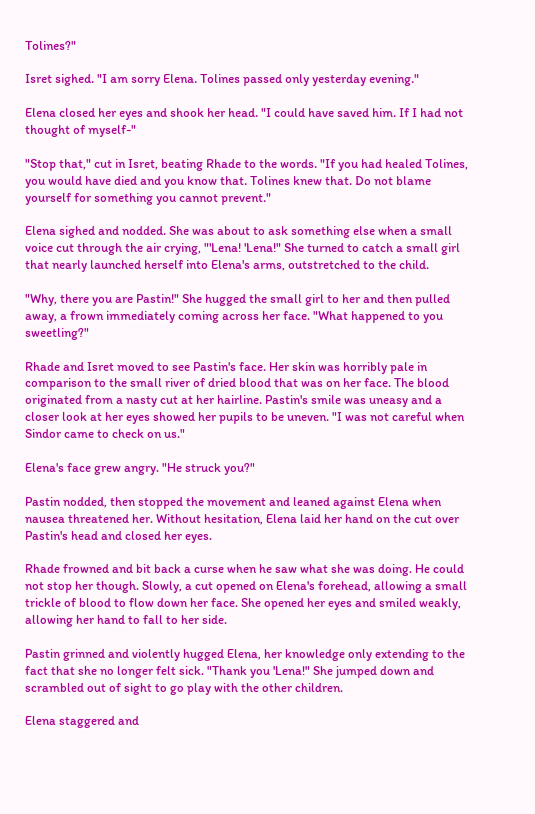Tolines?"

Isret sighed. "I am sorry Elena. Tolines passed only yesterday evening."

Elena closed her eyes and shook her head. "I could have saved him. If I had not thought of myself-"

"Stop that," cut in Isret, beating Rhade to the words. "If you had healed Tolines, you would have died and you know that. Tolines knew that. Do not blame yourself for something you cannot prevent."

Elena sighed and nodded. She was about to ask something else when a small voice cut through the air crying, "'Lena! 'Lena!" She turned to catch a small girl that nearly launched herself into Elena's arms, outstretched to the child.

"Why, there you are Pastin!" She hugged the small girl to her and then pulled away, a frown immediately coming across her face. "What happened to you sweetling?"

Rhade and Isret moved to see Pastin's face. Her skin was horribly pale in comparison to the small river of dried blood that was on her face. The blood originated from a nasty cut at her hairline. Pastin's smile was uneasy and a closer look at her eyes showed her pupils to be uneven. "I was not careful when Sindor came to check on us."

Elena's face grew angry. "He struck you?"

Pastin nodded, then stopped the movement and leaned against Elena when nausea threatened her. Without hesitation, Elena laid her hand on the cut over Pastin's head and closed her eyes.

Rhade frowned and bit back a curse when he saw what she was doing. He could not stop her though. Slowly, a cut opened on Elena's forehead, allowing a small trickle of blood to flow down her face. She opened her eyes and smiled weakly, allowing her hand to fall to her side.

Pastin grinned and violently hugged Elena, her knowledge only extending to the fact that she no longer felt sick. "Thank you 'Lena!" She jumped down and scrambled out of sight to go play with the other children.

Elena staggered and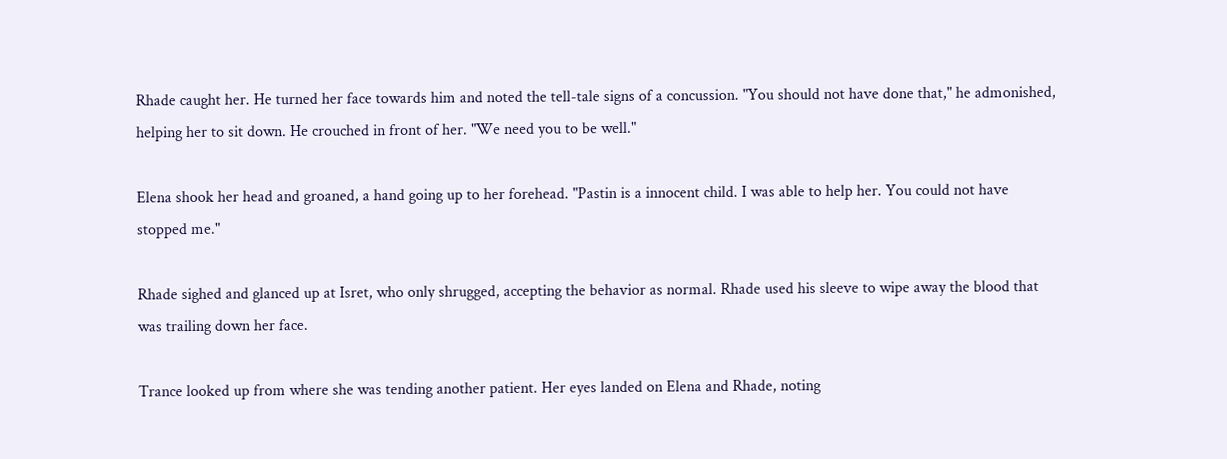Rhade caught her. He turned her face towards him and noted the tell-tale signs of a concussion. "You should not have done that," he admonished, helping her to sit down. He crouched in front of her. "We need you to be well."

Elena shook her head and groaned, a hand going up to her forehead. "Pastin is a innocent child. I was able to help her. You could not have stopped me."

Rhade sighed and glanced up at Isret, who only shrugged, accepting the behavior as normal. Rhade used his sleeve to wipe away the blood that was trailing down her face.

Trance looked up from where she was tending another patient. Her eyes landed on Elena and Rhade, noting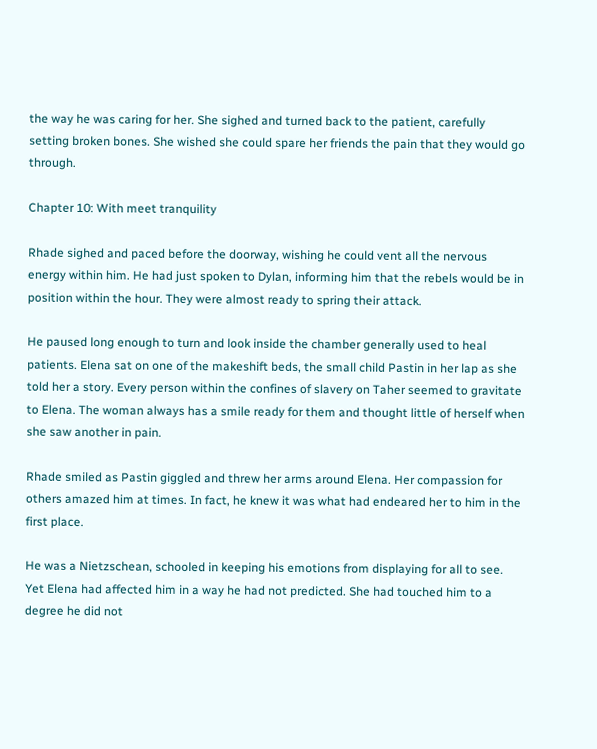the way he was caring for her. She sighed and turned back to the patient, carefully setting broken bones. She wished she could spare her friends the pain that they would go through.

Chapter 10: With meet tranquility

Rhade sighed and paced before the doorway, wishing he could vent all the nervous energy within him. He had just spoken to Dylan, informing him that the rebels would be in position within the hour. They were almost ready to spring their attack.

He paused long enough to turn and look inside the chamber generally used to heal patients. Elena sat on one of the makeshift beds, the small child Pastin in her lap as she told her a story. Every person within the confines of slavery on Taher seemed to gravitate to Elena. The woman always has a smile ready for them and thought little of herself when she saw another in pain.

Rhade smiled as Pastin giggled and threw her arms around Elena. Her compassion for others amazed him at times. In fact, he knew it was what had endeared her to him in the first place.

He was a Nietzschean, schooled in keeping his emotions from displaying for all to see. Yet Elena had affected him in a way he had not predicted. She had touched him to a degree he did not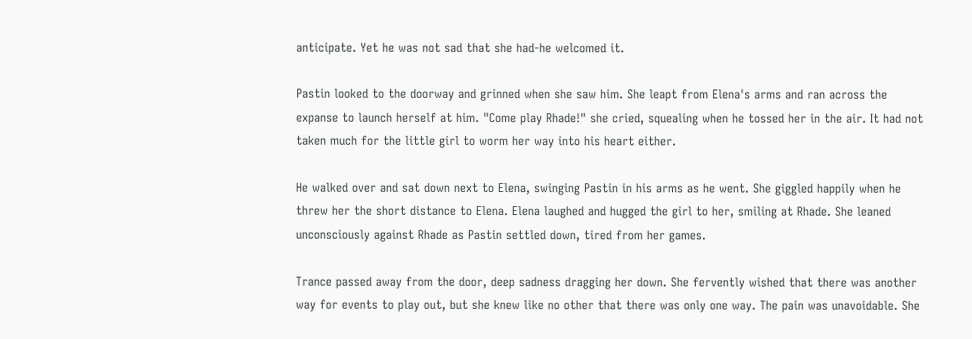anticipate. Yet he was not sad that she had-he welcomed it.

Pastin looked to the doorway and grinned when she saw him. She leapt from Elena's arms and ran across the expanse to launch herself at him. "Come play Rhade!" she cried, squealing when he tossed her in the air. It had not taken much for the little girl to worm her way into his heart either.

He walked over and sat down next to Elena, swinging Pastin in his arms as he went. She giggled happily when he threw her the short distance to Elena. Elena laughed and hugged the girl to her, smiling at Rhade. She leaned unconsciously against Rhade as Pastin settled down, tired from her games.

Trance passed away from the door, deep sadness dragging her down. She fervently wished that there was another way for events to play out, but she knew like no other that there was only one way. The pain was unavoidable. She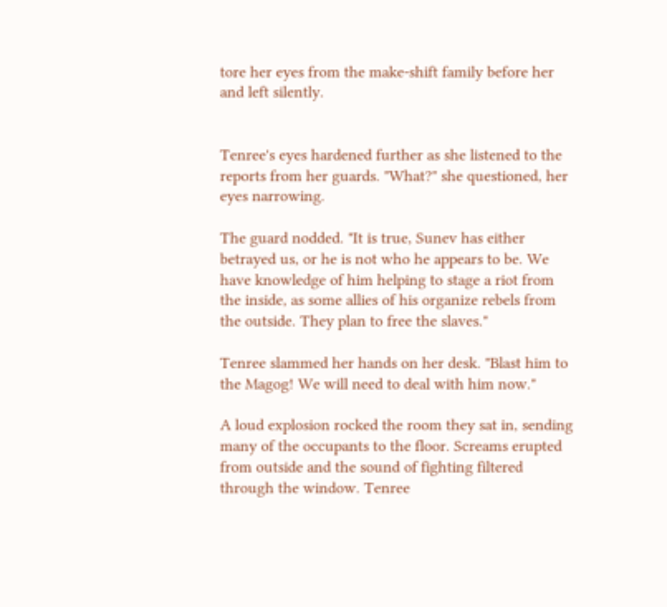tore her eyes from the make-shift family before her and left silently.


Tenree's eyes hardened further as she listened to the reports from her guards. "What?" she questioned, her eyes narrowing.

The guard nodded. "It is true, Sunev has either betrayed us, or he is not who he appears to be. We have knowledge of him helping to stage a riot from the inside, as some allies of his organize rebels from the outside. They plan to free the slaves."

Tenree slammed her hands on her desk. "Blast him to the Magog! We will need to deal with him now."

A loud explosion rocked the room they sat in, sending many of the occupants to the floor. Screams erupted from outside and the sound of fighting filtered through the window. Tenree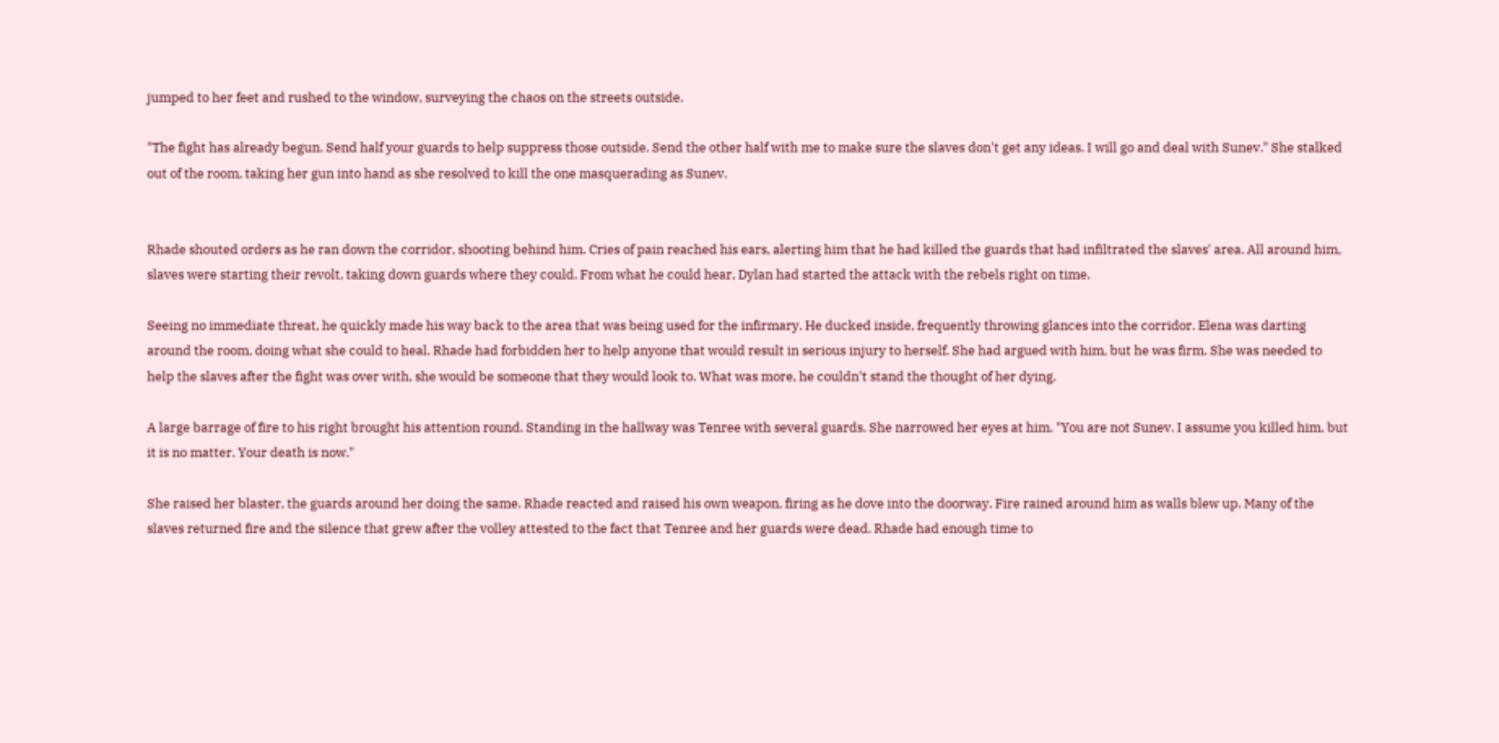jumped to her feet and rushed to the window, surveying the chaos on the streets outside.

"The fight has already begun. Send half your guards to help suppress those outside. Send the other half with me to make sure the slaves don't get any ideas. I will go and deal with Sunev." She stalked out of the room, taking her gun into hand as she resolved to kill the one masquerading as Sunev.


Rhade shouted orders as he ran down the corridor, shooting behind him. Cries of pain reached his ears, alerting him that he had killed the guards that had infiltrated the slaves' area. All around him, slaves were starting their revolt, taking down guards where they could. From what he could hear, Dylan had started the attack with the rebels right on time.

Seeing no immediate threat, he quickly made his way back to the area that was being used for the infirmary. He ducked inside, frequently throwing glances into the corridor. Elena was darting around the room, doing what she could to heal. Rhade had forbidden her to help anyone that would result in serious injury to herself. She had argued with him, but he was firm. She was needed to help the slaves after the fight was over with, she would be someone that they would look to. What was more, he couldn't stand the thought of her dying.

A large barrage of fire to his right brought his attention round. Standing in the hallway was Tenree with several guards. She narrowed her eyes at him. "You are not Sunev. I assume you killed him, but it is no matter. Your death is now."

She raised her blaster, the guards around her doing the same. Rhade reacted and raised his own weapon, firing as he dove into the doorway. Fire rained around him as walls blew up. Many of the slaves returned fire and the silence that grew after the volley attested to the fact that Tenree and her guards were dead. Rhade had enough time to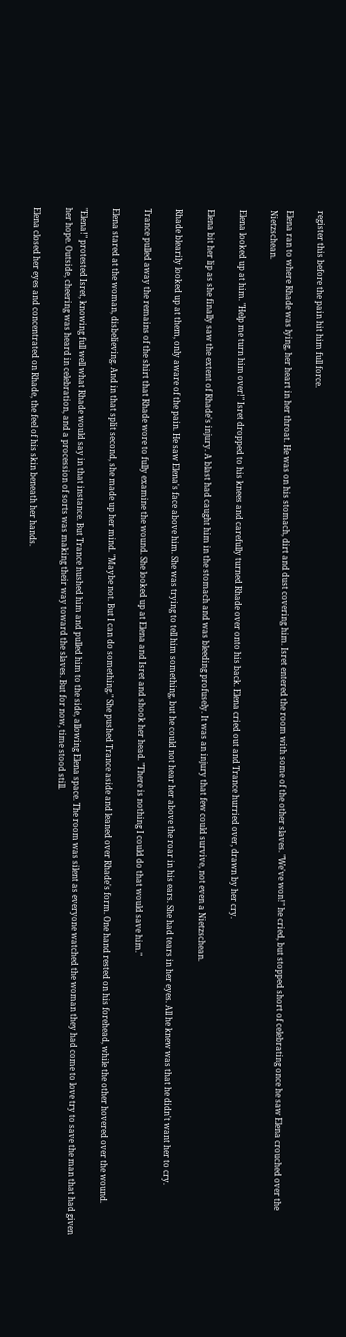register this before the pain hit him full force.

Elena ran to where Rhade was lying, her heart in her throat. He was on his stomach, dirt and dust covering him. Isret entered the room with some of the other slaves. "We've won!" he cried, but stopped short of celebrating once he saw Elena crouched over the Nietzschean.

Elena looked up at him. "Help me turn him over!" Isret dropped to his knees and carefully turned Rhade over onto his back. Elena cried out and Trance hurried over, drawn by her cry.

Elena bit her lip as she finally saw the extent of Rhade's injury. A blast had caught him in the stomach and was bleeding profusely. It was an injury that few could survive, not even a Nietzschean.

Rhade blearily looked up at them, only aware of the pain. He saw Elena's face above him. She was trying to tell him something, but he could not hear her above the roar in his ears. She had tears in her eyes. All he knew was that he didn't want her to cry.

Trance pulled away the remains of the shirt that Rhade wore to fully examine the wound. She looked up at Elena and Isret and shook her head. "There is nothing I could do that would save him."

Elena stared at the woman, disbelieving. And in that split second, she made up her mind. "Maybe not. But I can do something." She pushed Trance aside and leaned over Rhade's form. One hand rested on his forehead, while the other hovered over the wound.

"Elena!" protested Isret, knowing full well what Rhade would say in that instance. But Trance hushed him and pulled him to the side, allowing Elena space. The room was silent as everyone watched the woman they had come to love try to save the man that had given her hope. Outside, cheering was heard in celebration, and a procession of sorts was making their way toward the slaves. But for now, time stood still.

Elena closed her eyes and concentrated on Rhade, the feel of his skin beneath her hands.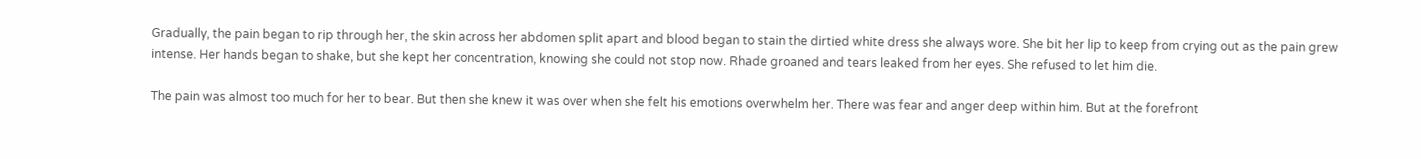Gradually, the pain began to rip through her, the skin across her abdomen split apart and blood began to stain the dirtied white dress she always wore. She bit her lip to keep from crying out as the pain grew intense. Her hands began to shake, but she kept her concentration, knowing she could not stop now. Rhade groaned and tears leaked from her eyes. She refused to let him die.

The pain was almost too much for her to bear. But then she knew it was over when she felt his emotions overwhelm her. There was fear and anger deep within him. But at the forefront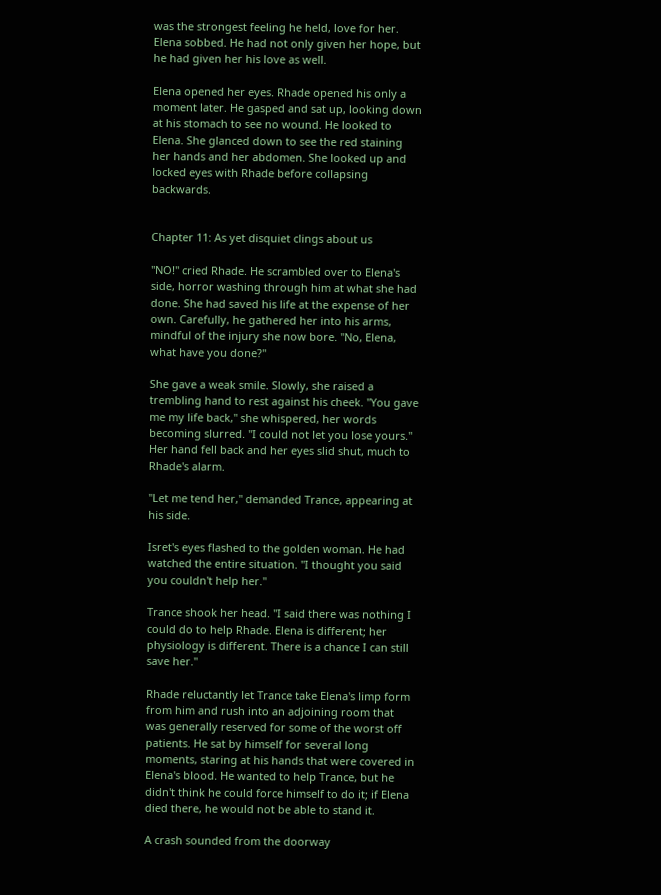was the strongest feeling he held, love for her. Elena sobbed. He had not only given her hope, but he had given her his love as well.

Elena opened her eyes. Rhade opened his only a moment later. He gasped and sat up, looking down at his stomach to see no wound. He looked to Elena. She glanced down to see the red staining her hands and her abdomen. She looked up and locked eyes with Rhade before collapsing backwards.


Chapter 11: As yet disquiet clings about us

"NO!" cried Rhade. He scrambled over to Elena's side, horror washing through him at what she had done. She had saved his life at the expense of her own. Carefully, he gathered her into his arms, mindful of the injury she now bore. "No, Elena, what have you done?"

She gave a weak smile. Slowly, she raised a trembling hand to rest against his cheek. "You gave me my life back," she whispered, her words becoming slurred. "I could not let you lose yours." Her hand fell back and her eyes slid shut, much to Rhade's alarm.

"Let me tend her," demanded Trance, appearing at his side.

Isret's eyes flashed to the golden woman. He had watched the entire situation. "I thought you said you couldn't help her."

Trance shook her head. "I said there was nothing I could do to help Rhade. Elena is different; her physiology is different. There is a chance I can still save her."

Rhade reluctantly let Trance take Elena's limp form from him and rush into an adjoining room that was generally reserved for some of the worst off patients. He sat by himself for several long moments, staring at his hands that were covered in Elena's blood. He wanted to help Trance, but he didn't think he could force himself to do it; if Elena died there, he would not be able to stand it.

A crash sounded from the doorway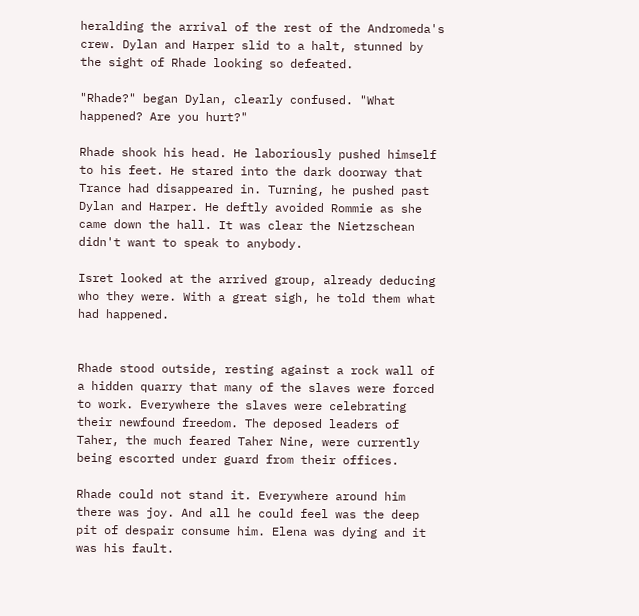heralding the arrival of the rest of the Andromeda's crew. Dylan and Harper slid to a halt, stunned by the sight of Rhade looking so defeated.

"Rhade?" began Dylan, clearly confused. "What happened? Are you hurt?"

Rhade shook his head. He laboriously pushed himself to his feet. He stared into the dark doorway that Trance had disappeared in. Turning, he pushed past Dylan and Harper. He deftly avoided Rommie as she came down the hall. It was clear the Nietzschean didn't want to speak to anybody.

Isret looked at the arrived group, already deducing who they were. With a great sigh, he told them what had happened.


Rhade stood outside, resting against a rock wall of a hidden quarry that many of the slaves were forced to work. Everywhere the slaves were celebrating their newfound freedom. The deposed leaders of Taher, the much feared Taher Nine, were currently being escorted under guard from their offices.

Rhade could not stand it. Everywhere around him there was joy. And all he could feel was the deep pit of despair consume him. Elena was dying and it was his fault.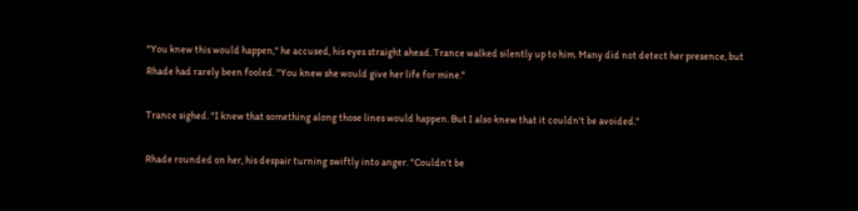"You knew this would happen," he accused, his eyes straight ahead. Trance walked silently up to him. Many did not detect her presence, but Rhade had rarely been fooled. "You knew she would give her life for mine."

Trance sighed. "I knew that something along those lines would happen. But I also knew that it couldn't be avoided."

Rhade rounded on her, his despair turning swiftly into anger. "Couldn't be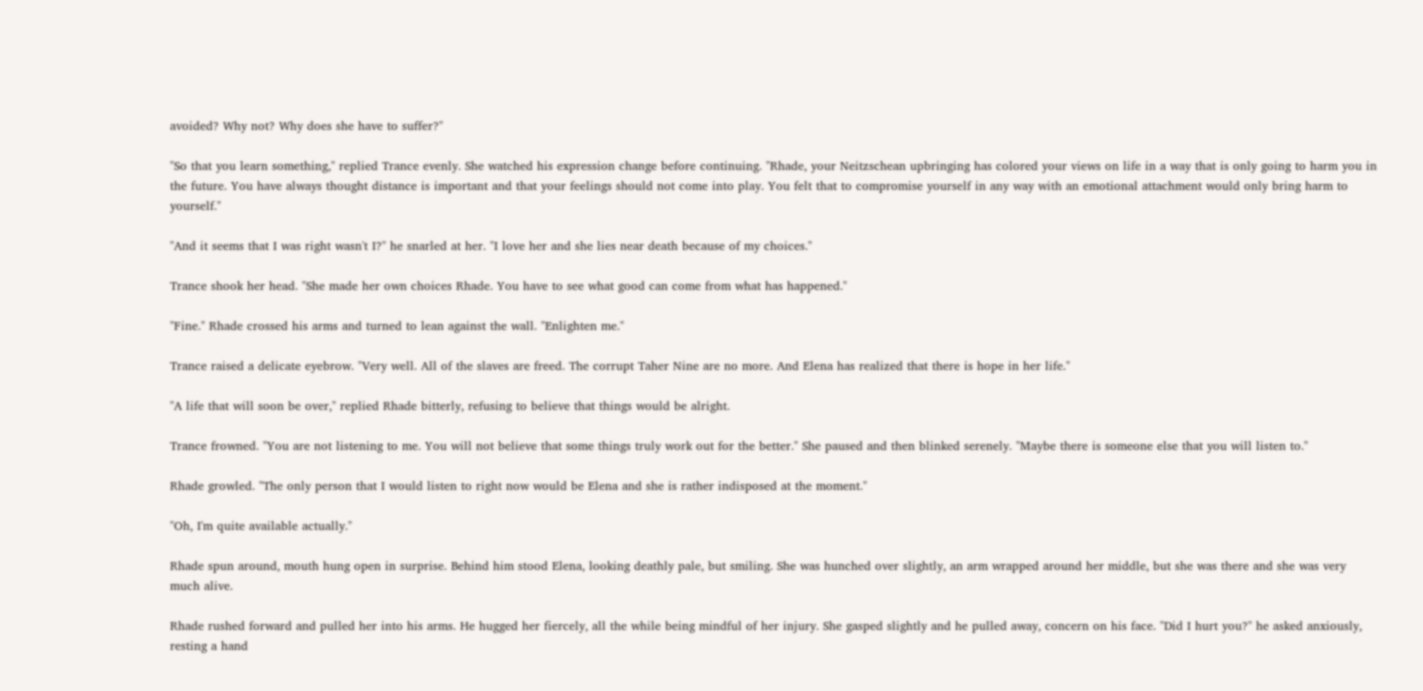avoided? Why not? Why does she have to suffer?"

"So that you learn something," replied Trance evenly. She watched his expression change before continuing. "Rhade, your Neitzschean upbringing has colored your views on life in a way that is only going to harm you in the future. You have always thought distance is important and that your feelings should not come into play. You felt that to compromise yourself in any way with an emotional attachment would only bring harm to yourself."

"And it seems that I was right wasn't I?" he snarled at her. "I love her and she lies near death because of my choices."

Trance shook her head. "She made her own choices Rhade. You have to see what good can come from what has happened."

"Fine." Rhade crossed his arms and turned to lean against the wall. "Enlighten me."

Trance raised a delicate eyebrow. "Very well. All of the slaves are freed. The corrupt Taher Nine are no more. And Elena has realized that there is hope in her life."

"A life that will soon be over," replied Rhade bitterly, refusing to believe that things would be alright.

Trance frowned. "You are not listening to me. You will not believe that some things truly work out for the better." She paused and then blinked serenely. "Maybe there is someone else that you will listen to."

Rhade growled. "The only person that I would listen to right now would be Elena and she is rather indisposed at the moment."

"Oh, I'm quite available actually."

Rhade spun around, mouth hung open in surprise. Behind him stood Elena, looking deathly pale, but smiling. She was hunched over slightly, an arm wrapped around her middle, but she was there and she was very much alive.

Rhade rushed forward and pulled her into his arms. He hugged her fiercely, all the while being mindful of her injury. She gasped slightly and he pulled away, concern on his face. "Did I hurt you?" he asked anxiously, resting a hand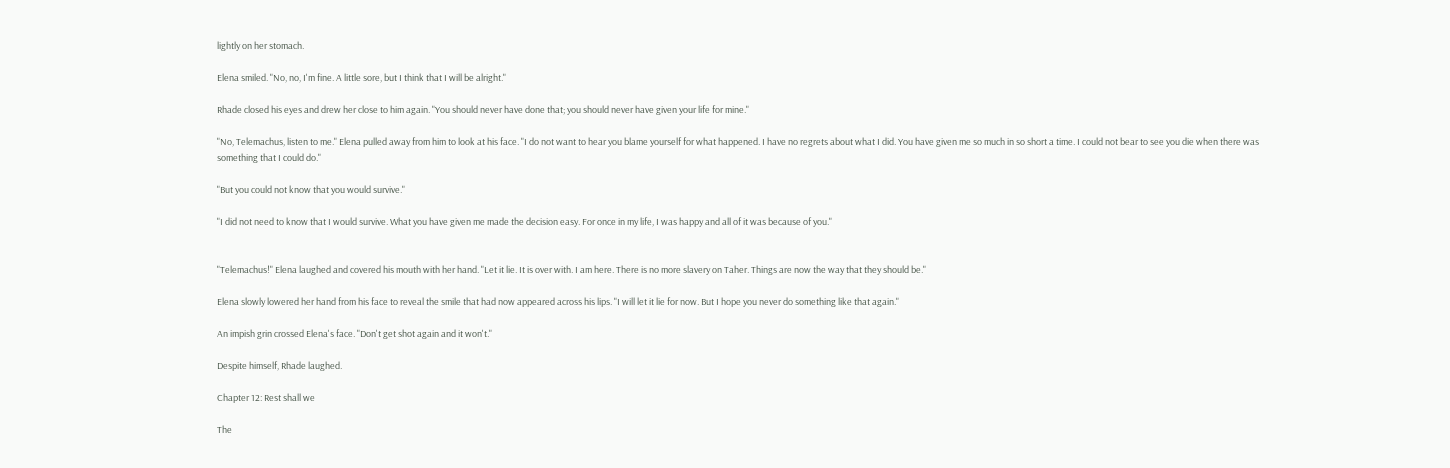lightly on her stomach.

Elena smiled. "No, no, I'm fine. A little sore, but I think that I will be alright."

Rhade closed his eyes and drew her close to him again. "You should never have done that; you should never have given your life for mine."

"No, Telemachus, listen to me." Elena pulled away from him to look at his face. "I do not want to hear you blame yourself for what happened. I have no regrets about what I did. You have given me so much in so short a time. I could not bear to see you die when there was something that I could do."

"But you could not know that you would survive."

"I did not need to know that I would survive. What you have given me made the decision easy. For once in my life, I was happy and all of it was because of you."


"Telemachus!" Elena laughed and covered his mouth with her hand. "Let it lie. It is over with. I am here. There is no more slavery on Taher. Things are now the way that they should be."

Elena slowly lowered her hand from his face to reveal the smile that had now appeared across his lips. "I will let it lie for now. But I hope you never do something like that again."

An impish grin crossed Elena's face. "Don't get shot again and it won't."

Despite himself, Rhade laughed.

Chapter 12: Rest shall we

The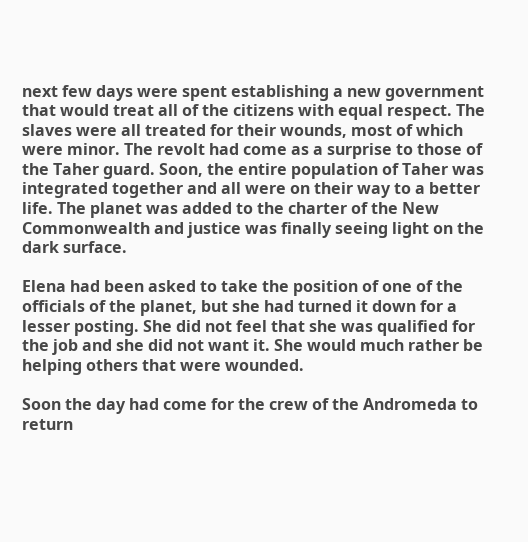next few days were spent establishing a new government that would treat all of the citizens with equal respect. The slaves were all treated for their wounds, most of which were minor. The revolt had come as a surprise to those of the Taher guard. Soon, the entire population of Taher was integrated together and all were on their way to a better life. The planet was added to the charter of the New Commonwealth and justice was finally seeing light on the dark surface.

Elena had been asked to take the position of one of the officials of the planet, but she had turned it down for a lesser posting. She did not feel that she was qualified for the job and she did not want it. She would much rather be helping others that were wounded.

Soon the day had come for the crew of the Andromeda to return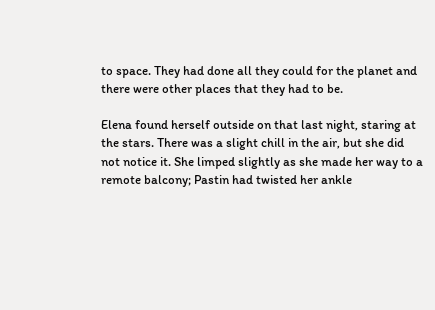to space. They had done all they could for the planet and there were other places that they had to be.

Elena found herself outside on that last night, staring at the stars. There was a slight chill in the air, but she did not notice it. She limped slightly as she made her way to a remote balcony; Pastin had twisted her ankle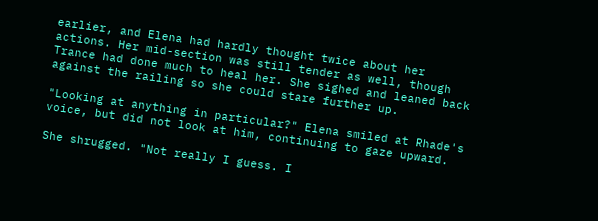earlier, and Elena had hardly thought twice about her actions. Her mid-section was still tender as well, though Trance had done much to heal her. She sighed and leaned back against the railing so she could stare further up.

"Looking at anything in particular?" Elena smiled at Rhade's voice, but did not look at him, continuing to gaze upward.

She shrugged. "Not really I guess. I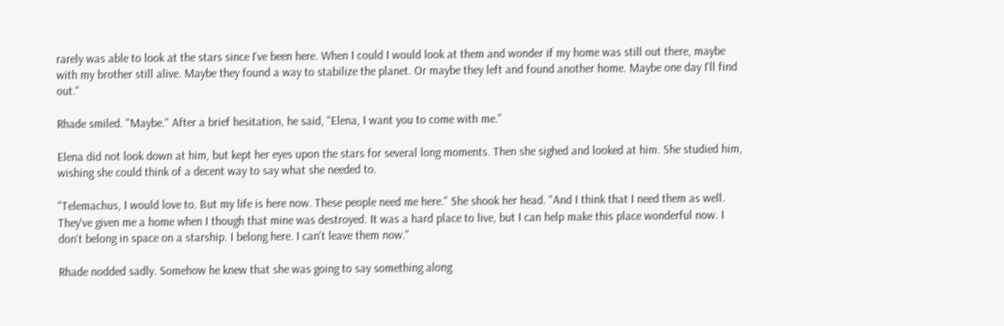rarely was able to look at the stars since I've been here. When I could I would look at them and wonder if my home was still out there, maybe with my brother still alive. Maybe they found a way to stabilize the planet. Or maybe they left and found another home. Maybe one day I'll find out."

Rhade smiled. "Maybe." After a brief hesitation, he said, "Elena, I want you to come with me."

Elena did not look down at him, but kept her eyes upon the stars for several long moments. Then she sighed and looked at him. She studied him, wishing she could think of a decent way to say what she needed to.

"Telemachus, I would love to. But my life is here now. These people need me here." She shook her head. "And I think that I need them as well. They've given me a home when I though that mine was destroyed. It was a hard place to live, but I can help make this place wonderful now. I don't belong in space on a starship. I belong here. I can't leave them now."

Rhade nodded sadly. Somehow he knew that she was going to say something along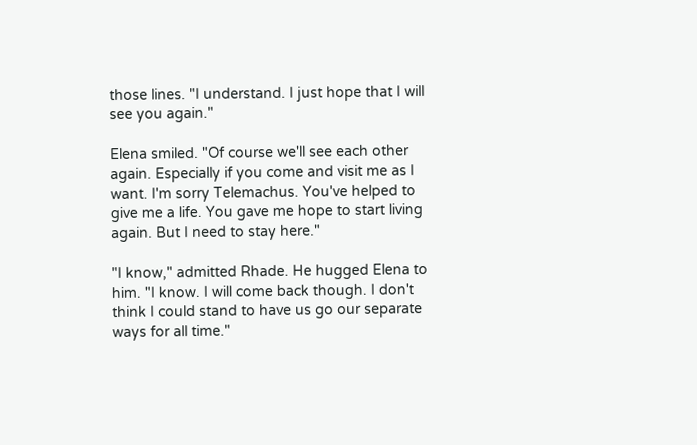those lines. "I understand. I just hope that I will see you again."

Elena smiled. "Of course we'll see each other again. Especially if you come and visit me as I want. I'm sorry Telemachus. You've helped to give me a life. You gave me hope to start living again. But I need to stay here."

"I know," admitted Rhade. He hugged Elena to him. "I know. I will come back though. I don't think I could stand to have us go our separate ways for all time."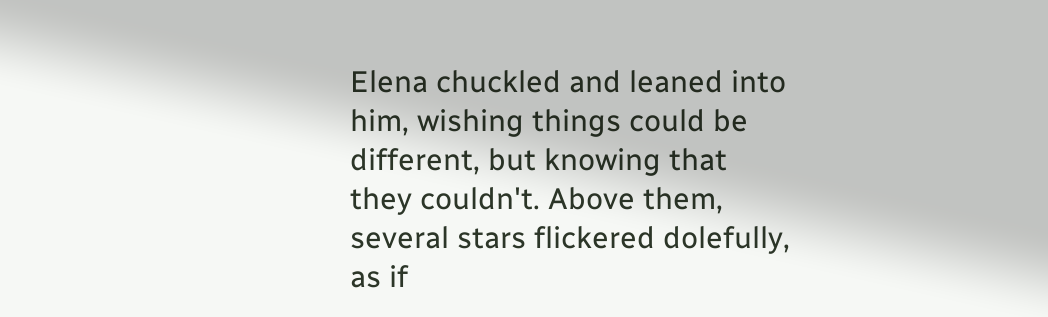Elena chuckled and leaned into him, wishing things could be different, but knowing that they couldn't. Above them, several stars flickered dolefully, as if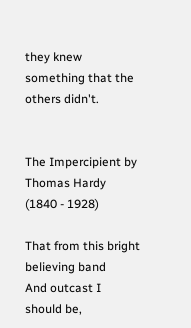they knew something that the others didn't.


The Impercipient by Thomas Hardy (1840 - 1928)

That from this bright believing band
And outcast I should be,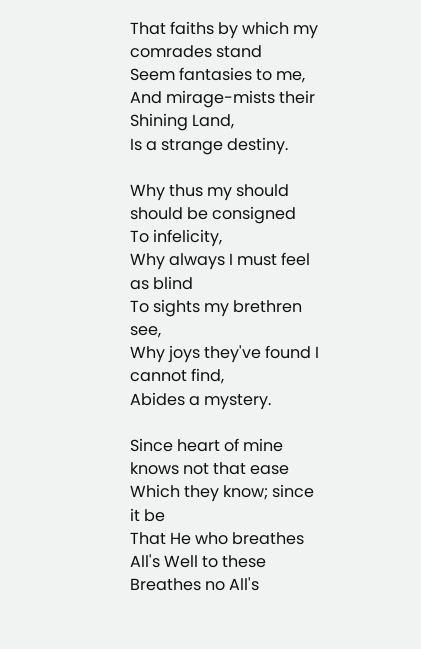That faiths by which my comrades stand
Seem fantasies to me,
And mirage-mists their Shining Land,
Is a strange destiny.

Why thus my should should be consigned
To infelicity,
Why always I must feel as blind
To sights my brethren see,
Why joys they've found I cannot find,
Abides a mystery.

Since heart of mine knows not that ease
Which they know; since it be
That He who breathes All's Well to these
Breathes no All's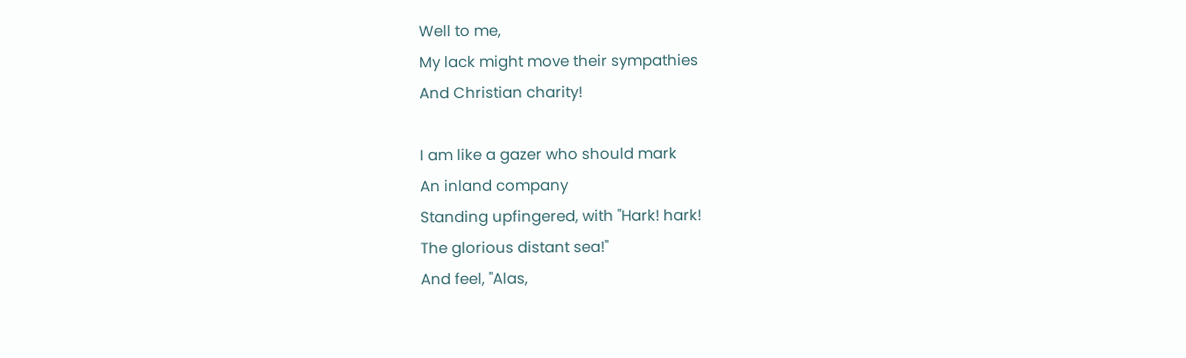Well to me,
My lack might move their sympathies
And Christian charity!

I am like a gazer who should mark
An inland company
Standing upfingered, with "Hark! hark!
The glorious distant sea!"
And feel, "Alas,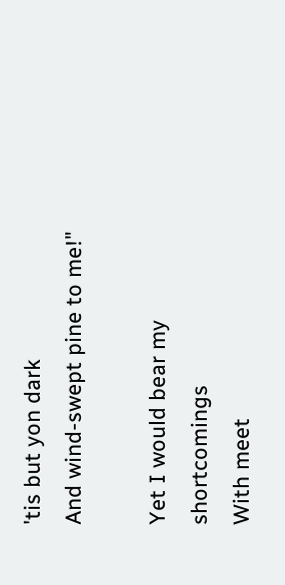'tis but yon dark
And wind-swept pine to me!"

Yet I would bear my shortcomings
With meet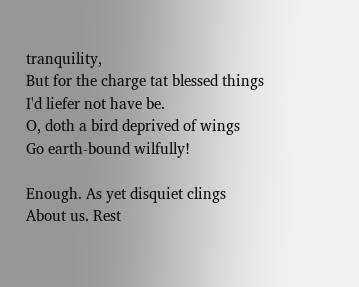tranquility,
But for the charge tat blessed things
I'd liefer not have be.
O, doth a bird deprived of wings
Go earth-bound wilfully!

Enough. As yet disquiet clings
About us. Rest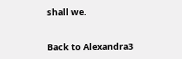shall we.


Back to Alexandra3